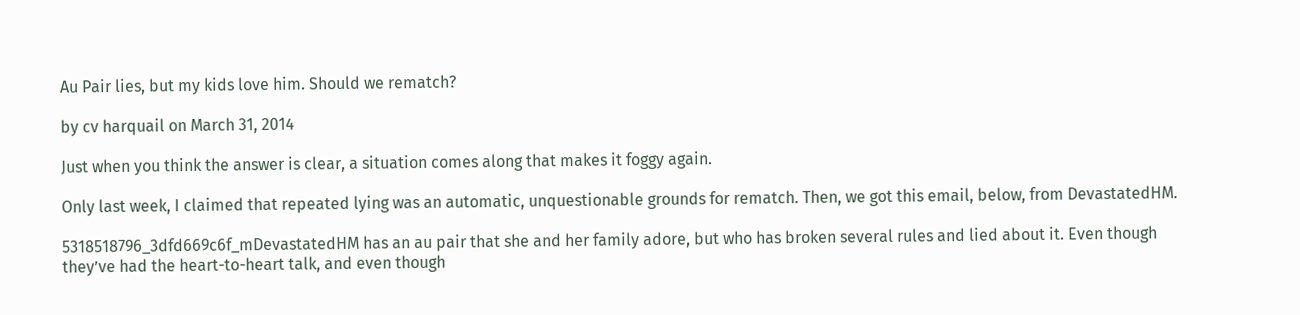Au Pair lies, but my kids love him. Should we rematch?

by cv harquail on March 31, 2014

Just when you think the answer is clear, a situation comes along that makes it foggy again.

Only last week, I claimed that repeated lying was an automatic, unquestionable grounds for rematch. Then, we got this email, below, from DevastatedHM.

5318518796_3dfd669c6f_mDevastatedHM has an au pair that she and her family adore, but who has broken several rules and lied about it. Even though they’ve had the heart-to-heart talk, and even though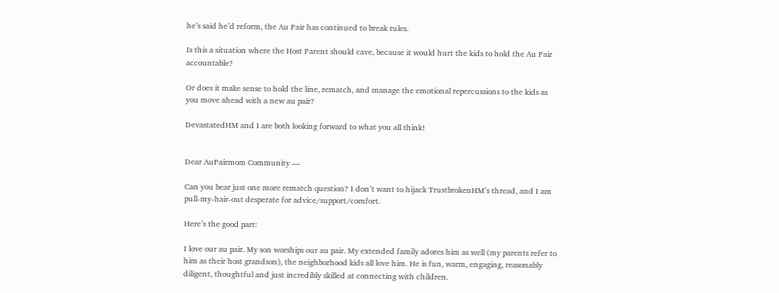he’s said he’d reform, the Au Pair has continued to break rules.

Is this a situation where the Host Parent should cave, because it would hurt the kids to hold the Au Pair accountable?

Or does it make sense to hold the line, rematch, and manage the emotional repercussions to the kids as you move ahead with a new au pair?

DevastatedHM and I are both looking forward to what you all think!


Dear AuPairmom Community —

Can you bear just one more rematch question? I don’t want to hijack TrustbrokenHM’s thread, and I am pull-my-hair-out desperate for advice/support/comfort.

Here’s the good part:

I love our au pair. My son worships our au pair. My extended family adores him as well (my parents refer to him as their host grandson), the neighborhood kids all love him. He is fun, warm, engaging, reasonably diligent, thoughtful and just incredibly skilled at connecting with children.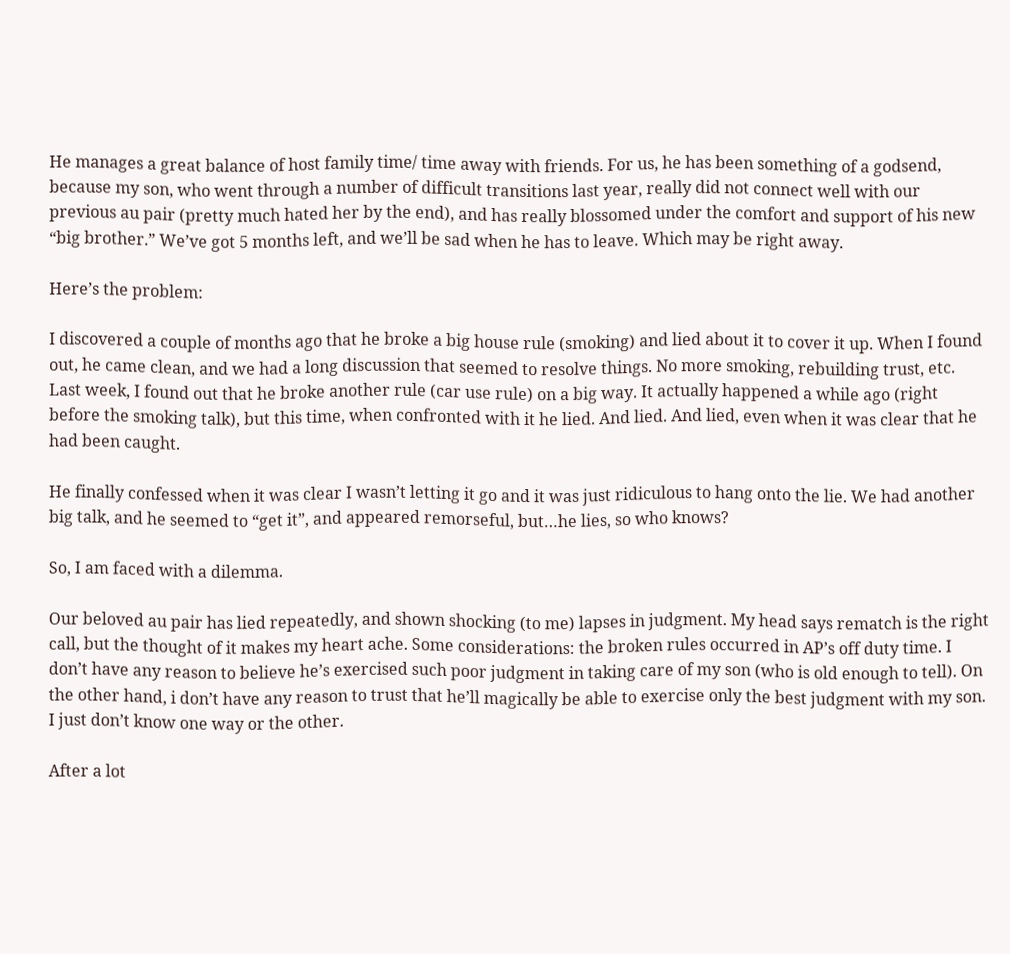He manages a great balance of host family time/ time away with friends. For us, he has been something of a godsend, because my son, who went through a number of difficult transitions last year, really did not connect well with our previous au pair (pretty much hated her by the end), and has really blossomed under the comfort and support of his new “big brother.” We’ve got 5 months left, and we’ll be sad when he has to leave. Which may be right away.

Here’s the problem:

I discovered a couple of months ago that he broke a big house rule (smoking) and lied about it to cover it up. When I found out, he came clean, and we had a long discussion that seemed to resolve things. No more smoking, rebuilding trust, etc. Last week, I found out that he broke another rule (car use rule) on a big way. It actually happened a while ago (right before the smoking talk), but this time, when confronted with it he lied. And lied. And lied, even when it was clear that he had been caught.

He finally confessed when it was clear I wasn’t letting it go and it was just ridiculous to hang onto the lie. We had another big talk, and he seemed to “get it”, and appeared remorseful, but…he lies, so who knows?

So, I am faced with a dilemma.

Our beloved au pair has lied repeatedly, and shown shocking (to me) lapses in judgment. My head says rematch is the right call, but the thought of it makes my heart ache. Some considerations: the broken rules occurred in AP’s off duty time. I don’t have any reason to believe he’s exercised such poor judgment in taking care of my son (who is old enough to tell). On the other hand, i don’t have any reason to trust that he’ll magically be able to exercise only the best judgment with my son. I just don’t know one way or the other.

After a lot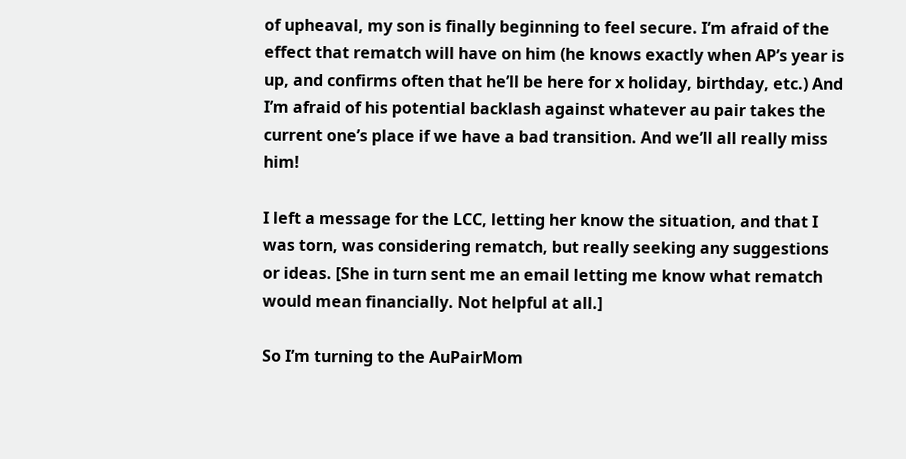of upheaval, my son is finally beginning to feel secure. I’m afraid of the effect that rematch will have on him (he knows exactly when AP’s year is up, and confirms often that he’ll be here for x holiday, birthday, etc.) And I’m afraid of his potential backlash against whatever au pair takes the current one’s place if we have a bad transition. And we’ll all really miss him!

I left a message for the LCC, letting her know the situation, and that I was torn, was considering rematch, but really seeking any suggestions or ideas. [She in turn sent me an email letting me know what rematch would mean financially. Not helpful at all.]

So I’m turning to the AuPairMom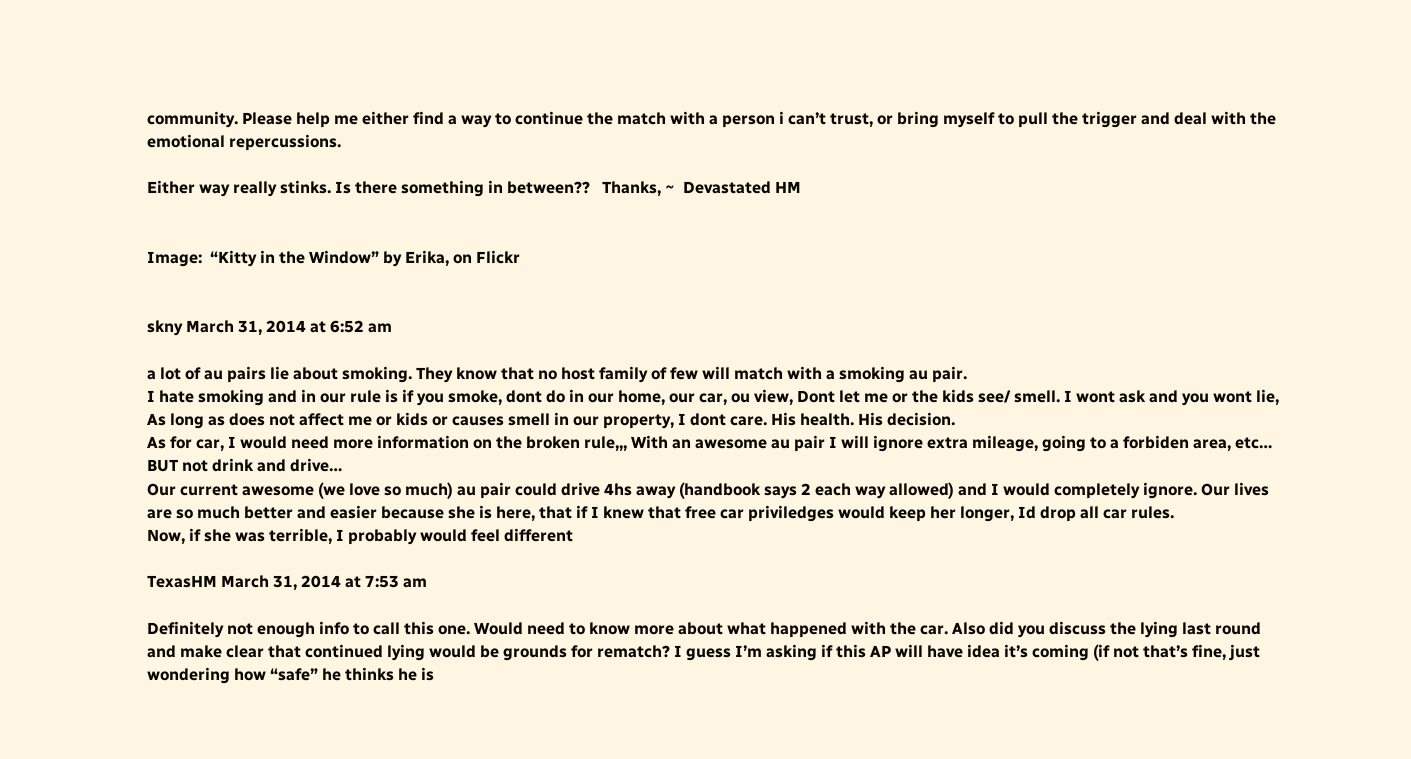community. Please help me either find a way to continue the match with a person i can’t trust, or bring myself to pull the trigger and deal with the emotional repercussions.

Either way really stinks. Is there something in between??   Thanks, ~  Devastated HM


Image:  “Kitty in the Window” by Erika, on Flickr


skny March 31, 2014 at 6:52 am

a lot of au pairs lie about smoking. They know that no host family of few will match with a smoking au pair.
I hate smoking and in our rule is if you smoke, dont do in our home, our car, ou view, Dont let me or the kids see/ smell. I wont ask and you wont lie,
As long as does not affect me or kids or causes smell in our property, I dont care. His health. His decision.
As for car, I would need more information on the broken rule,,, With an awesome au pair I will ignore extra mileage, going to a forbiden area, etc… BUT not drink and drive…
Our current awesome (we love so much) au pair could drive 4hs away (handbook says 2 each way allowed) and I would completely ignore. Our lives are so much better and easier because she is here, that if I knew that free car priviledges would keep her longer, Id drop all car rules.
Now, if she was terrible, I probably would feel different

TexasHM March 31, 2014 at 7:53 am

Definitely not enough info to call this one. Would need to know more about what happened with the car. Also did you discuss the lying last round and make clear that continued lying would be grounds for rematch? I guess I’m asking if this AP will have idea it’s coming (if not that’s fine, just wondering how “safe” he thinks he is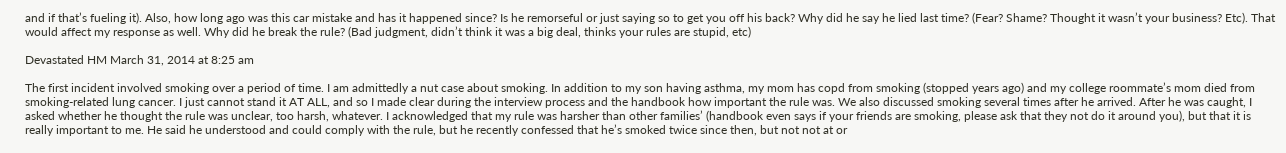and if that’s fueling it). Also, how long ago was this car mistake and has it happened since? Is he remorseful or just saying so to get you off his back? Why did he say he lied last time? (Fear? Shame? Thought it wasn’t your business? Etc). That would affect my response as well. Why did he break the rule? (Bad judgment, didn’t think it was a big deal, thinks your rules are stupid, etc)

Devastated HM March 31, 2014 at 8:25 am

The first incident involved smoking over a period of time. I am admittedly a nut case about smoking. In addition to my son having asthma, my mom has copd from smoking (stopped years ago) and my college roommate’s mom died from smoking-related lung cancer. I just cannot stand it AT ALL, and so I made clear during the interview process and the handbook how important the rule was. We also discussed smoking several times after he arrived. After he was caught, I asked whether he thought the rule was unclear, too harsh, whatever. I acknowledged that my rule was harsher than other families’ (handbook even says if your friends are smoking, please ask that they not do it around you), but that it is really important to me. He said he understood and could comply with the rule, but he recently confessed that he’s smoked twice since then, but not not at or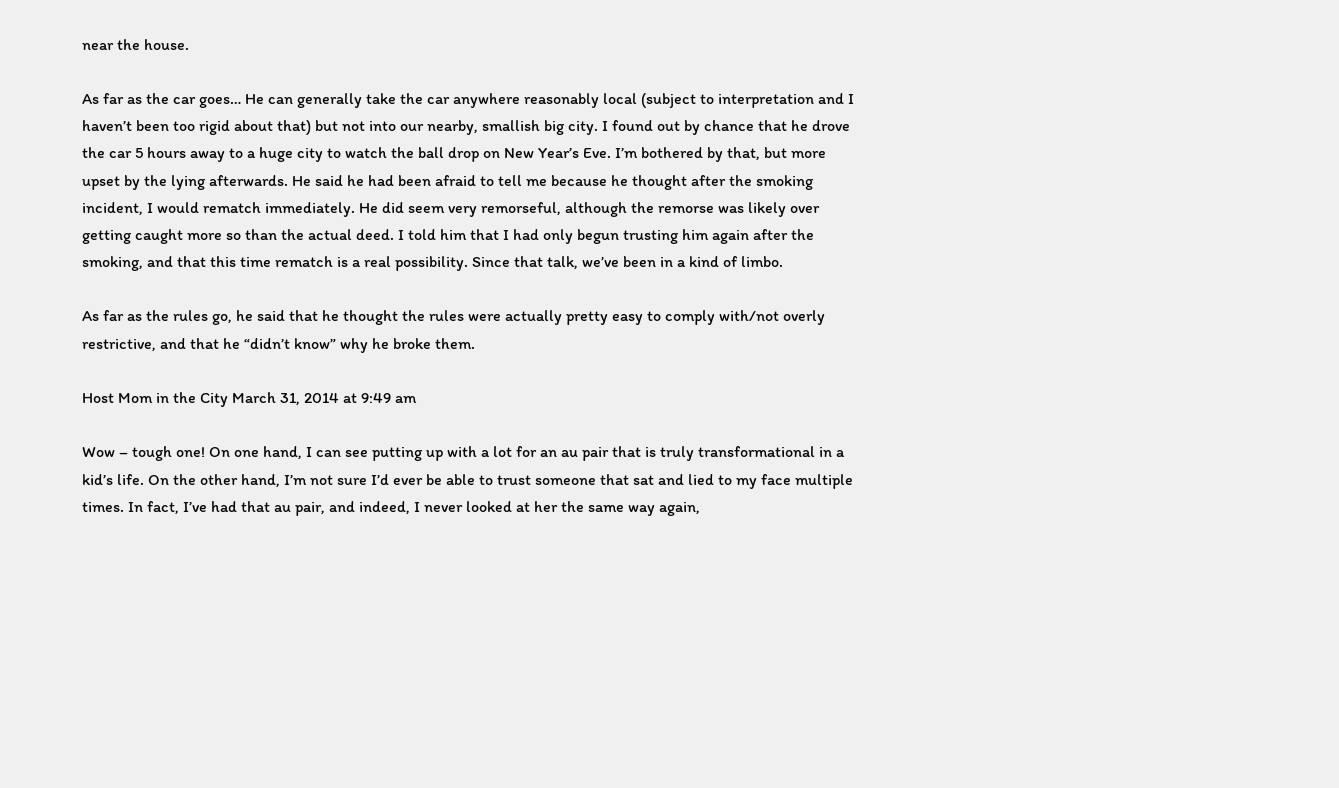near the house.

As far as the car goes… He can generally take the car anywhere reasonably local (subject to interpretation and I haven’t been too rigid about that) but not into our nearby, smallish big city. I found out by chance that he drove the car 5 hours away to a huge city to watch the ball drop on New Year’s Eve. I’m bothered by that, but more upset by the lying afterwards. He said he had been afraid to tell me because he thought after the smoking incident, I would rematch immediately. He did seem very remorseful, although the remorse was likely over getting caught more so than the actual deed. I told him that I had only begun trusting him again after the smoking, and that this time rematch is a real possibility. Since that talk, we’ve been in a kind of limbo.

As far as the rules go, he said that he thought the rules were actually pretty easy to comply with/not overly restrictive, and that he “didn’t know” why he broke them.

Host Mom in the City March 31, 2014 at 9:49 am

Wow – tough one! On one hand, I can see putting up with a lot for an au pair that is truly transformational in a kid’s life. On the other hand, I’m not sure I’d ever be able to trust someone that sat and lied to my face multiple times. In fact, I’ve had that au pair, and indeed, I never looked at her the same way again,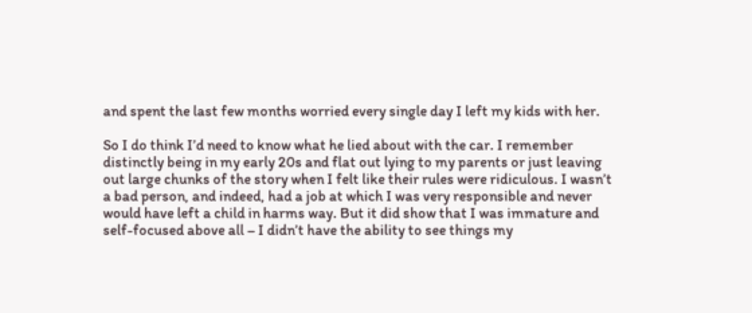and spent the last few months worried every single day I left my kids with her.

So I do think I’d need to know what he lied about with the car. I remember distinctly being in my early 20s and flat out lying to my parents or just leaving out large chunks of the story when I felt like their rules were ridiculous. I wasn’t a bad person, and indeed, had a job at which I was very responsible and never would have left a child in harms way. But it did show that I was immature and self-focused above all – I didn’t have the ability to see things my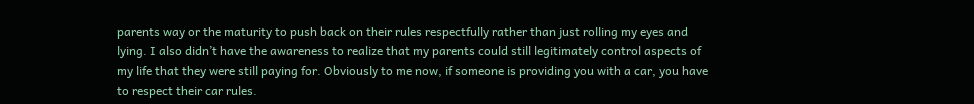parents way or the maturity to push back on their rules respectfully rather than just rolling my eyes and lying. I also didn’t have the awareness to realize that my parents could still legitimately control aspects of my life that they were still paying for. Obviously to me now, if someone is providing you with a car, you have to respect their car rules.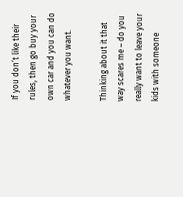If you don’t like their rules, then go buy your own car and you can do whatever you want.

Thinking about it that way scares me – do you really want to leave your kids with someone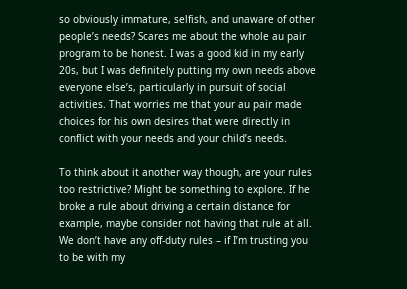so obviously immature, selfish, and unaware of other people’s needs? Scares me about the whole au pair program to be honest. I was a good kid in my early 20s, but I was definitely putting my own needs above everyone else’s, particularly in pursuit of social activities. That worries me that your au pair made choices for his own desires that were directly in conflict with your needs and your child’s needs.

To think about it another way though, are your rules too restrictive? Might be something to explore. If he broke a rule about driving a certain distance for example, maybe consider not having that rule at all. We don’t have any off-duty rules – if I’m trusting you to be with my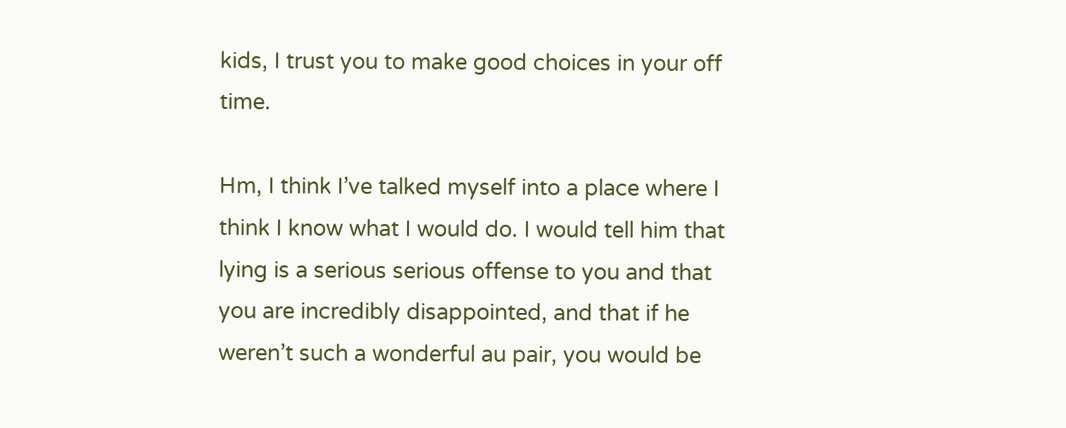kids, I trust you to make good choices in your off time.

Hm, I think I’ve talked myself into a place where I think I know what I would do. I would tell him that lying is a serious serious offense to you and that you are incredibly disappointed, and that if he weren’t such a wonderful au pair, you would be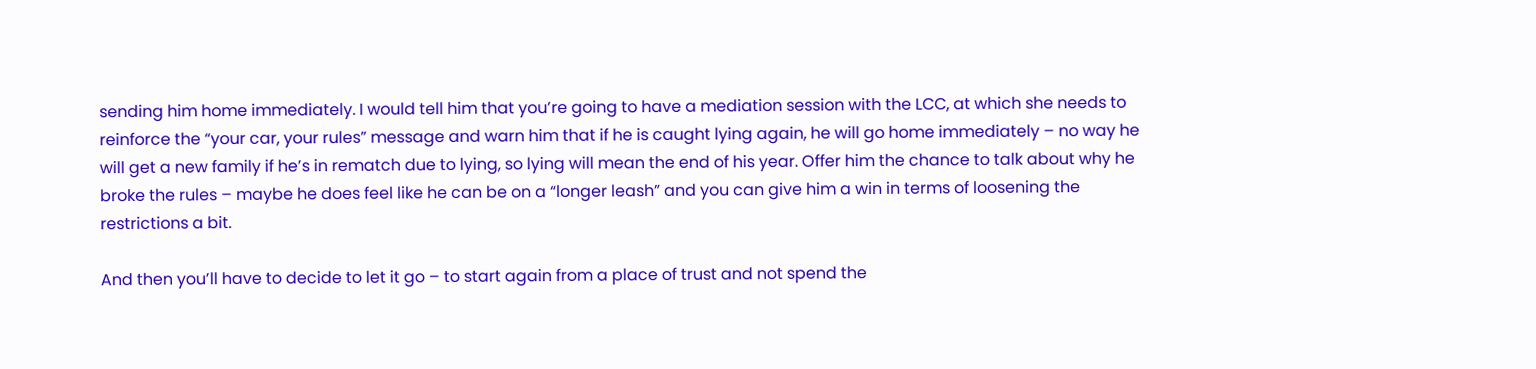sending him home immediately. I would tell him that you’re going to have a mediation session with the LCC, at which she needs to reinforce the “your car, your rules” message and warn him that if he is caught lying again, he will go home immediately – no way he will get a new family if he’s in rematch due to lying, so lying will mean the end of his year. Offer him the chance to talk about why he broke the rules – maybe he does feel like he can be on a “longer leash” and you can give him a win in terms of loosening the restrictions a bit.

And then you’ll have to decide to let it go – to start again from a place of trust and not spend the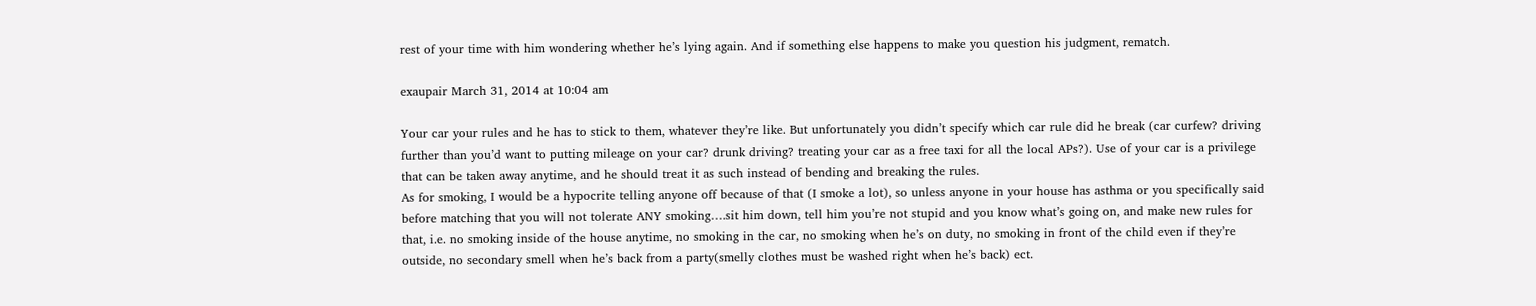rest of your time with him wondering whether he’s lying again. And if something else happens to make you question his judgment, rematch.

exaupair March 31, 2014 at 10:04 am

Your car your rules and he has to stick to them, whatever they’re like. But unfortunately you didn’t specify which car rule did he break (car curfew? driving further than you’d want to putting mileage on your car? drunk driving? treating your car as a free taxi for all the local APs?). Use of your car is a privilege that can be taken away anytime, and he should treat it as such instead of bending and breaking the rules.
As for smoking, I would be a hypocrite telling anyone off because of that (I smoke a lot), so unless anyone in your house has asthma or you specifically said before matching that you will not tolerate ANY smoking….sit him down, tell him you’re not stupid and you know what’s going on, and make new rules for that, i.e. no smoking inside of the house anytime, no smoking in the car, no smoking when he’s on duty, no smoking in front of the child even if they’re outside, no secondary smell when he’s back from a party(smelly clothes must be washed right when he’s back) ect.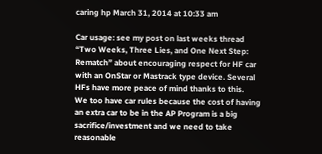caring hp March 31, 2014 at 10:33 am

Car usage: see my post on last weeks thread “Two Weeks, Three Lies, and One Next Step: Rematch” about encouraging respect for HF car with an OnStar or Mastrack type device. Several HFs have more peace of mind thanks to this.
We too have car rules because the cost of having an extra car to be in the AP Program is a big sacrifice/investment and we need to take reasonable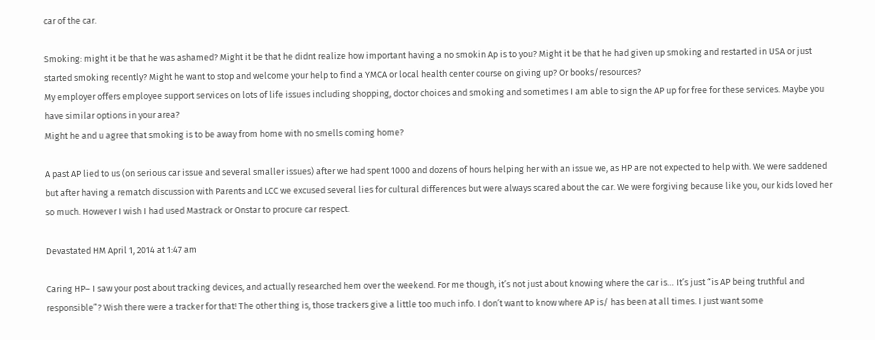car of the car.

Smoking: might it be that he was ashamed? Might it be that he didnt realize how important having a no smokin Ap is to you? Might it be that he had given up smoking and restarted in USA or just started smoking recently? Might he want to stop and welcome your help to find a YMCA or local health center course on giving up? Or books/resources?
My employer offers employee support services on lots of life issues including shopping, doctor choices and smoking and sometimes I am able to sign the AP up for free for these services. Maybe you have similar options in your area?
Might he and u agree that smoking is to be away from home with no smells coming home?

A past AP lied to us (on serious car issue and several smaller issues) after we had spent 1000 and dozens of hours helping her with an issue we, as HP are not expected to help with. We were saddened but after having a rematch discussion with Parents and LCC we excused several lies for cultural differences but were always scared about the car. We were forgiving because like you, our kids loved her so much. However I wish I had used Mastrack or Onstar to procure car respect.

Devastated HM April 1, 2014 at 1:47 am

Caring HP– I saw your post about tracking devices, and actually researched hem over the weekend. For me though, it’s not just about knowing where the car is… It’s just “is AP being truthful and responsible”? Wish there were a tracker for that! The other thing is, those trackers give a little too much info. I don’t want to know where AP is/ has been at all times. I just want some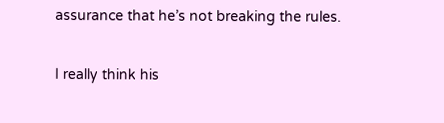assurance that he’s not breaking the rules.

I really think his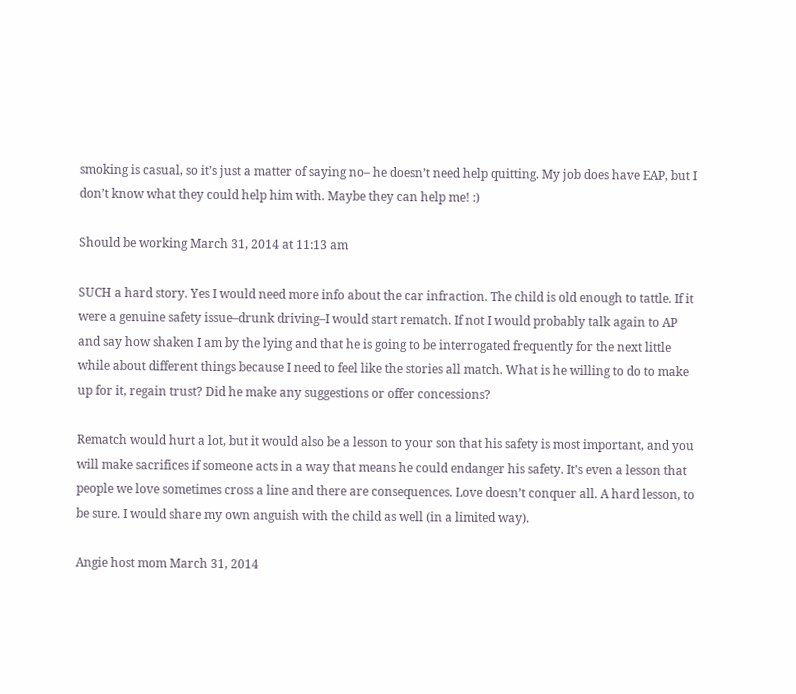smoking is casual, so it’s just a matter of saying no– he doesn’t need help quitting. My job does have EAP, but I don’t know what they could help him with. Maybe they can help me! :)

Should be working March 31, 2014 at 11:13 am

SUCH a hard story. Yes I would need more info about the car infraction. The child is old enough to tattle. If it were a genuine safety issue–drunk driving–I would start rematch. If not I would probably talk again to AP and say how shaken I am by the lying and that he is going to be interrogated frequently for the next little while about different things because I need to feel like the stories all match. What is he willing to do to make up for it, regain trust? Did he make any suggestions or offer concessions?

Rematch would hurt a lot, but it would also be a lesson to your son that his safety is most important, and you will make sacrifices if someone acts in a way that means he could endanger his safety. It’s even a lesson that people we love sometimes cross a line and there are consequences. Love doesn’t conquer all. A hard lesson, to be sure. I would share my own anguish with the child as well (in a limited way).

Angie host mom March 31, 2014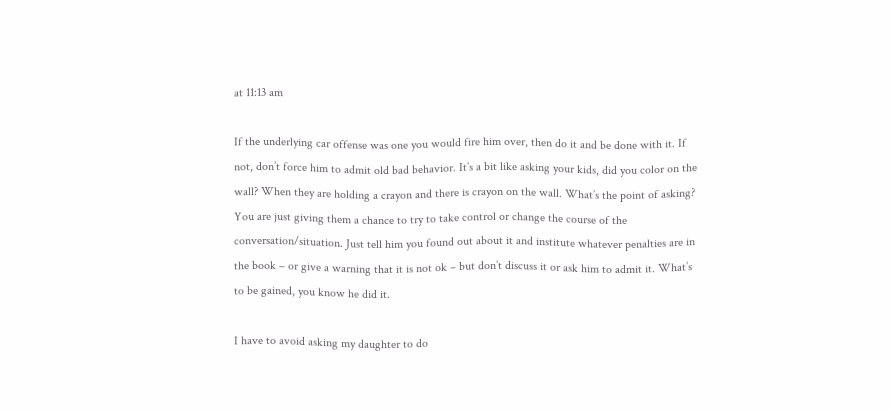at 11:13 am

If the underlying car offense was one you would fire him over, then do it and be done with it. If not, don’t force him to admit old bad behavior. It’s a bit like asking your kids, did you color on the wall? When they are holding a crayon and there is crayon on the wall. What’s the point of asking? You are just giving them a chance to try to take control or change the course of the conversation/situation. Just tell him you found out about it and institute whatever penalties are in the book – or give a warning that it is not ok – but don’t discuss it or ask him to admit it. What’s to be gained, you know he did it.

I have to avoid asking my daughter to do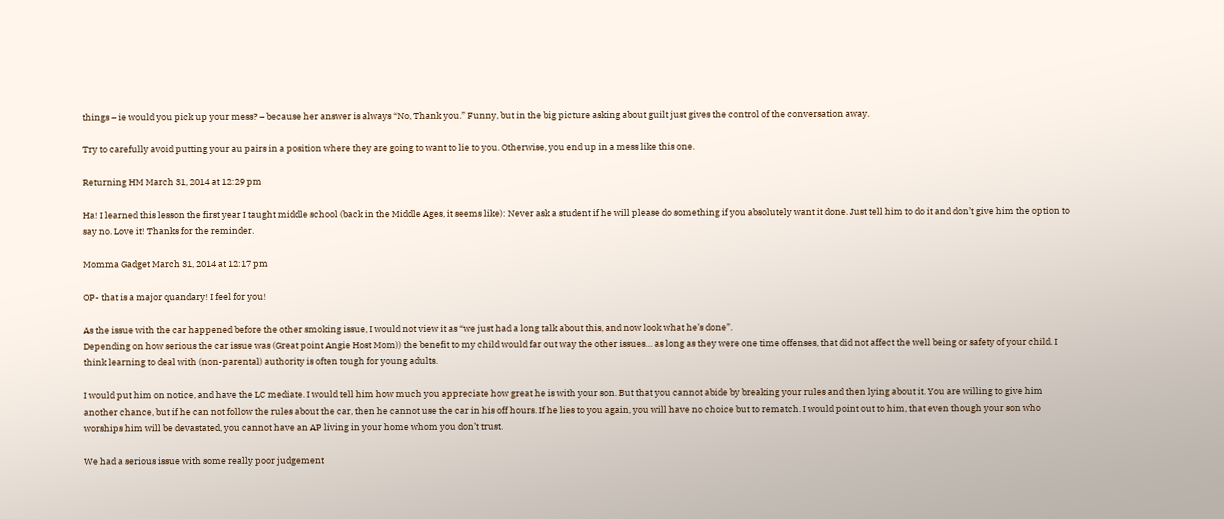things – ie would you pick up your mess? – because her answer is always “No, Thank you.” Funny, but in the big picture asking about guilt just gives the control of the conversation away.

Try to carefully avoid putting your au pairs in a position where they are going to want to lie to you. Otherwise, you end up in a mess like this one.

Returning HM March 31, 2014 at 12:29 pm

Ha! I learned this lesson the first year I taught middle school (back in the Middle Ages, it seems like): Never ask a student if he will please do something if you absolutely want it done. Just tell him to do it and don’t give him the option to say no. Love it! Thanks for the reminder.

Momma Gadget March 31, 2014 at 12:17 pm

OP- that is a major quandary! I feel for you!

As the issue with the car happened before the other smoking issue, I would not view it as “we just had a long talk about this, and now look what he’s done”.
Depending on how serious the car issue was (Great point Angie Host Mom)) the benefit to my child would far out way the other issues… as long as they were one time offenses, that did not affect the well being or safety of your child. I think learning to deal with (non-parental) authority is often tough for young adults.

I would put him on notice, and have the LC mediate. I would tell him how much you appreciate how great he is with your son. But that you cannot abide by breaking your rules and then lying about it. You are willing to give him another chance, but if he can not follow the rules about the car, then he cannot use the car in his off hours. If he lies to you again, you will have no choice but to rematch. I would point out to him, that even though your son who worships him will be devastated, you cannot have an AP living in your home whom you don’t trust.

We had a serious issue with some really poor judgement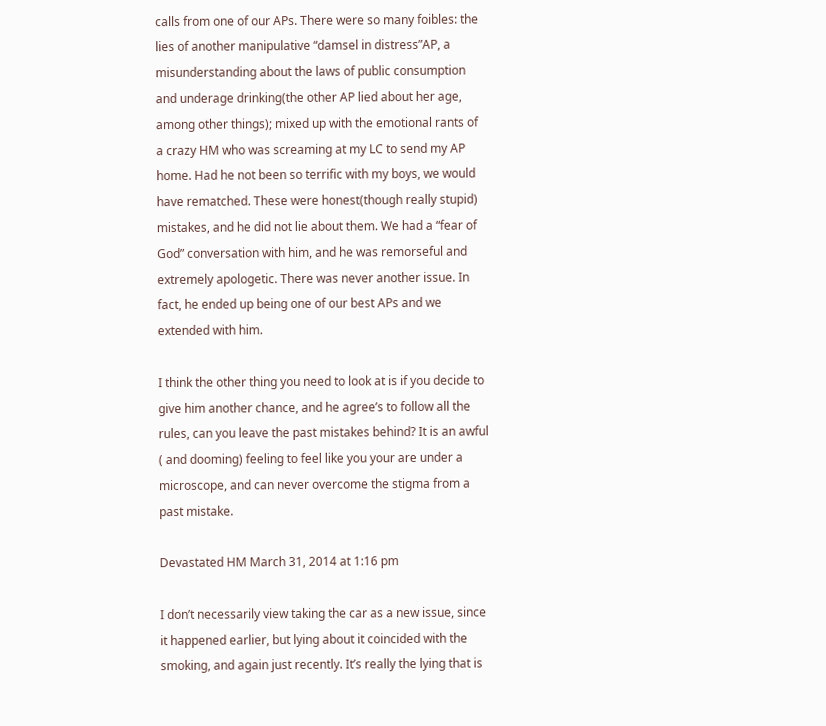calls from one of our APs. There were so many foibles: the lies of another manipulative “damsel in distress”AP, a misunderstanding about the laws of public consumption and underage drinking(the other AP lied about her age, among other things); mixed up with the emotional rants of a crazy HM who was screaming at my LC to send my AP home. Had he not been so terrific with my boys, we would have rematched. These were honest(though really stupid) mistakes, and he did not lie about them. We had a “fear of God” conversation with him, and he was remorseful and extremely apologetic. There was never another issue. In fact, he ended up being one of our best APs and we extended with him.

I think the other thing you need to look at is if you decide to give him another chance, and he agree’s to follow all the rules, can you leave the past mistakes behind? It is an awful ( and dooming) feeling to feel like you your are under a microscope, and can never overcome the stigma from a past mistake.

Devastated HM March 31, 2014 at 1:16 pm

I don’t necessarily view taking the car as a new issue, since it happened earlier, but lying about it coincided with the smoking, and again just recently. It’s really the lying that is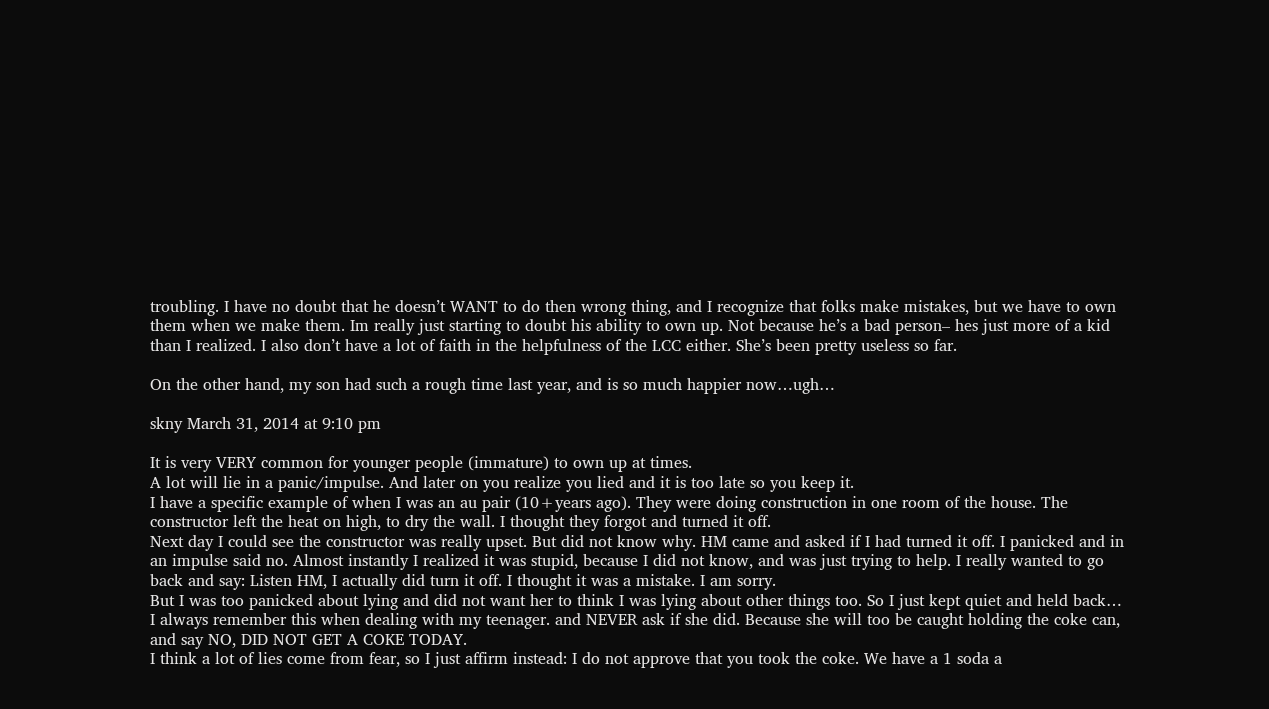troubling. I have no doubt that he doesn’t WANT to do then wrong thing, and I recognize that folks make mistakes, but we have to own them when we make them. Im really just starting to doubt his ability to own up. Not because he’s a bad person– hes just more of a kid than I realized. I also don’t have a lot of faith in the helpfulness of the LCC either. She’s been pretty useless so far.

On the other hand, my son had such a rough time last year, and is so much happier now…ugh…

skny March 31, 2014 at 9:10 pm

It is very VERY common for younger people (immature) to own up at times.
A lot will lie in a panic/impulse. And later on you realize you lied and it is too late so you keep it.
I have a specific example of when I was an au pair (10+years ago). They were doing construction in one room of the house. The constructor left the heat on high, to dry the wall. I thought they forgot and turned it off.
Next day I could see the constructor was really upset. But did not know why. HM came and asked if I had turned it off. I panicked and in an impulse said no. Almost instantly I realized it was stupid, because I did not know, and was just trying to help. I really wanted to go back and say: Listen HM, I actually did turn it off. I thought it was a mistake. I am sorry.
But I was too panicked about lying and did not want her to think I was lying about other things too. So I just kept quiet and held back…
I always remember this when dealing with my teenager. and NEVER ask if she did. Because she will too be caught holding the coke can, and say NO, DID NOT GET A COKE TODAY.
I think a lot of lies come from fear, so I just affirm instead: I do not approve that you took the coke. We have a 1 soda a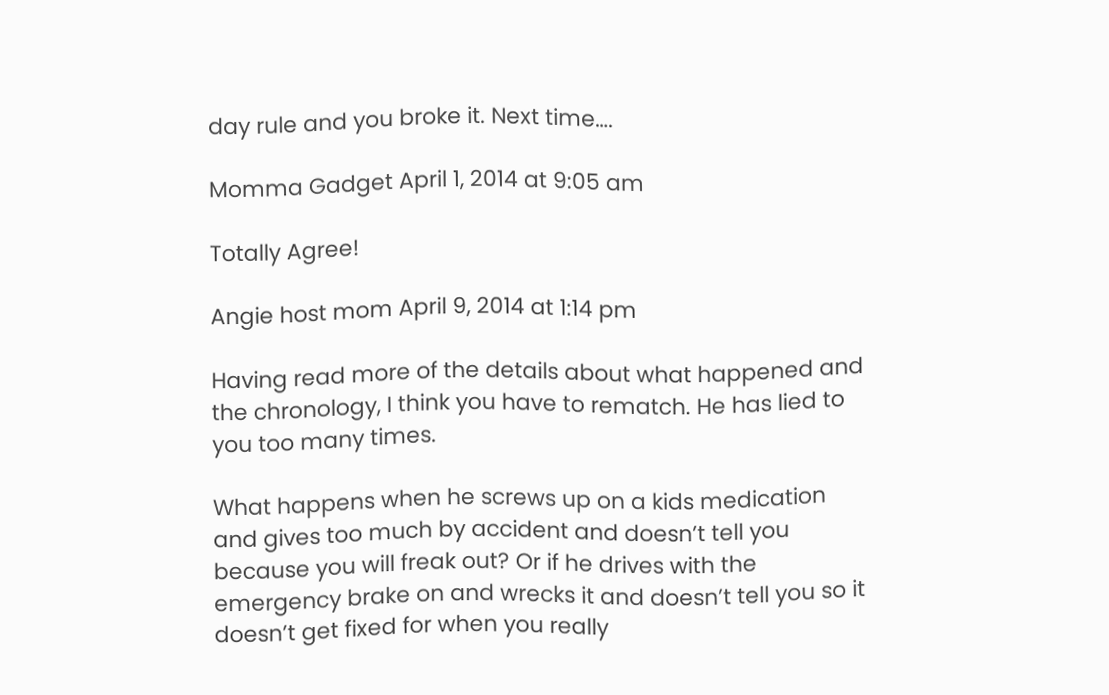day rule and you broke it. Next time….

Momma Gadget April 1, 2014 at 9:05 am

Totally Agree!

Angie host mom April 9, 2014 at 1:14 pm

Having read more of the details about what happened and the chronology, I think you have to rematch. He has lied to you too many times.

What happens when he screws up on a kids medication and gives too much by accident and doesn’t tell you because you will freak out? Or if he drives with the emergency brake on and wrecks it and doesn’t tell you so it doesn’t get fixed for when you really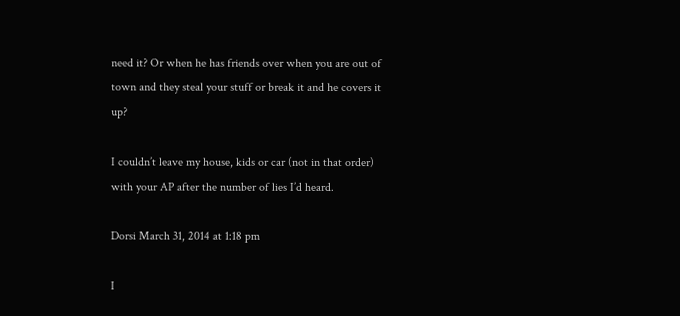need it? Or when he has friends over when you are out of town and they steal your stuff or break it and he covers it up?

I couldn’t leave my house, kids or car (not in that order) with your AP after the number of lies I’d heard.

Dorsi March 31, 2014 at 1:18 pm

I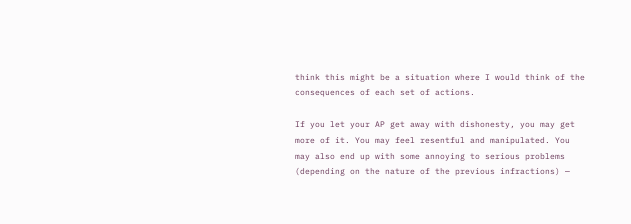think this might be a situation where I would think of the consequences of each set of actions.

If you let your AP get away with dishonesty, you may get more of it. You may feel resentful and manipulated. You may also end up with some annoying to serious problems (depending on the nature of the previous infractions) —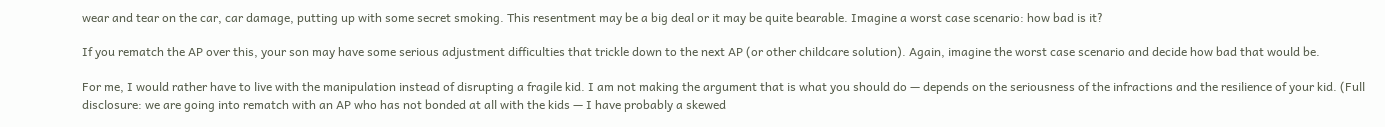wear and tear on the car, car damage, putting up with some secret smoking. This resentment may be a big deal or it may be quite bearable. Imagine a worst case scenario: how bad is it?

If you rematch the AP over this, your son may have some serious adjustment difficulties that trickle down to the next AP (or other childcare solution). Again, imagine the worst case scenario and decide how bad that would be.

For me, I would rather have to live with the manipulation instead of disrupting a fragile kid. I am not making the argument that is what you should do — depends on the seriousness of the infractions and the resilience of your kid. (Full disclosure: we are going into rematch with an AP who has not bonded at all with the kids — I have probably a skewed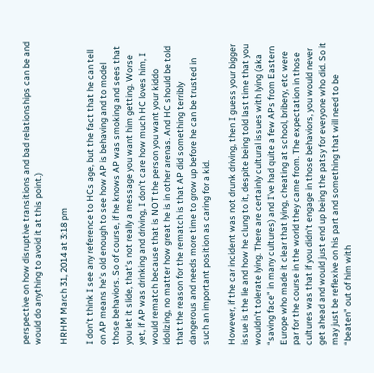perspective on how disruptive transitions and bad relationships can be and would do anything to avoid it at this point.)

HRHM March 31, 2014 at 3:18 pm

I don’t think I see any reference to HCs age, but the fact that he can tell on AP means he’s old enough to see how AP is behaving and to model those behaviors. So of course, if he knows AP was smoking and sees that you let it slide, that’s not really a message you want him getting. Worse yet, if AP was drinking and driving, I don’t care how much HC loves him, I would rematch because that is NOT the person you want your kiddo idolizing, no matter how great he is in other arenas. And HC should be told that the reason for the rematch is that AP did something terribly dangerous and needs more time to grow up before he can be trusted in such an important position as caring for a kid.

However, if the car incident was not drunk driving, then I guess your bigger issue is the lie and how he clung to it, despite being told last time that you wouldn’t tolerate lying. There are certainly cultural issues with lying (aka “saving face” in many cultures) and I’ve had quite a few APs from Eastern Europe who made it clear that lying, cheating at school, bribery, etc were par for the course in the world they came from. The expectation in those cultures was that if you didn’t engage in those behaviors, you would never get ahead and would just end up being the patsy for everyone who did. So it may just be reflexive on his part and something that will need to be “beaten” out of him with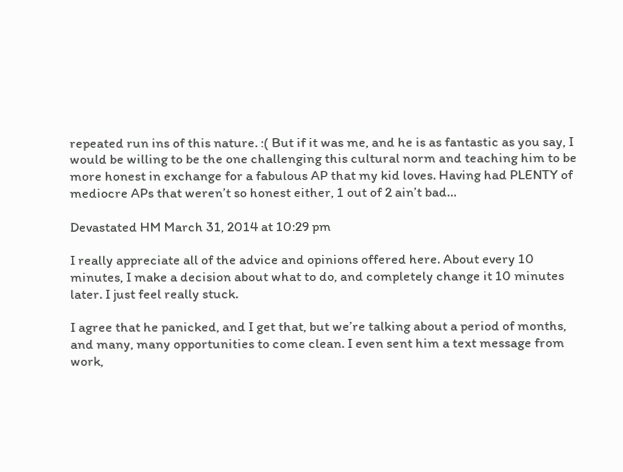repeated run ins of this nature. :( But if it was me, and he is as fantastic as you say, I would be willing to be the one challenging this cultural norm and teaching him to be more honest in exchange for a fabulous AP that my kid loves. Having had PLENTY of mediocre APs that weren’t so honest either, 1 out of 2 ain’t bad…

Devastated HM March 31, 2014 at 10:29 pm

I really appreciate all of the advice and opinions offered here. About every 10 minutes, I make a decision about what to do, and completely change it 10 minutes later. I just feel really stuck.

I agree that he panicked, and I get that, but we’re talking about a period of months, and many, many opportunities to come clean. I even sent him a text message from work,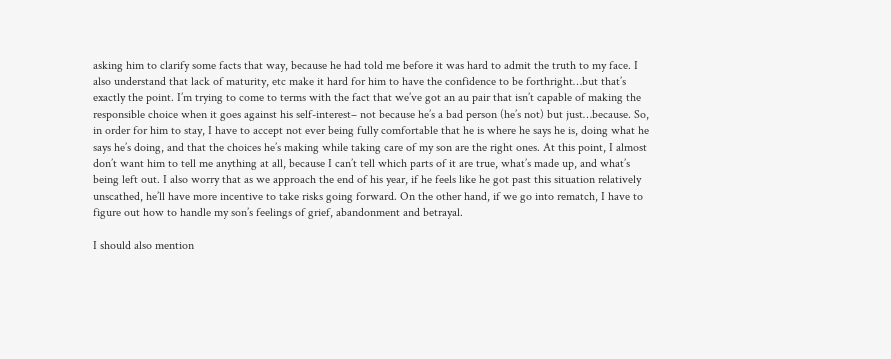asking him to clarify some facts that way, because he had told me before it was hard to admit the truth to my face. I also understand that lack of maturity, etc make it hard for him to have the confidence to be forthright…but that’s exactly the point. I’m trying to come to terms with the fact that we’ve got an au pair that isn’t capable of making the responsible choice when it goes against his self-interest– not because he’s a bad person (he’s not) but just…because. So, in order for him to stay, I have to accept not ever being fully comfortable that he is where he says he is, doing what he says he’s doing, and that the choices he’s making while taking care of my son are the right ones. At this point, I almost don’t want him to tell me anything at all, because I can’t tell which parts of it are true, what’s made up, and what’s being left out. I also worry that as we approach the end of his year, if he feels like he got past this situation relatively unscathed, he’ll have more incentive to take risks going forward. On the other hand, if we go into rematch, I have to figure out how to handle my son’s feelings of grief, abandonment and betrayal.

I should also mention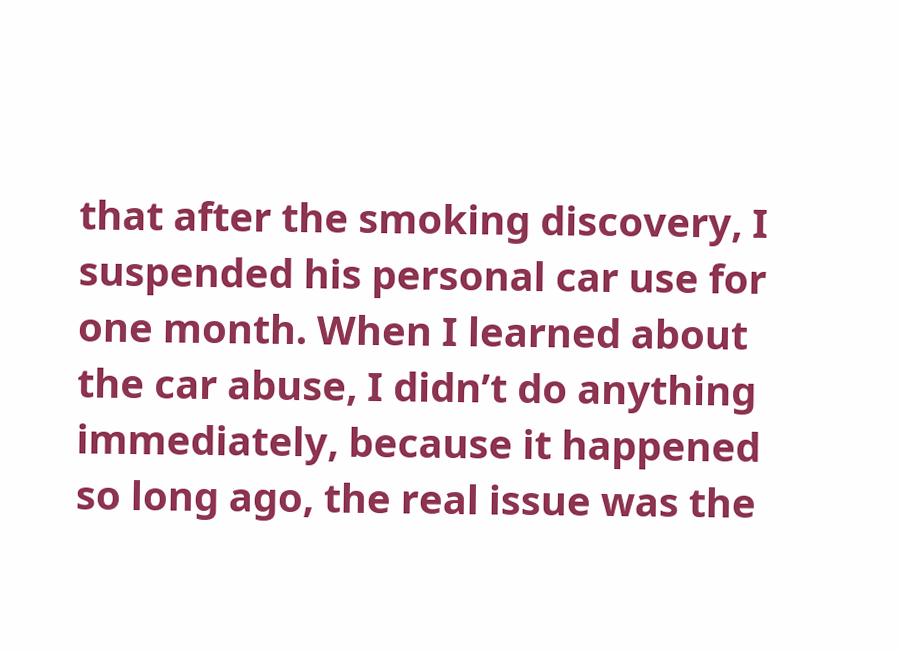that after the smoking discovery, I suspended his personal car use for one month. When I learned about the car abuse, I didn’t do anything immediately, because it happened so long ago, the real issue was the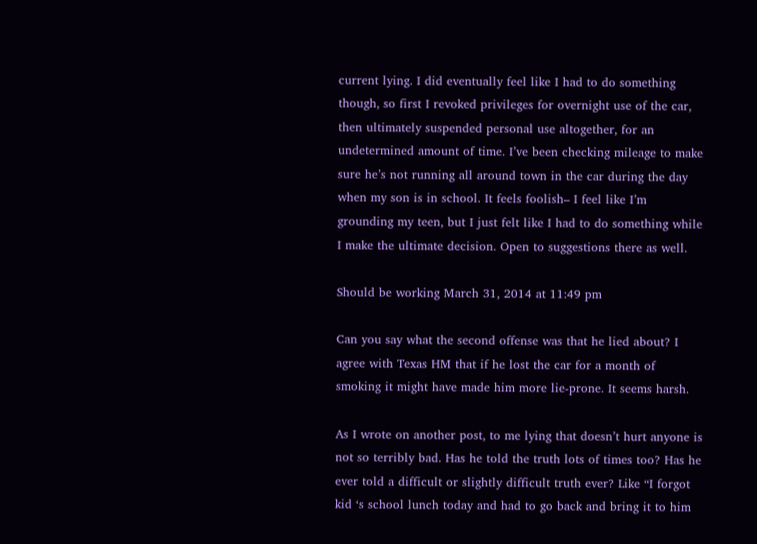current lying. I did eventually feel like I had to do something though, so first I revoked privileges for overnight use of the car, then ultimately suspended personal use altogether, for an undetermined amount of time. I’ve been checking mileage to make sure he’s not running all around town in the car during the day when my son is in school. It feels foolish– I feel like I’m grounding my teen, but I just felt like I had to do something while I make the ultimate decision. Open to suggestions there as well.

Should be working March 31, 2014 at 11:49 pm

Can you say what the second offense was that he lied about? I agree with Texas HM that if he lost the car for a month of smoking it might have made him more lie-prone. It seems harsh.

As I wrote on another post, to me lying that doesn’t hurt anyone is not so terribly bad. Has he told the truth lots of times too? Has he ever told a difficult or slightly difficult truth ever? Like “I forgot kid ‘s school lunch today and had to go back and bring it to him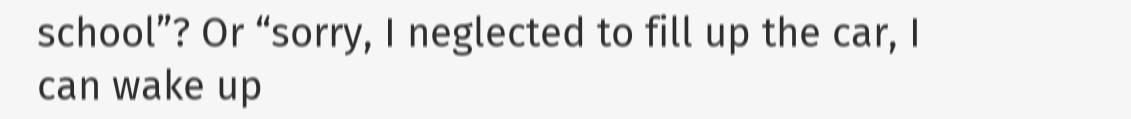school”? Or “sorry, I neglected to fill up the car, I can wake up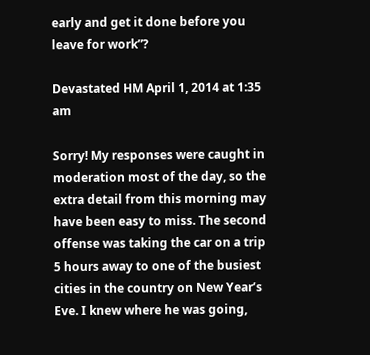early and get it done before you leave for work”?

Devastated HM April 1, 2014 at 1:35 am

Sorry! My responses were caught in moderation most of the day, so the extra detail from this morning may have been easy to miss. The second offense was taking the car on a trip 5 hours away to one of the busiest cities in the country on New Year’s Eve. I knew where he was going,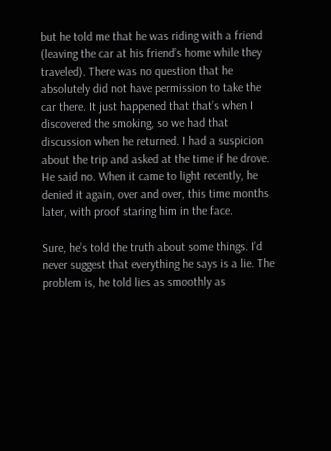but he told me that he was riding with a friend (leaving the car at his friend’s home while they traveled). There was no question that he absolutely did not have permission to take the car there. It just happened that that’s when I discovered the smoking, so we had that discussion when he returned. I had a suspicion about the trip and asked at the time if he drove. He said no. When it came to light recently, he denied it again, over and over, this time months later, with proof staring him in the face.

Sure, he’s told the truth about some things. I’d never suggest that everything he says is a lie. The problem is, he told lies as smoothly as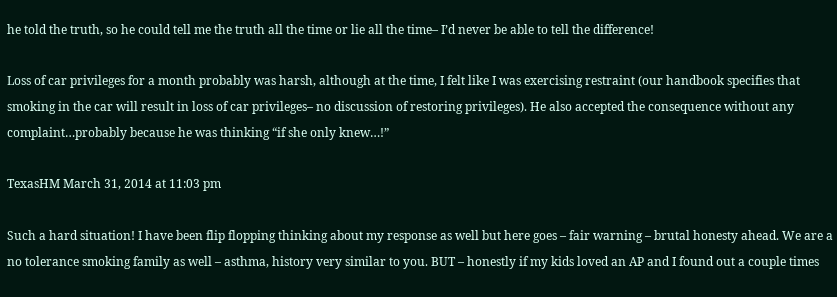he told the truth, so he could tell me the truth all the time or lie all the time– I’d never be able to tell the difference!

Loss of car privileges for a month probably was harsh, although at the time, I felt like I was exercising restraint (our handbook specifies that smoking in the car will result in loss of car privileges– no discussion of restoring privileges). He also accepted the consequence without any complaint…probably because he was thinking “if she only knew…!”

TexasHM March 31, 2014 at 11:03 pm

Such a hard situation! I have been flip flopping thinking about my response as well but here goes – fair warning – brutal honesty ahead. We are a no tolerance smoking family as well – asthma, history very similar to you. BUT – honestly if my kids loved an AP and I found out a couple times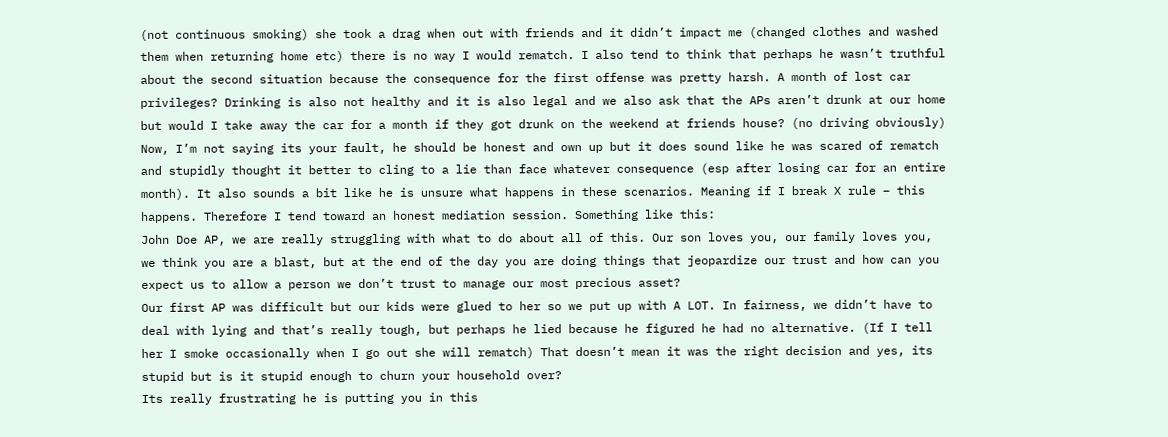(not continuous smoking) she took a drag when out with friends and it didn’t impact me (changed clothes and washed them when returning home etc) there is no way I would rematch. I also tend to think that perhaps he wasn’t truthful about the second situation because the consequence for the first offense was pretty harsh. A month of lost car privileges? Drinking is also not healthy and it is also legal and we also ask that the APs aren’t drunk at our home but would I take away the car for a month if they got drunk on the weekend at friends house? (no driving obviously)
Now, I’m not saying its your fault, he should be honest and own up but it does sound like he was scared of rematch and stupidly thought it better to cling to a lie than face whatever consequence (esp after losing car for an entire month). It also sounds a bit like he is unsure what happens in these scenarios. Meaning if I break X rule – this happens. Therefore I tend toward an honest mediation session. Something like this:
John Doe AP, we are really struggling with what to do about all of this. Our son loves you, our family loves you, we think you are a blast, but at the end of the day you are doing things that jeopardize our trust and how can you expect us to allow a person we don’t trust to manage our most precious asset?
Our first AP was difficult but our kids were glued to her so we put up with A LOT. In fairness, we didn’t have to deal with lying and that’s really tough, but perhaps he lied because he figured he had no alternative. (If I tell her I smoke occasionally when I go out she will rematch) That doesn’t mean it was the right decision and yes, its stupid but is it stupid enough to churn your household over?
Its really frustrating he is putting you in this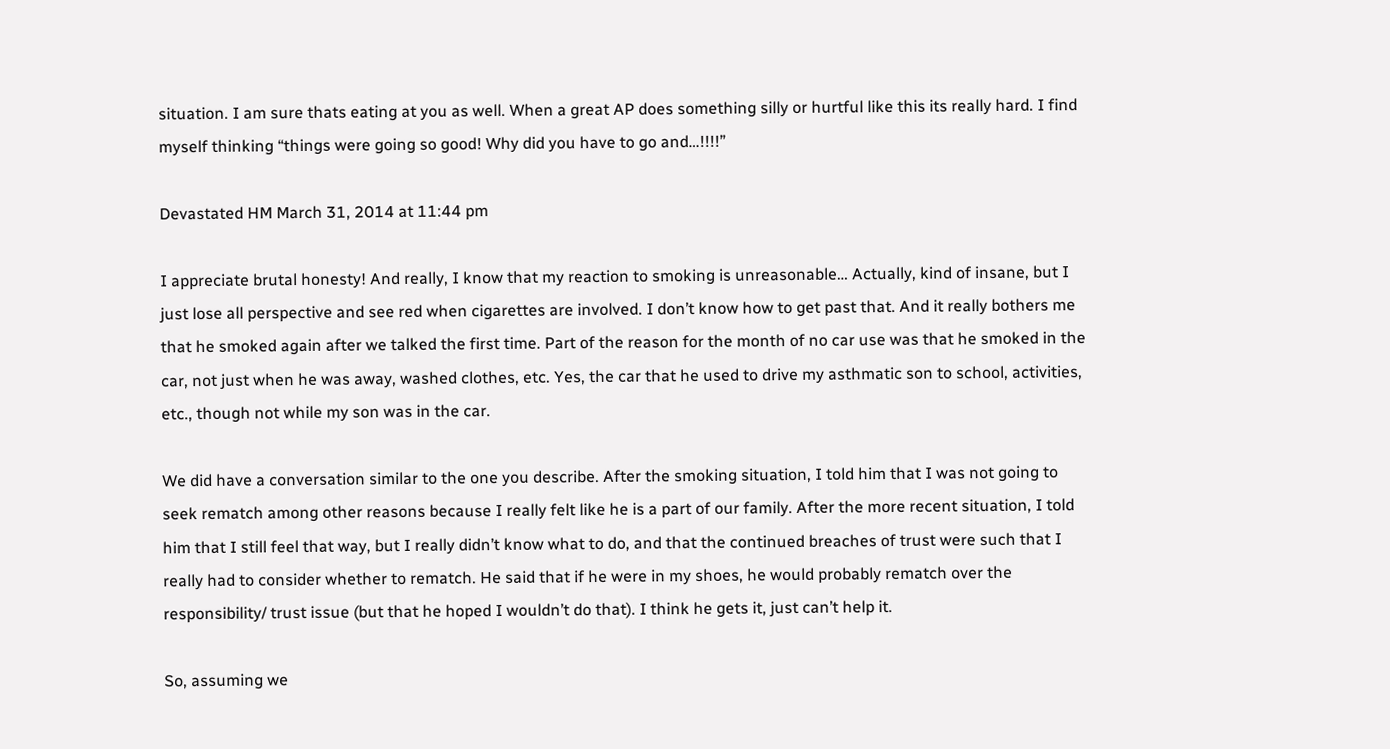situation. I am sure thats eating at you as well. When a great AP does something silly or hurtful like this its really hard. I find myself thinking “things were going so good! Why did you have to go and…!!!!”

Devastated HM March 31, 2014 at 11:44 pm

I appreciate brutal honesty! And really, I know that my reaction to smoking is unreasonable… Actually, kind of insane, but I just lose all perspective and see red when cigarettes are involved. I don’t know how to get past that. And it really bothers me that he smoked again after we talked the first time. Part of the reason for the month of no car use was that he smoked in the car, not just when he was away, washed clothes, etc. Yes, the car that he used to drive my asthmatic son to school, activities, etc., though not while my son was in the car.

We did have a conversation similar to the one you describe. After the smoking situation, I told him that I was not going to seek rematch among other reasons because I really felt like he is a part of our family. After the more recent situation, I told him that I still feel that way, but I really didn’t know what to do, and that the continued breaches of trust were such that I really had to consider whether to rematch. He said that if he were in my shoes, he would probably rematch over the responsibility/ trust issue (but that he hoped I wouldn’t do that). I think he gets it, just can’t help it.

So, assuming we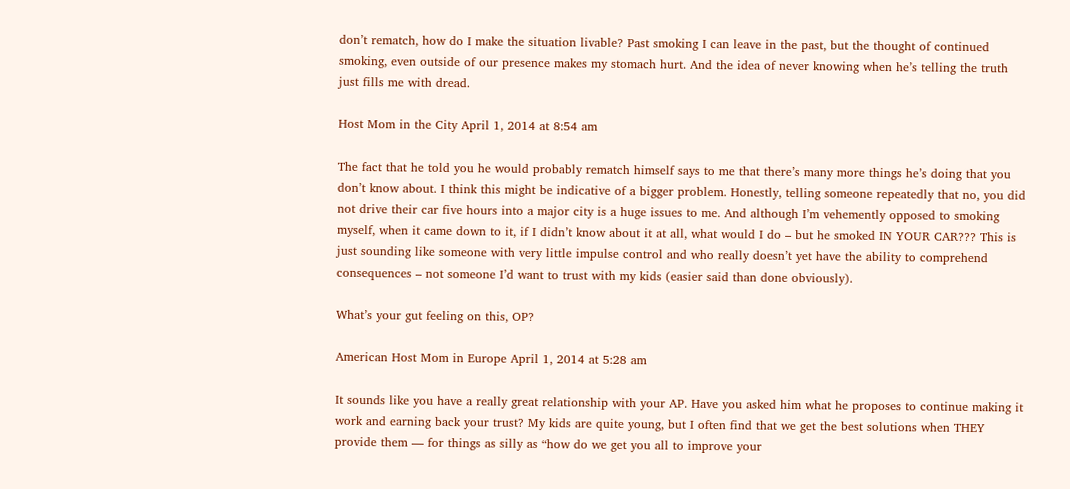don’t rematch, how do I make the situation livable? Past smoking I can leave in the past, but the thought of continued smoking, even outside of our presence makes my stomach hurt. And the idea of never knowing when he’s telling the truth just fills me with dread.

Host Mom in the City April 1, 2014 at 8:54 am

The fact that he told you he would probably rematch himself says to me that there’s many more things he’s doing that you don’t know about. I think this might be indicative of a bigger problem. Honestly, telling someone repeatedly that no, you did not drive their car five hours into a major city is a huge issues to me. And although I’m vehemently opposed to smoking myself, when it came down to it, if I didn’t know about it at all, what would I do – but he smoked IN YOUR CAR??? This is just sounding like someone with very little impulse control and who really doesn’t yet have the ability to comprehend consequences – not someone I’d want to trust with my kids (easier said than done obviously).

What’s your gut feeling on this, OP?

American Host Mom in Europe April 1, 2014 at 5:28 am

It sounds like you have a really great relationship with your AP. Have you asked him what he proposes to continue making it work and earning back your trust? My kids are quite young, but I often find that we get the best solutions when THEY provide them — for things as silly as “how do we get you all to improve your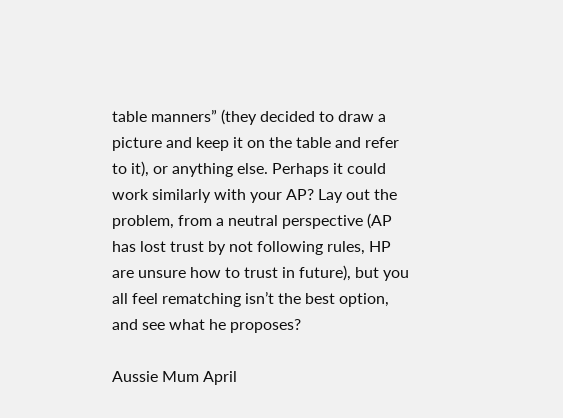table manners” (they decided to draw a picture and keep it on the table and refer to it), or anything else. Perhaps it could work similarly with your AP? Lay out the problem, from a neutral perspective (AP has lost trust by not following rules, HP are unsure how to trust in future), but you all feel rematching isn’t the best option, and see what he proposes?

Aussie Mum April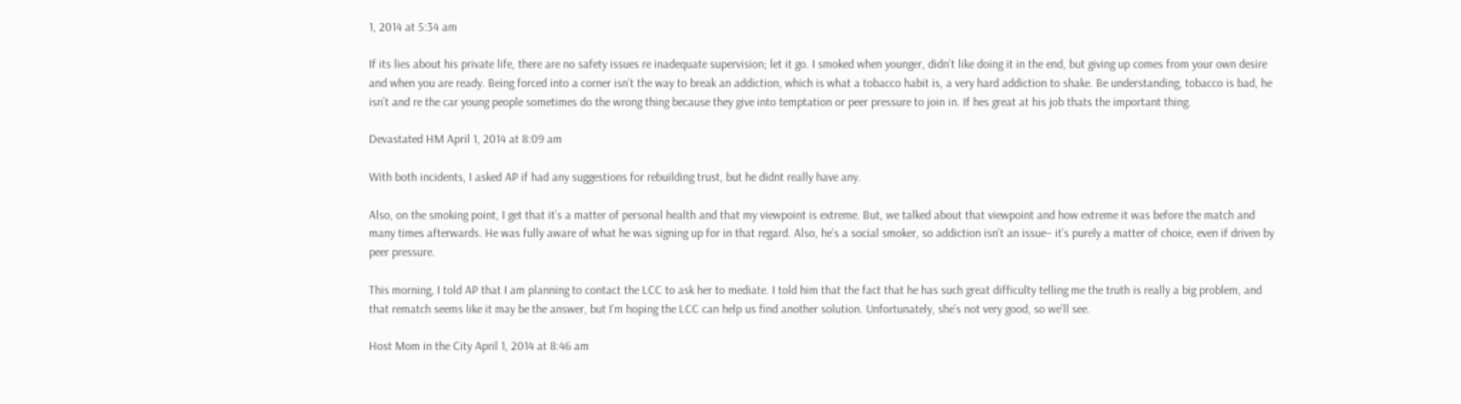1, 2014 at 5:34 am

If its lies about his private life, there are no safety issues re inadequate supervision; let it go. I smoked when younger, didn’t like doing it in the end, but giving up comes from your own desire and when you are ready. Being forced into a corner isn’t the way to break an addiction, which is what a tobacco habit is, a very hard addiction to shake. Be understanding, tobacco is bad, he isn’t and re the car young people sometimes do the wrong thing because they give into temptation or peer pressure to join in. If hes great at his job thats the important thing.

Devastated HM April 1, 2014 at 8:09 am

With both incidents, I asked AP if had any suggestions for rebuilding trust, but he didnt really have any.

Also, on the smoking point, I get that it’s a matter of personal health and that my viewpoint is extreme. But, we talked about that viewpoint and how extreme it was before the match and many times afterwards. He was fully aware of what he was signing up for in that regard. Also, he’s a social smoker, so addiction isn’t an issue– it’s purely a matter of choice, even if driven by peer pressure.

This morning, I told AP that I am planning to contact the LCC to ask her to mediate. I told him that the fact that he has such great difficulty telling me the truth is really a big problem, and that rematch seems like it may be the answer, but I’m hoping the LCC can help us find another solution. Unfortunately, she’s not very good, so we’ll see.

Host Mom in the City April 1, 2014 at 8:46 am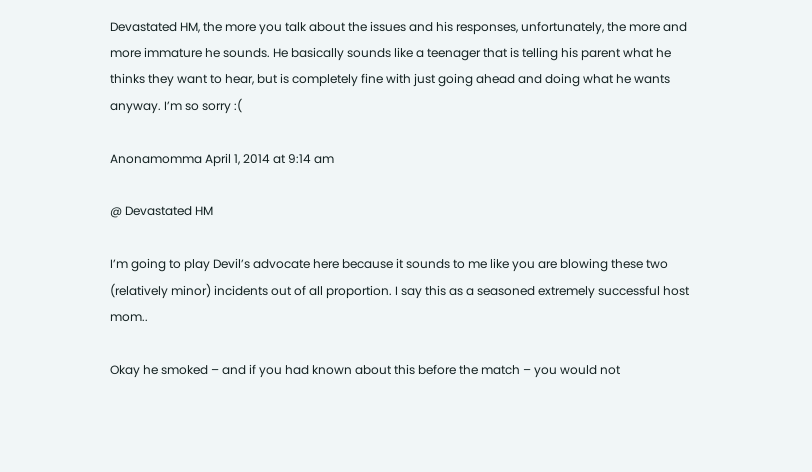Devastated HM, the more you talk about the issues and his responses, unfortunately, the more and more immature he sounds. He basically sounds like a teenager that is telling his parent what he thinks they want to hear, but is completely fine with just going ahead and doing what he wants anyway. I’m so sorry :(

Anonamomma April 1, 2014 at 9:14 am

@ Devastated HM

I’m going to play Devil’s advocate here because it sounds to me like you are blowing these two (relatively minor) incidents out of all proportion. I say this as a seasoned extremely successful host mom..

Okay he smoked – and if you had known about this before the match – you would not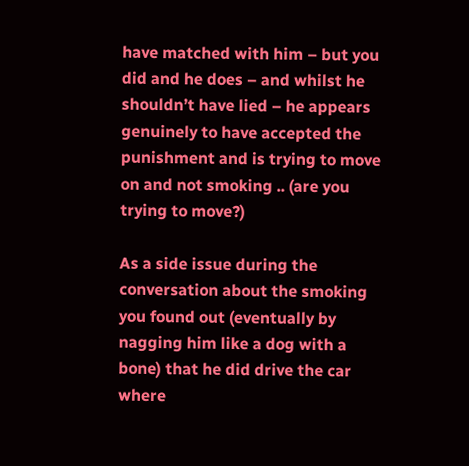have matched with him – but you did and he does – and whilst he shouldn’t have lied – he appears genuinely to have accepted the punishment and is trying to move on and not smoking .. (are you trying to move?)

As a side issue during the conversation about the smoking you found out (eventually by nagging him like a dog with a bone) that he did drive the car where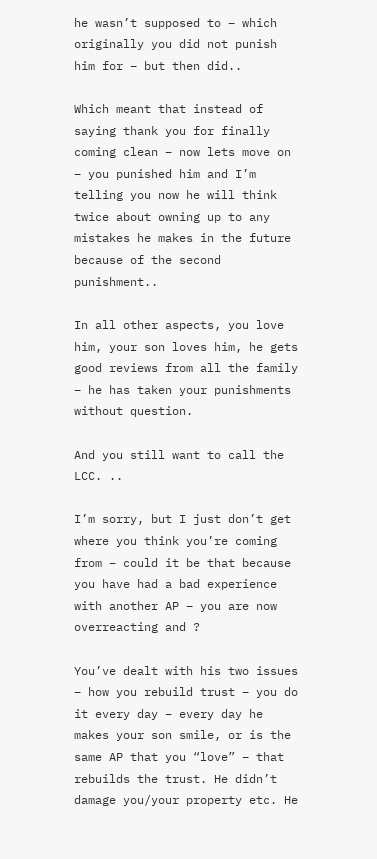he wasn’t supposed to – which originally you did not punish him for – but then did..

Which meant that instead of saying thank you for finally coming clean – now lets move on – you punished him and I’m telling you now he will think twice about owning up to any mistakes he makes in the future because of the second punishment..

In all other aspects, you love him, your son loves him, he gets good reviews from all the family – he has taken your punishments without question.

And you still want to call the LCC. ..

I’m sorry, but I just don’t get where you think you’re coming from – could it be that because you have had a bad experience with another AP – you are now overreacting and ?

You’ve dealt with his two issues – how you rebuild trust – you do it every day – every day he makes your son smile, or is the same AP that you “love” – that rebuilds the trust. He didn’t damage you/your property etc. He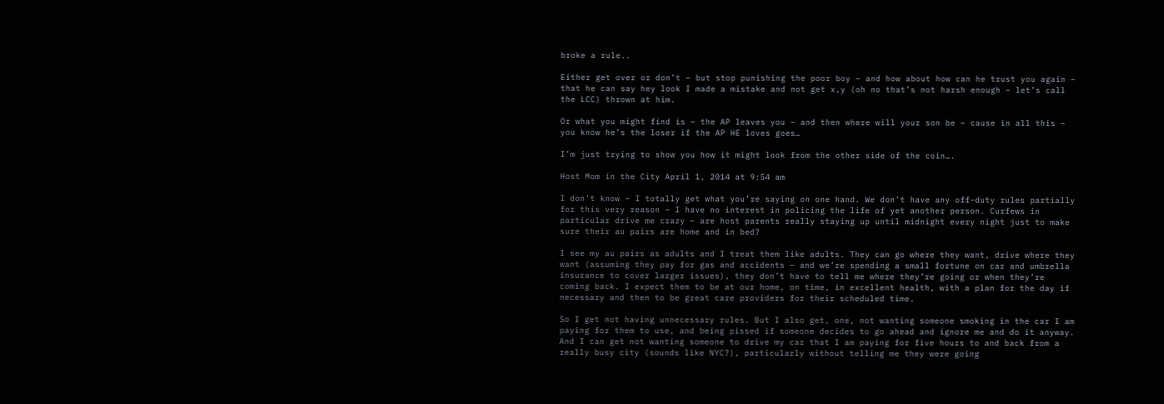broke a rule..

Either get over or don’t – but stop punishing the poor boy – and how about how can he trust you again – that he can say hey look I made a mistake and not get x,y (oh no that’s not harsh enough – let’s call the LCC) thrown at him.

Or what you might find is – the AP leaves you – and then where will your son be – cause in all this – you know he’s the loser if the AP HE loves goes…

I’m just trying to show you how it might look from the other side of the coin….

Host Mom in the City April 1, 2014 at 9:54 am

I don’t know – I totally get what you’re saying on one hand. We don’t have any off-duty rules partially for this very reason – I have no interest in policing the life of yet another person. Curfews in particular drive me crazy – are host parents really staying up until midnight every night just to make sure their au pairs are home and in bed?

I see my au pairs as adults and I treat them like adults. They can go where they want, drive where they want (assuming they pay for gas and accidents – and we’re spending a small fortune on car and umbrella insurance to cover larger issues), they don’t have to tell me where they’re going or when they’re coming back. I expect them to be at our home, on time, in excellent health, with a plan for the day if necessary and then to be great care providers for their scheduled time.

So I get not having unnecessary rules. But I also get, one, not wanting someone smoking in the car I am paying for them to use, and being pissed if someone decides to go ahead and ignore me and do it anyway. And I can get not wanting someone to drive my car that I am paying for five hours to and back from a really busy city (sounds like NYC?), particularly without telling me they were going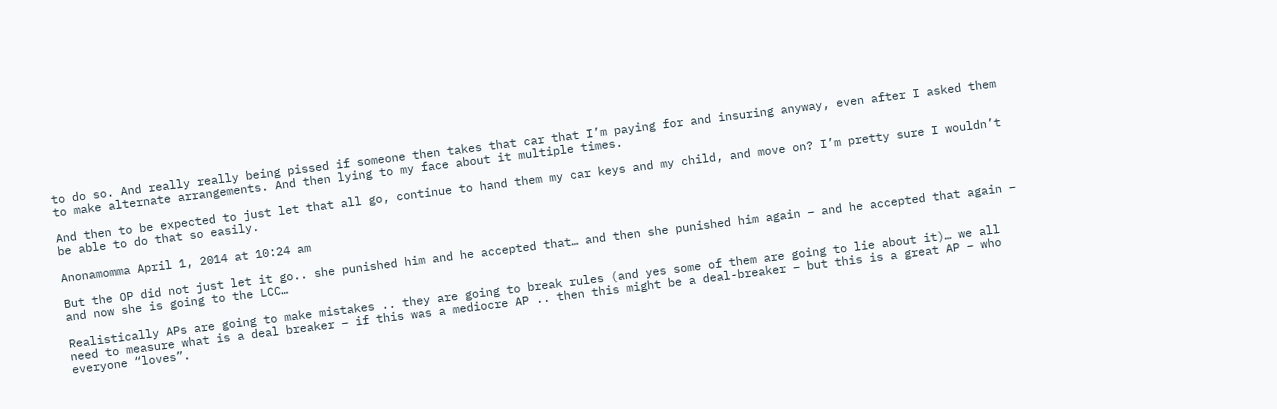to do so. And really really being pissed if someone then takes that car that I’m paying for and insuring anyway, even after I asked them to make alternate arrangements. And then lying to my face about it multiple times.

And then to be expected to just let that all go, continue to hand them my car keys and my child, and move on? I’m pretty sure I wouldn’t be able to do that so easily.

Anonamomma April 1, 2014 at 10:24 am

But the OP did not just let it go.. she punished him and he accepted that… and then she punished him again – and he accepted that again – and now she is going to the LCC…

Realistically APs are going to make mistakes .. they are going to break rules (and yes some of them are going to lie about it)… we all need to measure what is a deal breaker – if this was a mediocre AP .. then this might be a deal-breaker – but this is a great AP – who everyone “loves”.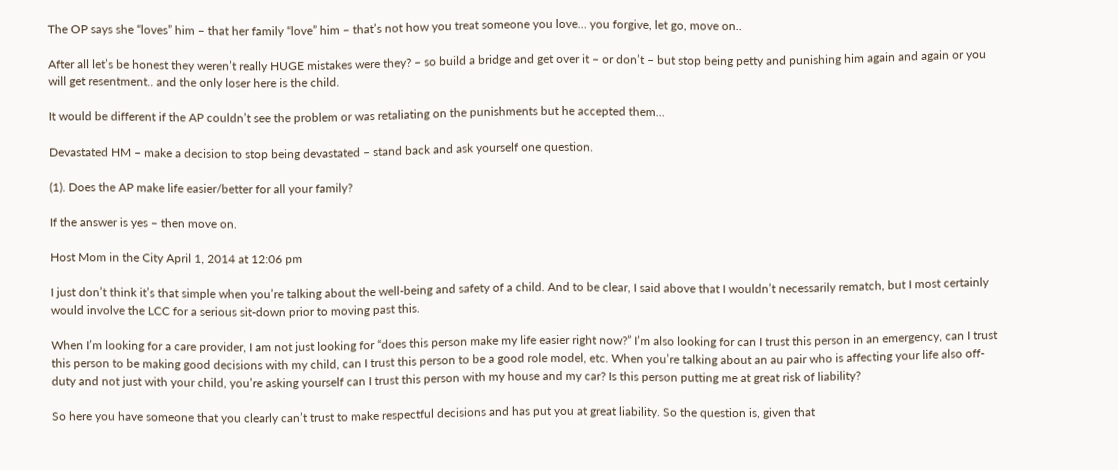The OP says she “loves” him – that her family “love” him – that’s not how you treat someone you love… you forgive, let go, move on..

After all let’s be honest they weren’t really HUGE mistakes were they? – so build a bridge and get over it – or don’t – but stop being petty and punishing him again and again or you will get resentment.. and the only loser here is the child.

It would be different if the AP couldn’t see the problem or was retaliating on the punishments but he accepted them…

Devastated HM – make a decision to stop being devastated – stand back and ask yourself one question.

(1). Does the AP make life easier/better for all your family?

If the answer is yes – then move on.

Host Mom in the City April 1, 2014 at 12:06 pm

I just don’t think it’s that simple when you’re talking about the well-being and safety of a child. And to be clear, I said above that I wouldn’t necessarily rematch, but I most certainly would involve the LCC for a serious sit-down prior to moving past this.

When I’m looking for a care provider, I am not just looking for “does this person make my life easier right now?” I’m also looking for can I trust this person in an emergency, can I trust this person to be making good decisions with my child, can I trust this person to be a good role model, etc. When you’re talking about an au pair who is affecting your life also off-duty and not just with your child, you’re asking yourself can I trust this person with my house and my car? Is this person putting me at great risk of liability?

So here you have someone that you clearly can’t trust to make respectful decisions and has put you at great liability. So the question is, given that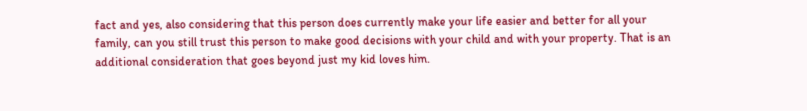fact and yes, also considering that this person does currently make your life easier and better for all your family, can you still trust this person to make good decisions with your child and with your property. That is an additional consideration that goes beyond just my kid loves him.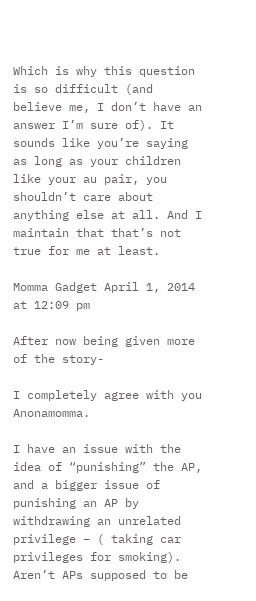Which is why this question is so difficult (and believe me, I don’t have an answer I’m sure of). It sounds like you’re saying as long as your children like your au pair, you shouldn’t care about anything else at all. And I maintain that that’s not true for me at least.

Momma Gadget April 1, 2014 at 12:09 pm

After now being given more of the story-

I completely agree with you Anonamomma.

I have an issue with the idea of “punishing” the AP, and a bigger issue of punishing an AP by withdrawing an unrelated privilege – ( taking car privileges for smoking). Aren’t APs supposed to be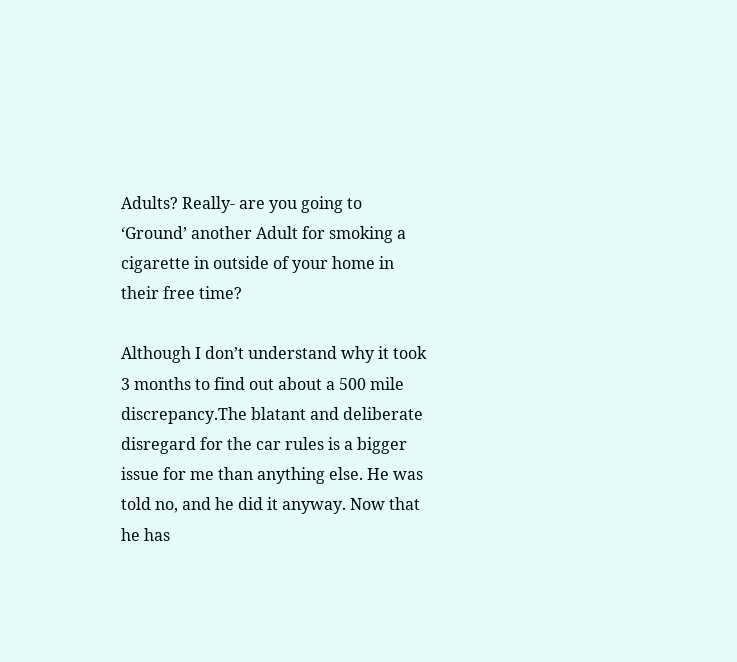Adults? Really- are you going to ‘Ground’ another Adult for smoking a cigarette in outside of your home in their free time?

Although I don’t understand why it took 3 months to find out about a 500 mile discrepancy.The blatant and deliberate disregard for the car rules is a bigger issue for me than anything else. He was told no, and he did it anyway. Now that he has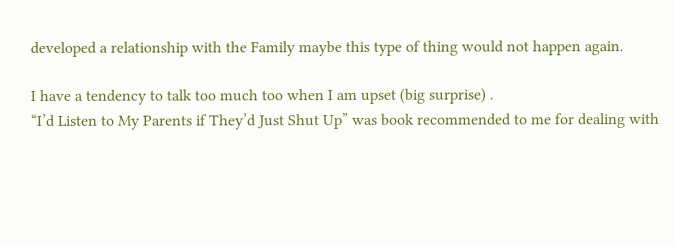developed a relationship with the Family maybe this type of thing would not happen again.

I have a tendency to talk too much too when I am upset (big surprise) .
“I’d Listen to My Parents if They’d Just Shut Up” was book recommended to me for dealing with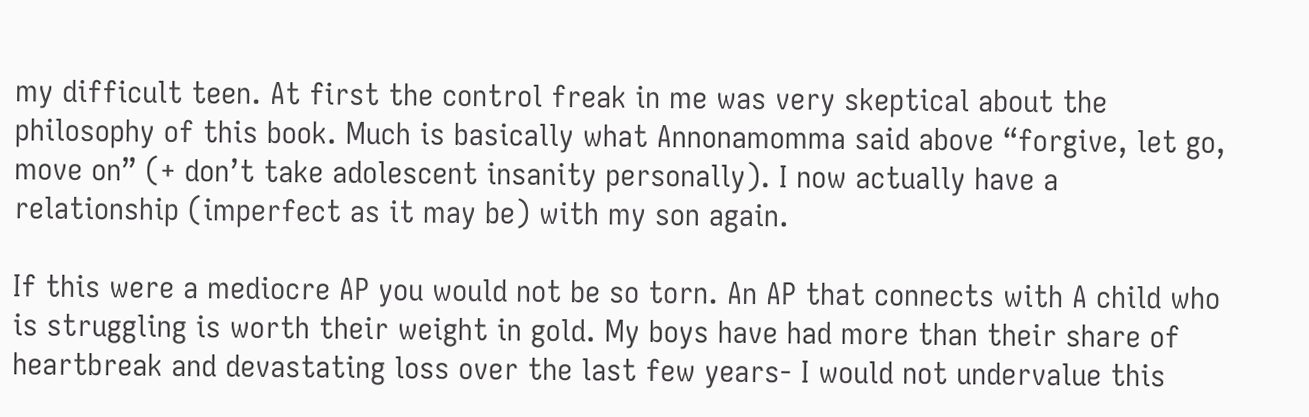my difficult teen. At first the control freak in me was very skeptical about the philosophy of this book. Much is basically what Annonamomma said above “forgive, let go, move on” (+ don’t take adolescent insanity personally). I now actually have a relationship (imperfect as it may be) with my son again.

If this were a mediocre AP you would not be so torn. An AP that connects with A child who is struggling is worth their weight in gold. My boys have had more than their share of heartbreak and devastating loss over the last few years- I would not undervalue this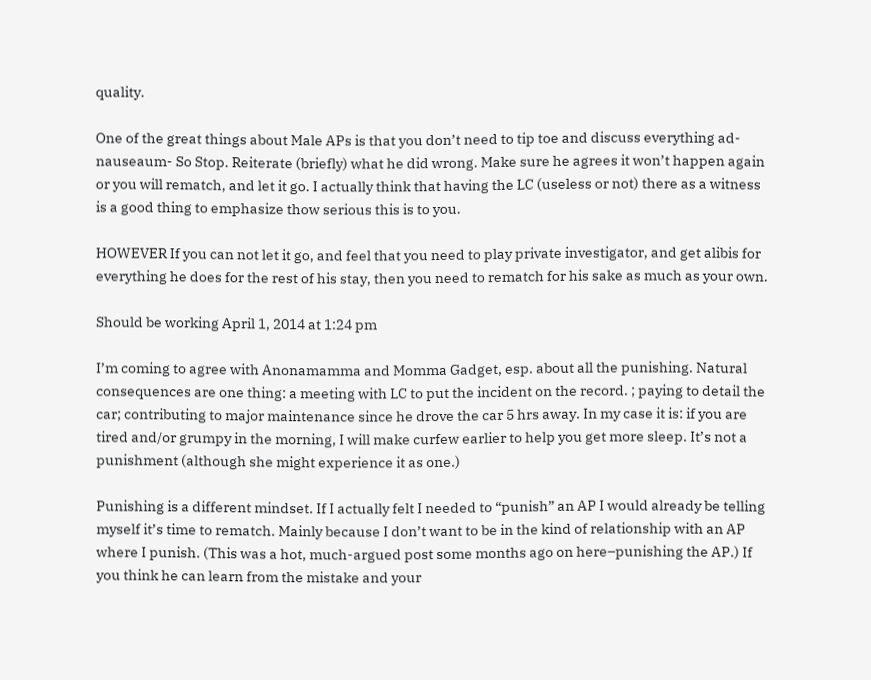quality.

One of the great things about Male APs is that you don’t need to tip toe and discuss everything ad-nauseaum- So Stop. Reiterate (briefly) what he did wrong. Make sure he agrees it won’t happen again or you will rematch, and let it go. I actually think that having the LC (useless or not) there as a witness is a good thing to emphasize thow serious this is to you.

HOWEVER If you can not let it go, and feel that you need to play private investigator, and get alibis for everything he does for the rest of his stay, then you need to rematch for his sake as much as your own.

Should be working April 1, 2014 at 1:24 pm

I’m coming to agree with Anonamamma and Momma Gadget, esp. about all the punishing. Natural consequences are one thing: a meeting with LC to put the incident on the record. ; paying to detail the car; contributing to major maintenance since he drove the car 5 hrs away. In my case it is: if you are tired and/or grumpy in the morning, I will make curfew earlier to help you get more sleep. It’s not a punishment (although she might experience it as one.)

Punishing is a different mindset. If I actually felt I needed to “punish” an AP I would already be telling myself it’s time to rematch. Mainly because I don’t want to be in the kind of relationship with an AP where I punish. (This was a hot, much-argued post some months ago on here–punishing the AP.) If you think he can learn from the mistake and your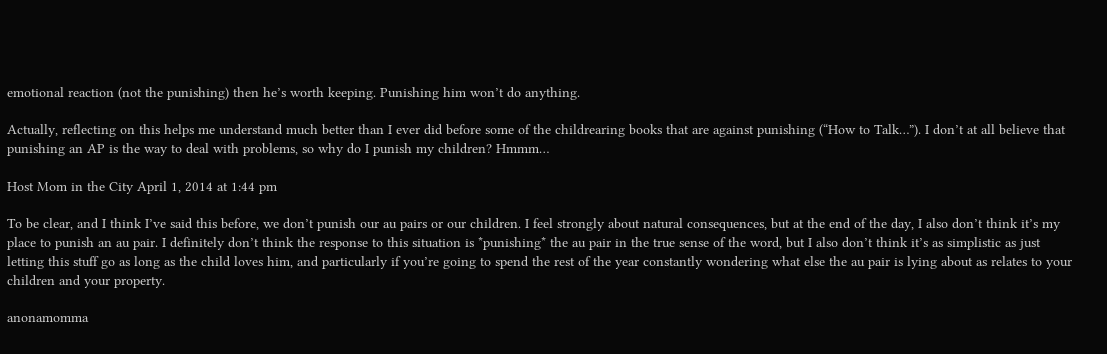emotional reaction (not the punishing) then he’s worth keeping. Punishing him won’t do anything.

Actually, reflecting on this helps me understand much better than I ever did before some of the childrearing books that are against punishing (“How to Talk…”). I don’t at all believe that punishing an AP is the way to deal with problems, so why do I punish my children? Hmmm…

Host Mom in the City April 1, 2014 at 1:44 pm

To be clear, and I think I’ve said this before, we don’t punish our au pairs or our children. I feel strongly about natural consequences, but at the end of the day, I also don’t think it’s my place to punish an au pair. I definitely don’t think the response to this situation is *punishing* the au pair in the true sense of the word, but I also don’t think it’s as simplistic as just letting this stuff go as long as the child loves him, and particularly if you’re going to spend the rest of the year constantly wondering what else the au pair is lying about as relates to your children and your property.

anonamomma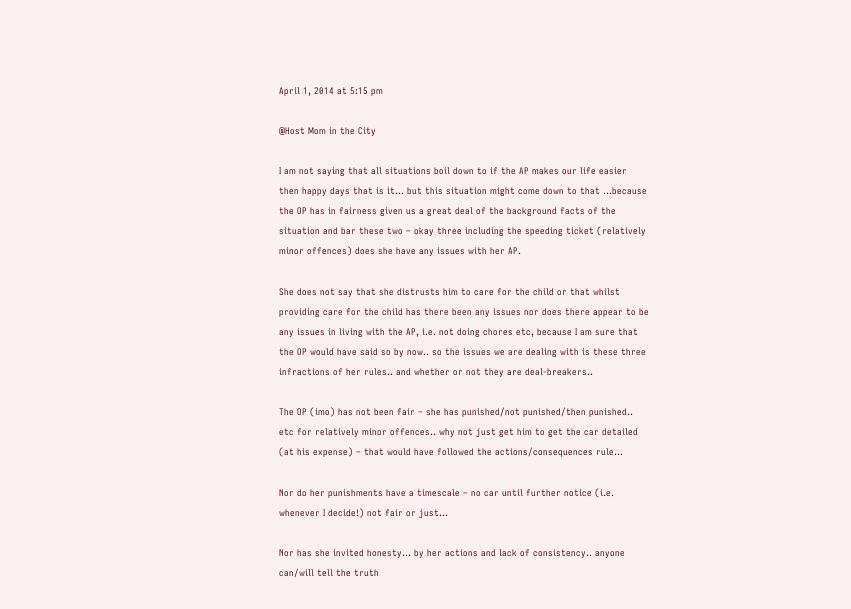April 1, 2014 at 5:15 pm

@Host Mom in the City

I am not saying that all situations boil down to if the AP makes our life easier then happy days that is it… but this situation might come down to that …because the OP has in fairness given us a great deal of the background facts of the situation and bar these two – okay three including the speeding ticket (relatively minor offences) does she have any issues with her AP.

She does not say that she distrusts him to care for the child or that whilst providing care for the child has there been any issues nor does there appear to be any issues in living with the AP, i.e. not doing chores etc, because I am sure that the OP would have said so by now.. so the issues we are dealing with is these three infractions of her rules.. and whether or not they are deal-breakers..

The OP (imo) has not been fair – she has punished/not punished/then punished.. etc for relatively minor offences.. why not just get him to get the car detailed (at his expense) – that would have followed the actions/consequences rule…

Nor do her punishments have a timescale – no car until further notice (i.e. whenever I decide!) not fair or just…

Nor has she invited honesty… by her actions and lack of consistency.. anyone can/will tell the truth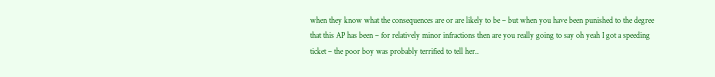when they know what the consequences are or are likely to be – but when you have been punished to the degree that this AP has been – for relatively minor infractions then are you really going to say oh yeah I got a speeding ticket – the poor boy was probably terrified to tell her..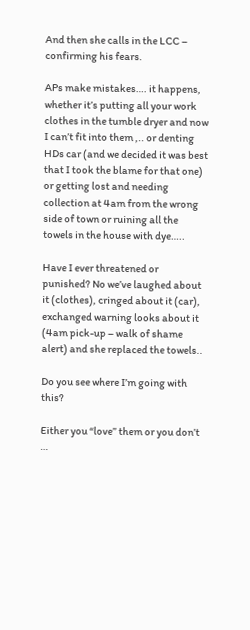And then she calls in the LCC – confirming his fears.

APs make mistakes…. it happens, whether it’s putting all your work clothes in the tumble dryer and now I can’t fit into them ,.. or denting HDs car (and we decided it was best that I took the blame for that one) or getting lost and needing collection at 4am from the wrong side of town or ruining all the towels in the house with dye…..

Have I ever threatened or punished? No we’ve laughed about it (clothes), cringed about it (car), exchanged warning looks about it (4am pick-up – walk of shame alert) and she replaced the towels..

Do you see where I’m going with this?

Either you “love” them or you don’t …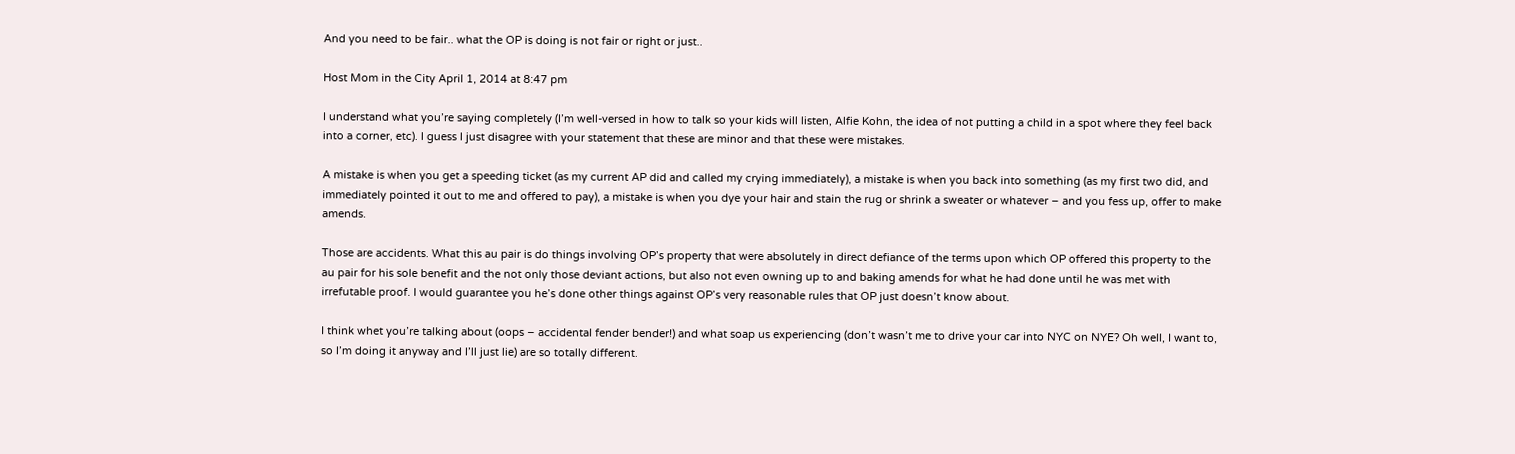And you need to be fair.. what the OP is doing is not fair or right or just..

Host Mom in the City April 1, 2014 at 8:47 pm

I understand what you’re saying completely (I’m well-versed in how to talk so your kids will listen, Alfie Kohn, the idea of not putting a child in a spot where they feel back into a corner, etc). I guess I just disagree with your statement that these are minor and that these were mistakes.

A mistake is when you get a speeding ticket (as my current AP did and called my crying immediately), a mistake is when you back into something (as my first two did, and immediately pointed it out to me and offered to pay), a mistake is when you dye your hair and stain the rug or shrink a sweater or whatever – and you fess up, offer to make amends.

Those are accidents. What this au pair is do things involving OP’s property that were absolutely in direct defiance of the terms upon which OP offered this property to the au pair for his sole benefit and the not only those deviant actions, but also not even owning up to and baking amends for what he had done until he was met with irrefutable proof. I would guarantee you he’s done other things against OP’s very reasonable rules that OP just doesn’t know about.

I think whet you’re talking about (oops – accidental fender bender!) and what soap us experiencing (don’t wasn’t me to drive your car into NYC on NYE? Oh well, I want to, so I’m doing it anyway and I’ll just lie) are so totally different.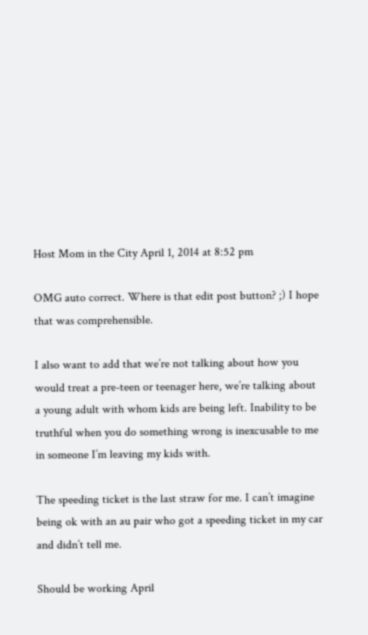Host Mom in the City April 1, 2014 at 8:52 pm

OMG auto correct. Where is that edit post button? ;) I hope that was comprehensible.

I also want to add that we’re not talking about how you would treat a pre-teen or teenager here, we’re talking about a young adult with whom kids are being left. Inability to be truthful when you do something wrong is inexcusable to me in someone I’m leaving my kids with.

The speeding ticket is the last straw for me. I can’t imagine being ok with an au pair who got a speeding ticket in my car and didn’t tell me.

Should be working April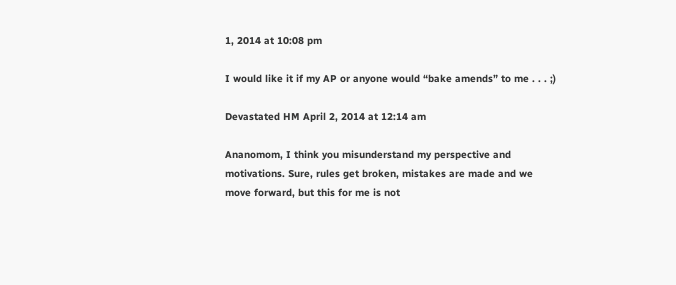1, 2014 at 10:08 pm

I would like it if my AP or anyone would “bake amends” to me . . . ;)

Devastated HM April 2, 2014 at 12:14 am

Ananomom, I think you misunderstand my perspective and motivations. Sure, rules get broken, mistakes are made and we move forward, but this for me is not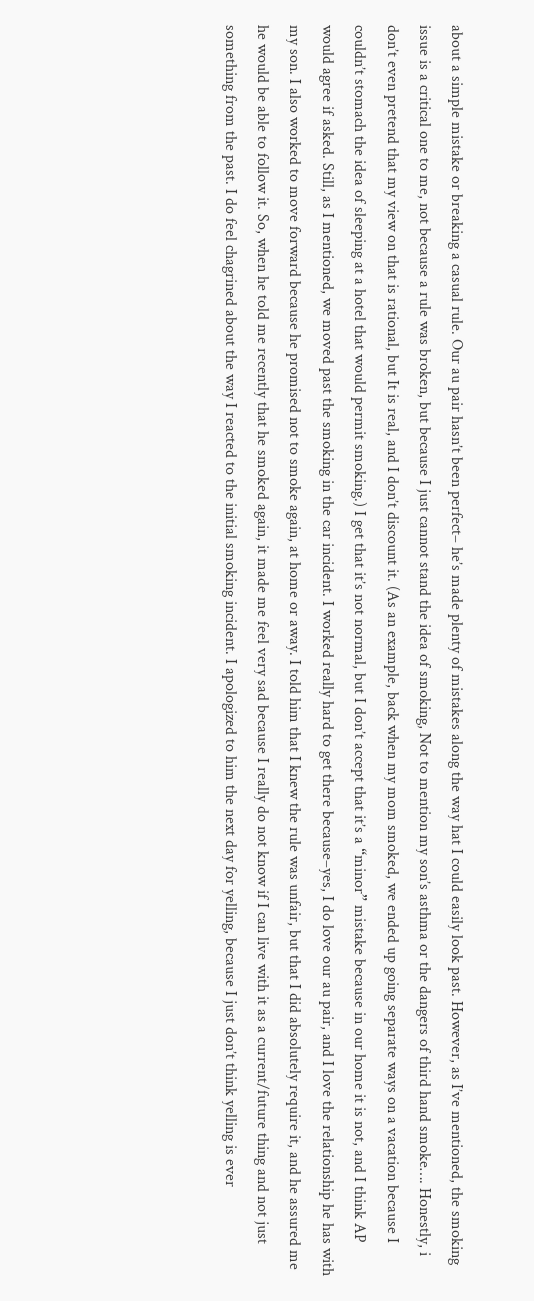about a simple mistake or breaking a casual rule. Our au pair hasn’t been perfect– he’s made plenty of mistakes along the way hat I could easily look past. However, as I’ve mentioned, the smoking issue is a critical one to me, not because a rule was broken, but because I just cannot stand the idea of smoking, Not to mention my son’s asthma or the dangers of third hand smoke…. Honestly, i don’t even pretend that my view on that is rational, but It is real, and I don’t discount it. (As an example, back when my mom smoked, we ended up going separate ways on a vacation because I couldn’t stomach the idea of sleeping at a hotel that would permit smoking.) I get that it’s not normal, but I don’t accept that it’s a “minor” mistake because in our home it is not, and I think AP would agree if asked. Still, as I mentioned, we moved past the smoking in the car incident. I worked really hard to get there because–yes, I do love our au pair, and I love the relationship he has with my son. I also worked to move forward because he promised not to smoke again, at home or away. I told him that I knew the rule was unfair, but that I did absolutely require it, and he assured me he would be able to follow it. So, when he told me recently that he smoked again, it made me feel very sad because I really do not know if I can live with it as a current/future thing and not just something from the past. I do feel chagrined about the way I reacted to the initial smoking incident. I apologized to him the next day for yelling, because I just don’t think yelling is ever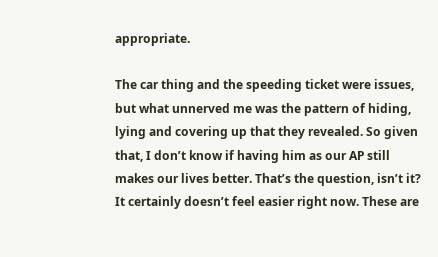appropriate.

The car thing and the speeding ticket were issues, but what unnerved me was the pattern of hiding, lying and covering up that they revealed. So given that, I don’t know if having him as our AP still makes our lives better. That’s the question, isn’t it? It certainly doesn’t feel easier right now. These are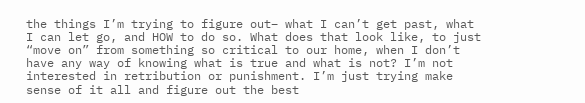the things I’m trying to figure out– what I can’t get past, what I can let go, and HOW to do so. What does that look like, to just “move on” from something so critical to our home, when I don’t have any way of knowing what is true and what is not? I’m not interested in retribution or punishment. I’m just trying make sense of it all and figure out the best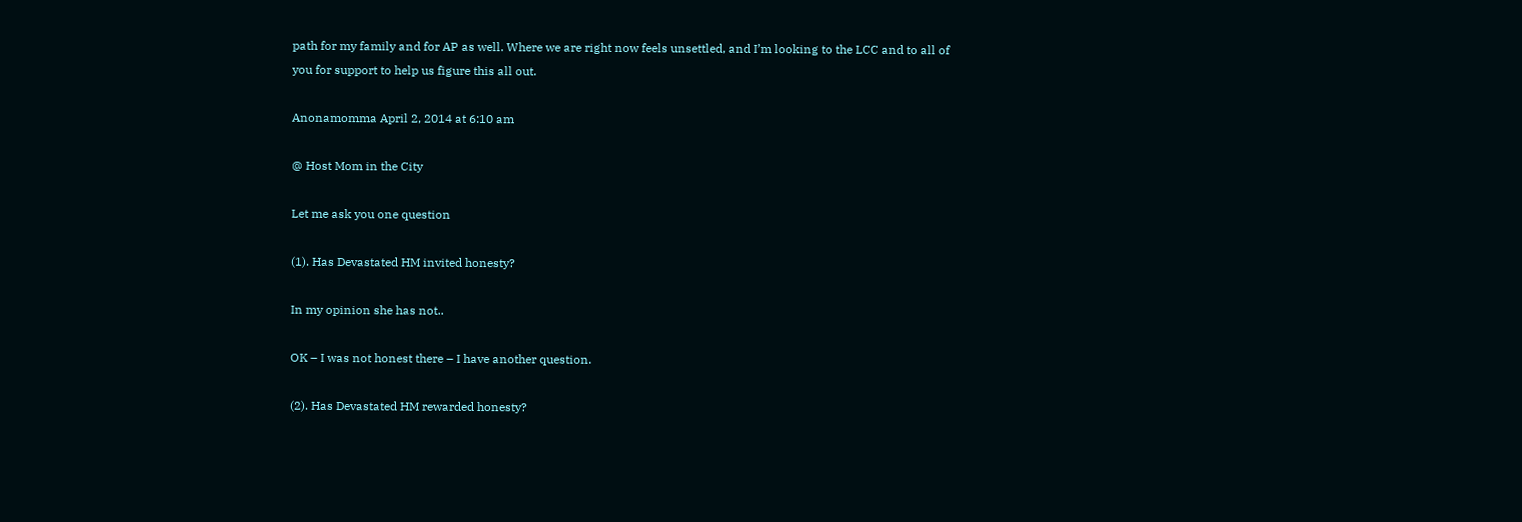path for my family and for AP as well. Where we are right now feels unsettled, and I’m looking to the LCC and to all of you for support to help us figure this all out.

Anonamomma April 2, 2014 at 6:10 am

@ Host Mom in the City

Let me ask you one question

(1). Has Devastated HM invited honesty?

In my opinion she has not..

OK – I was not honest there – I have another question.

(2). Has Devastated HM rewarded honesty?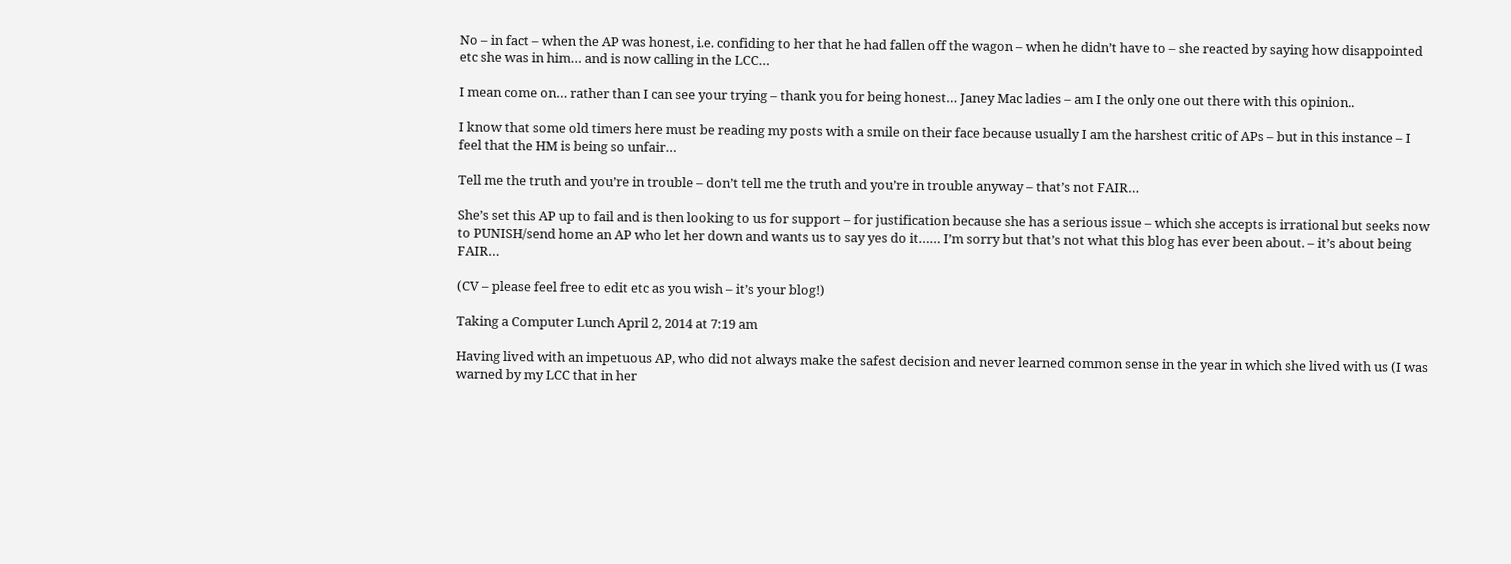No – in fact – when the AP was honest, i.e. confiding to her that he had fallen off the wagon – when he didn’t have to – she reacted by saying how disappointed etc she was in him… and is now calling in the LCC…

I mean come on… rather than I can see your trying – thank you for being honest… Janey Mac ladies – am I the only one out there with this opinion..

I know that some old timers here must be reading my posts with a smile on their face because usually I am the harshest critic of APs – but in this instance – I feel that the HM is being so unfair…

Tell me the truth and you’re in trouble – don’t tell me the truth and you’re in trouble anyway – that’s not FAIR…

She’s set this AP up to fail and is then looking to us for support – for justification because she has a serious issue – which she accepts is irrational but seeks now to PUNISH/send home an AP who let her down and wants us to say yes do it…… I’m sorry but that’s not what this blog has ever been about. – it’s about being FAIR…

(CV – please feel free to edit etc as you wish – it’s your blog!)

Taking a Computer Lunch April 2, 2014 at 7:19 am

Having lived with an impetuous AP, who did not always make the safest decision and never learned common sense in the year in which she lived with us (I was warned by my LCC that in her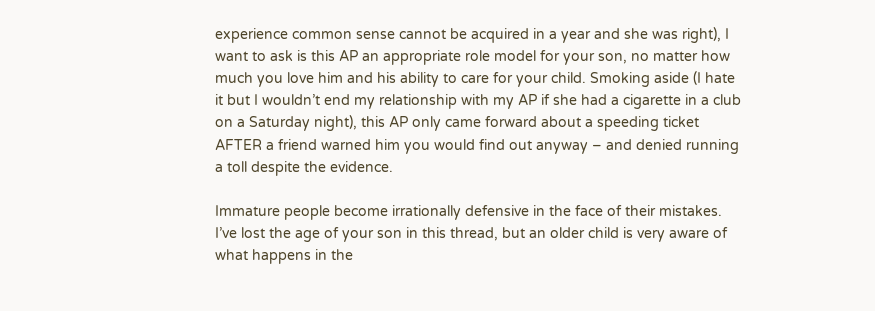experience common sense cannot be acquired in a year and she was right), I want to ask is this AP an appropriate role model for your son, no matter how much you love him and his ability to care for your child. Smoking aside (I hate it but I wouldn’t end my relationship with my AP if she had a cigarette in a club on a Saturday night), this AP only came forward about a speeding ticket AFTER a friend warned him you would find out anyway – and denied running a toll despite the evidence.

Immature people become irrationally defensive in the face of their mistakes. I’ve lost the age of your son in this thread, but an older child is very aware of what happens in the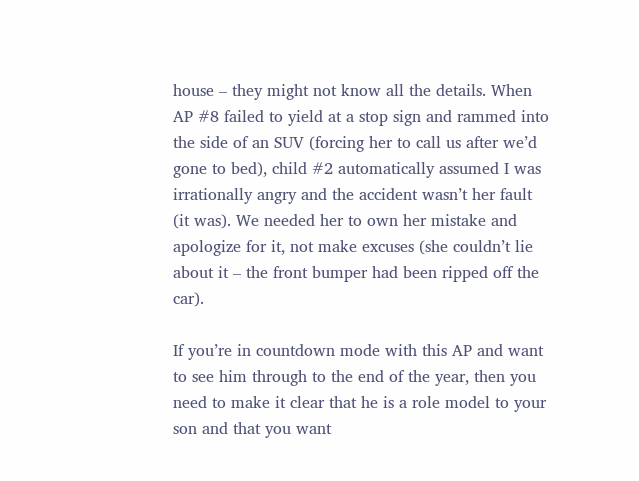house – they might not know all the details. When AP #8 failed to yield at a stop sign and rammed into the side of an SUV (forcing her to call us after we’d gone to bed), child #2 automatically assumed I was irrationally angry and the accident wasn’t her fault (it was). We needed her to own her mistake and apologize for it, not make excuses (she couldn’t lie about it – the front bumper had been ripped off the car).

If you’re in countdown mode with this AP and want to see him through to the end of the year, then you need to make it clear that he is a role model to your son and that you want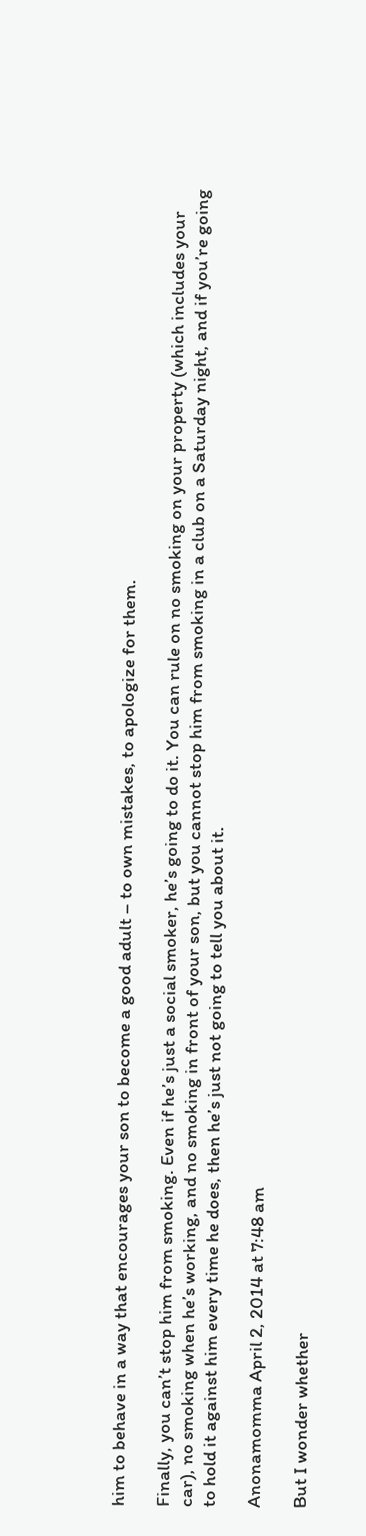him to behave in a way that encourages your son to become a good adult – to own mistakes, to apologize for them.

Finally, you can’t stop him from smoking. Even if he’s just a social smoker, he’s going to do it. You can rule on no smoking on your property (which includes your car), no smoking when he’s working, and no smoking in front of your son, but you cannot stop him from smoking in a club on a Saturday night, and if you’re going to hold it against him every time he does, then he’s just not going to tell you about it.

Anonamomma April 2, 2014 at 7:48 am

But I wonder whether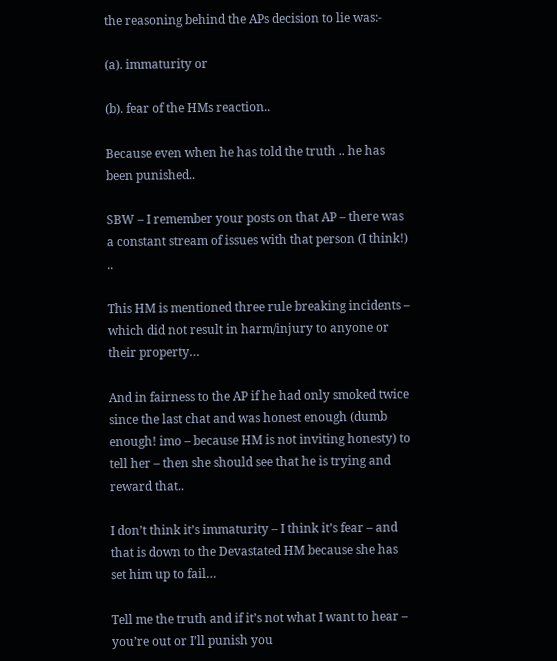the reasoning behind the APs decision to lie was:-

(a). immaturity or

(b). fear of the HMs reaction..

Because even when he has told the truth .. he has been punished..

SBW – I remember your posts on that AP – there was a constant stream of issues with that person (I think!) ..

This HM is mentioned three rule breaking incidents – which did not result in harm/injury to anyone or their property…

And in fairness to the AP if he had only smoked twice since the last chat and was honest enough (dumb enough! imo – because HM is not inviting honesty) to tell her – then she should see that he is trying and reward that..

I don’t think it’s immaturity – I think it’s fear – and that is down to the Devastated HM because she has set him up to fail…

Tell me the truth and if it’s not what I want to hear – you’re out or I’ll punish you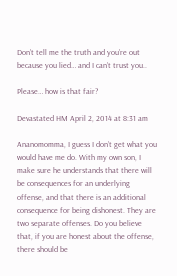Don’t tell me the truth and you’re out because you lied… and I can’t trust you..

Please… how is that fair?

Devastated HM April 2, 2014 at 8:31 am

Ananomomma, I guess I don’t get what you would have me do. With my own son, I make sure he understands that there will be consequences for an underlying offense, and that there is an additional consequence for being dishonest. They are two separate offenses. Do you believe that, if you are honest about the offense, there should be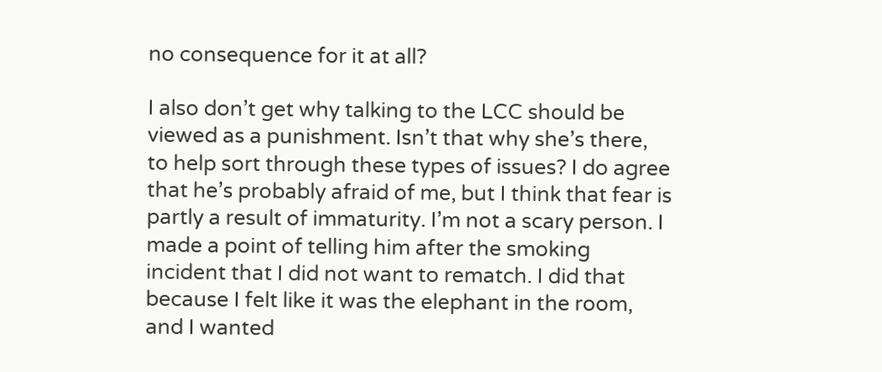no consequence for it at all?

I also don’t get why talking to the LCC should be viewed as a punishment. Isn’t that why she’s there, to help sort through these types of issues? I do agree that he’s probably afraid of me, but I think that fear is partly a result of immaturity. I’m not a scary person. I made a point of telling him after the smoking incident that I did not want to rematch. I did that because I felt like it was the elephant in the room, and I wanted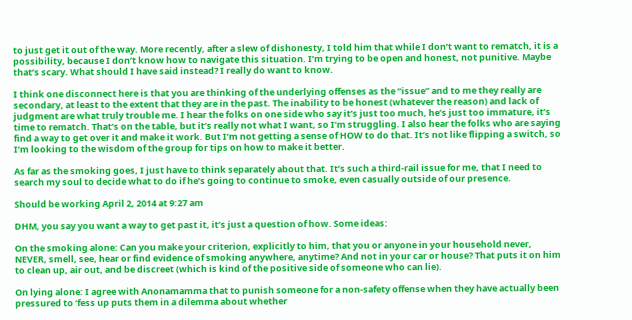to just get it out of the way. More recently, after a slew of dishonesty, I told him that while I don’t want to rematch, it is a possibility, because I don’t know how to navigate this situation. I’m trying to be open and honest, not punitive. Maybe that’s scary. What should I have said instead? I really do want to know.

I think one disconnect here is that you are thinking of the underlying offenses as the “issue” and to me they really are secondary, at least to the extent that they are in the past. The inability to be honest (whatever the reason) and lack of judgment are what truly trouble me. I hear the folks on one side who say it’s just too much, he’s just too immature, it’s time to rematch. That’s on the table, but it’s really not what I want, so I’m struggling. I also hear the folks who are saying find a way to get over it and make it work. But I’m not getting a sense of HOW to do that. It’s not like flipping a switch, so I’m looking to the wisdom of the group for tips on how to make it better.

As far as the smoking goes, I just have to think separately about that. It’s such a third-rail issue for me, that I need to search my soul to decide what to do if he’s going to continue to smoke, even casually outside of our presence.

Should be working April 2, 2014 at 9:27 am

DHM, you say you want a way to get past it, it’s just a question of how. Some ideas:

On the smoking alone: Can you make your criterion, explicitly to him, that you or anyone in your household never, NEVER, smell, see, hear or find evidence of smoking anywhere, anytime? And not in your car or house? That puts it on him to clean up, air out, and be discreet (which is kind of the positive side of someone who can lie).

On lying alone: I agree with Anonamamma that to punish someone for a non-safety offense when they have actually been pressured to ‘fess up puts them in a dilemma about whether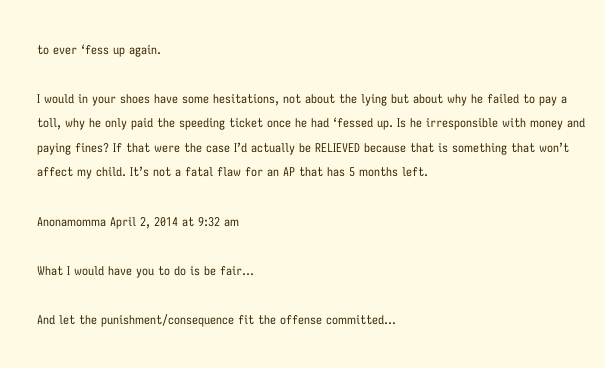to ever ‘fess up again.

I would in your shoes have some hesitations, not about the lying but about why he failed to pay a toll, why he only paid the speeding ticket once he had ‘fessed up. Is he irresponsible with money and paying fines? If that were the case I’d actually be RELIEVED because that is something that won’t affect my child. It’s not a fatal flaw for an AP that has 5 months left.

Anonamomma April 2, 2014 at 9:32 am

What I would have you to do is be fair…

And let the punishment/consequence fit the offense committed…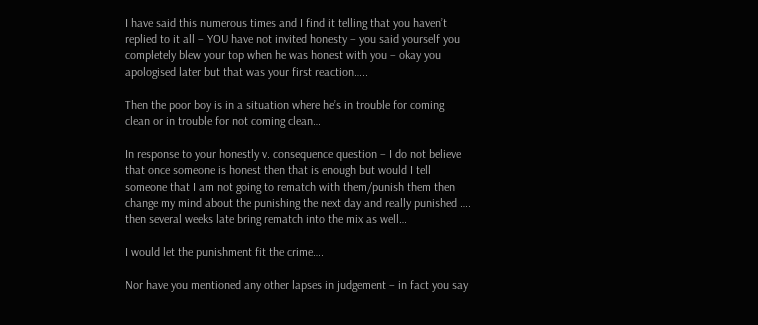I have said this numerous times and I find it telling that you haven’t replied to it all – YOU have not invited honesty – you said yourself you completely blew your top when he was honest with you – okay you apologised later but that was your first reaction…..

Then the poor boy is in a situation where he’s in trouble for coming clean or in trouble for not coming clean…

In response to your honestly v. consequence question – I do not believe that once someone is honest then that is enough but would I tell someone that I am not going to rematch with them/punish them then change my mind about the punishing the next day and really punished …. then several weeks late bring rematch into the mix as well…

I would let the punishment fit the crime….

Nor have you mentioned any other lapses in judgement – in fact you say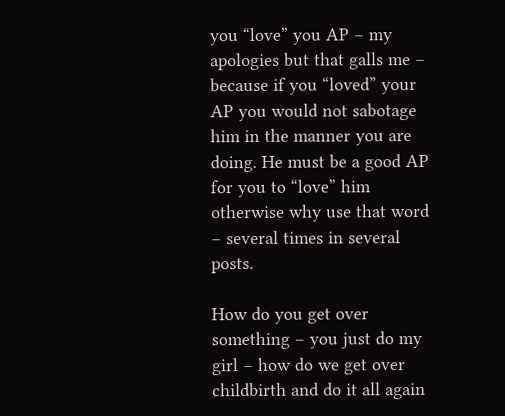you “love” you AP – my apologies but that galls me – because if you “loved” your AP you would not sabotage him in the manner you are doing. He must be a good AP for you to “love” him otherwise why use that word – several times in several posts.

How do you get over something – you just do my girl – how do we get over childbirth and do it all again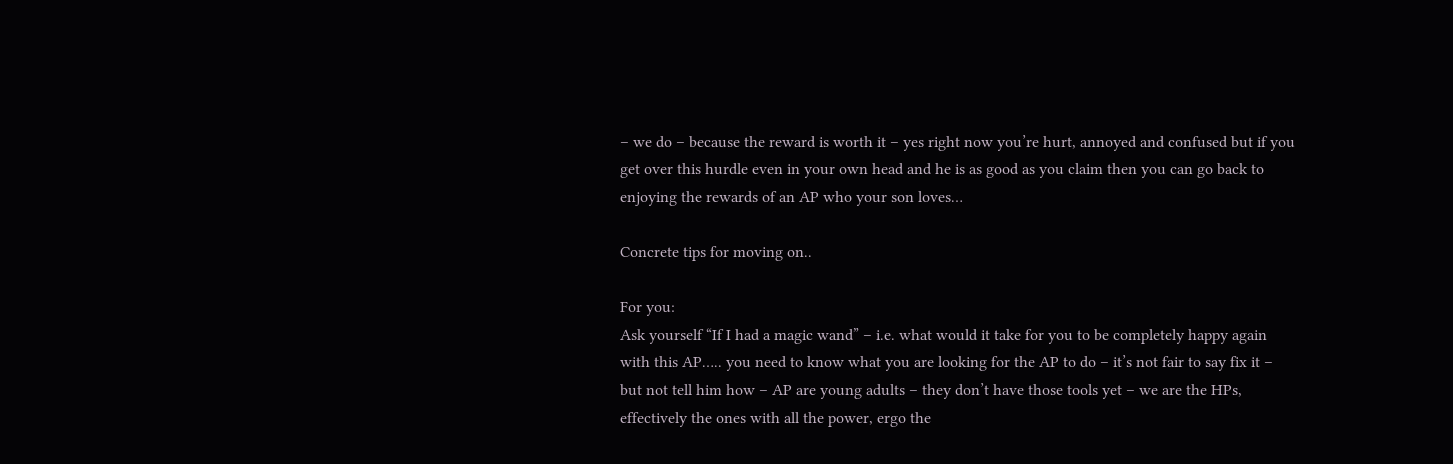– we do – because the reward is worth it – yes right now you’re hurt, annoyed and confused but if you get over this hurdle even in your own head and he is as good as you claim then you can go back to enjoying the rewards of an AP who your son loves…

Concrete tips for moving on..

For you:
Ask yourself “If I had a magic wand” – i.e. what would it take for you to be completely happy again with this AP….. you need to know what you are looking for the AP to do – it’s not fair to say fix it – but not tell him how – AP are young adults – they don’t have those tools yet – we are the HPs, effectively the ones with all the power, ergo the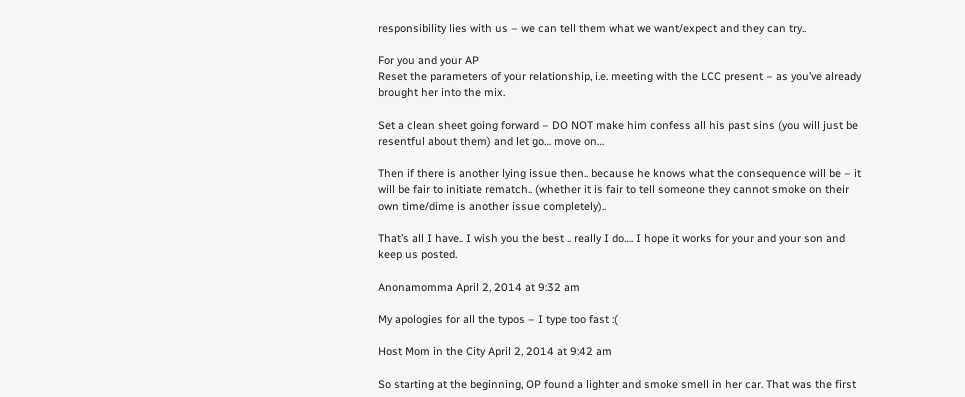responsibility lies with us – we can tell them what we want/expect and they can try..

For you and your AP
Reset the parameters of your relationship, i.e. meeting with the LCC present – as you’ve already brought her into the mix.

Set a clean sheet going forward – DO NOT make him confess all his past sins (you will just be resentful about them) and let go… move on…

Then if there is another lying issue then.. because he knows what the consequence will be – it will be fair to initiate rematch.. (whether it is fair to tell someone they cannot smoke on their own time/dime is another issue completely)..

That’s all I have.. I wish you the best .. really I do…. I hope it works for your and your son and keep us posted.

Anonamomma April 2, 2014 at 9:32 am

My apologies for all the typos – I type too fast :(

Host Mom in the City April 2, 2014 at 9:42 am

So starting at the beginning, OP found a lighter and smoke smell in her car. That was the first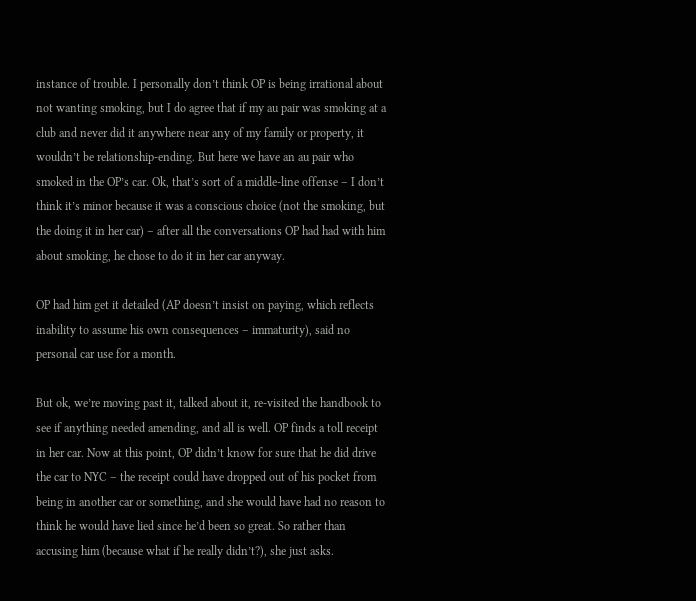instance of trouble. I personally don’t think OP is being irrational about not wanting smoking, but I do agree that if my au pair was smoking at a club and never did it anywhere near any of my family or property, it wouldn’t be relationship-ending. But here we have an au pair who smoked in the OP’s car. Ok, that’s sort of a middle-line offense – I don’t think it’s minor because it was a conscious choice (not the smoking, but the doing it in her car) – after all the conversations OP had had with him about smoking, he chose to do it in her car anyway.

OP had him get it detailed (AP doesn’t insist on paying, which reflects inability to assume his own consequences – immaturity), said no personal car use for a month.

But ok, we’re moving past it, talked about it, re-visited the handbook to see if anything needed amending, and all is well. OP finds a toll receipt in her car. Now at this point, OP didn’t know for sure that he did drive the car to NYC – the receipt could have dropped out of his pocket from being in another car or something, and she would have had no reason to think he would have lied since he’d been so great. So rather than accusing him (because what if he really didn’t?), she just asks.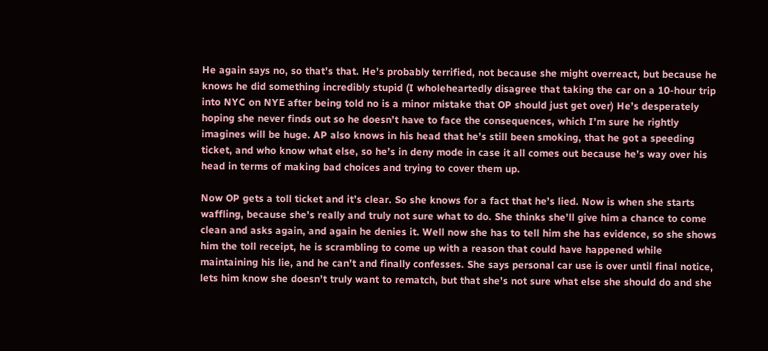He again says no, so that’s that. He’s probably terrified, not because she might overreact, but because he knows he did something incredibly stupid (I wholeheartedly disagree that taking the car on a 10-hour trip into NYC on NYE after being told no is a minor mistake that OP should just get over) He’s desperately hoping she never finds out so he doesn’t have to face the consequences, which I’m sure he rightly imagines will be huge. AP also knows in his head that he’s still been smoking, that he got a speeding ticket, and who know what else, so he’s in deny mode in case it all comes out because he’s way over his head in terms of making bad choices and trying to cover them up.

Now OP gets a toll ticket and it’s clear. So she knows for a fact that he’s lied. Now is when she starts waffling, because she’s really and truly not sure what to do. She thinks she’ll give him a chance to come clean and asks again, and again he denies it. Well now she has to tell him she has evidence, so she shows him the toll receipt, he is scrambling to come up with a reason that could have happened while maintaining his lie, and he can’t and finally confesses. She says personal car use is over until final notice, lets him know she doesn’t truly want to rematch, but that she’s not sure what else she should do and she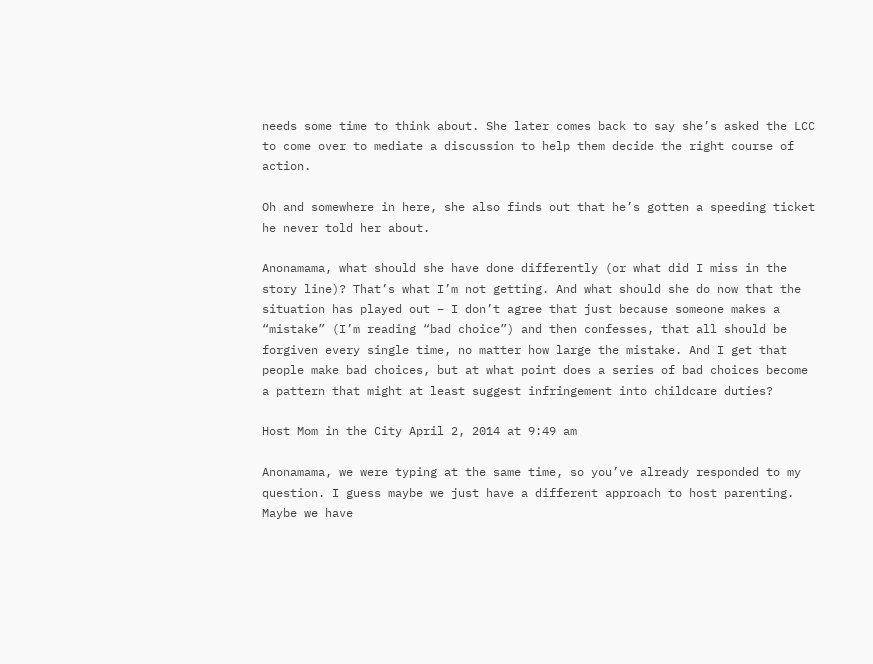needs some time to think about. She later comes back to say she’s asked the LCC to come over to mediate a discussion to help them decide the right course of action.

Oh and somewhere in here, she also finds out that he’s gotten a speeding ticket he never told her about.

Anonamama, what should she have done differently (or what did I miss in the story line)? That’s what I’m not getting. And what should she do now that the situation has played out – I don’t agree that just because someone makes a “mistake” (I’m reading “bad choice”) and then confesses, that all should be forgiven every single time, no matter how large the mistake. And I get that people make bad choices, but at what point does a series of bad choices become a pattern that might at least suggest infringement into childcare duties?

Host Mom in the City April 2, 2014 at 9:49 am

Anonamama, we were typing at the same time, so you’ve already responded to my question. I guess maybe we just have a different approach to host parenting. Maybe we have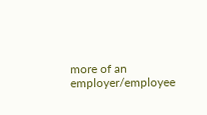more of an employer/employee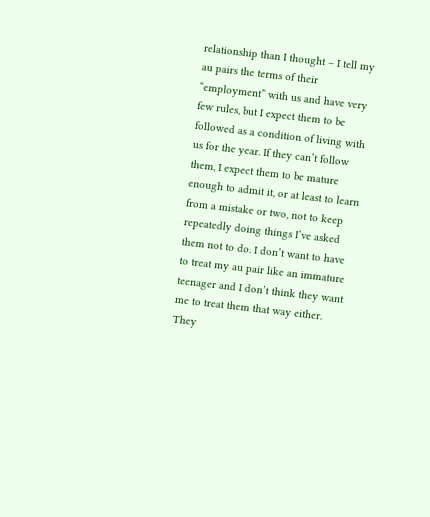relationship than I thought – I tell my au pairs the terms of their “employment” with us and have very few rules, but I expect them to be followed as a condition of living with us for the year. If they can’t follow them, I expect them to be mature enough to admit it, or at least to learn from a mistake or two, not to keep repeatedly doing things I’ve asked them not to do. I don’t want to have to treat my au pair like an immature teenager and I don’t think they want me to treat them that way either. They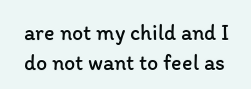are not my child and I do not want to feel as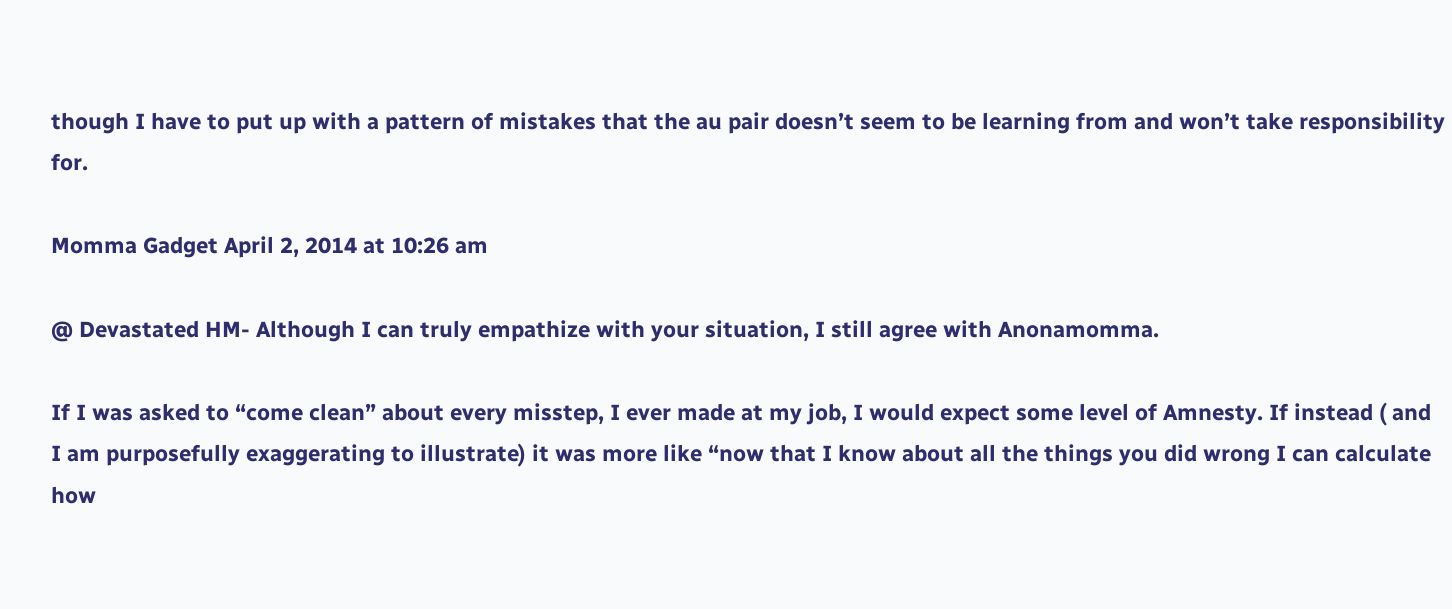though I have to put up with a pattern of mistakes that the au pair doesn’t seem to be learning from and won’t take responsibility for.

Momma Gadget April 2, 2014 at 10:26 am

@ Devastated HM- Although I can truly empathize with your situation, I still agree with Anonamomma.

If I was asked to “come clean” about every misstep, I ever made at my job, I would expect some level of Amnesty. If instead ( and I am purposefully exaggerating to illustrate) it was more like “now that I know about all the things you did wrong I can calculate how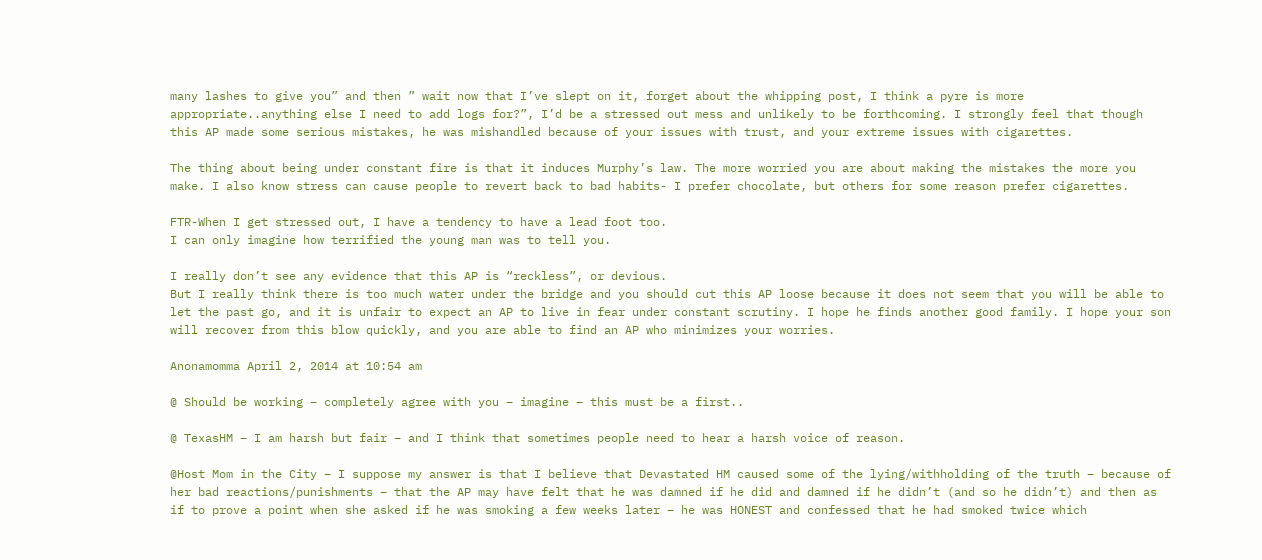many lashes to give you” and then ” wait now that I’ve slept on it, forget about the whipping post, I think a pyre is more appropriate..anything else I need to add logs for?”, I’d be a stressed out mess and unlikely to be forthcoming. I strongly feel that though this AP made some serious mistakes, he was mishandled because of your issues with trust, and your extreme issues with cigarettes.

The thing about being under constant fire is that it induces Murphy’s law. The more worried you are about making the mistakes the more you make. I also know stress can cause people to revert back to bad habits- I prefer chocolate, but others for some reason prefer cigarettes.

FTR-When I get stressed out, I have a tendency to have a lead foot too.
I can only imagine how terrified the young man was to tell you.

I really don’t see any evidence that this AP is “reckless”, or devious.
But I really think there is too much water under the bridge and you should cut this AP loose because it does not seem that you will be able to let the past go, and it is unfair to expect an AP to live in fear under constant scrutiny. I hope he finds another good family. I hope your son will recover from this blow quickly, and you are able to find an AP who minimizes your worries.

Anonamomma April 2, 2014 at 10:54 am

@ Should be working – completely agree with you – imagine – this must be a first..

@ TexasHM – I am harsh but fair – and I think that sometimes people need to hear a harsh voice of reason.

@Host Mom in the City – I suppose my answer is that I believe that Devastated HM caused some of the lying/withholding of the truth – because of her bad reactions/punishments – that the AP may have felt that he was damned if he did and damned if he didn’t (and so he didn’t) and then as if to prove a point when she asked if he was smoking a few weeks later – he was HONEST and confessed that he had smoked twice which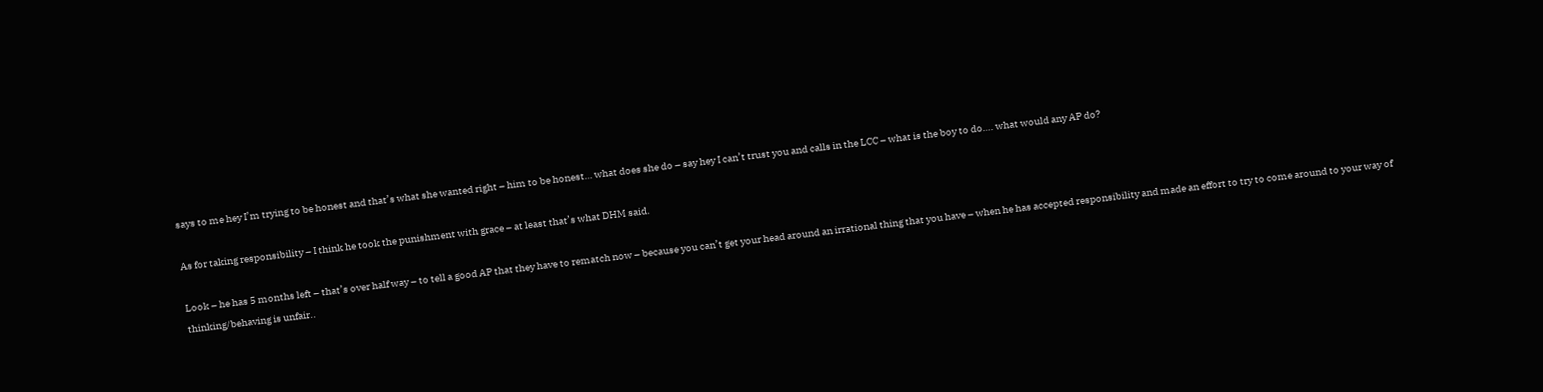says to me hey I’m trying to be honest and that’s what she wanted right – him to be honest… what does she do – say hey I can’t trust you and calls in the LCC – what is the boy to do…. what would any AP do?

As for taking responsibility – I think he took the punishment with grace – at least that’s what DHM said.

Look – he has 5 months left – that’s over half way – to tell a good AP that they have to rematch now – because you can’t get your head around an irrational thing that you have – when he has accepted responsibility and made an effort to try to come around to your way of thinking/behaving is unfair..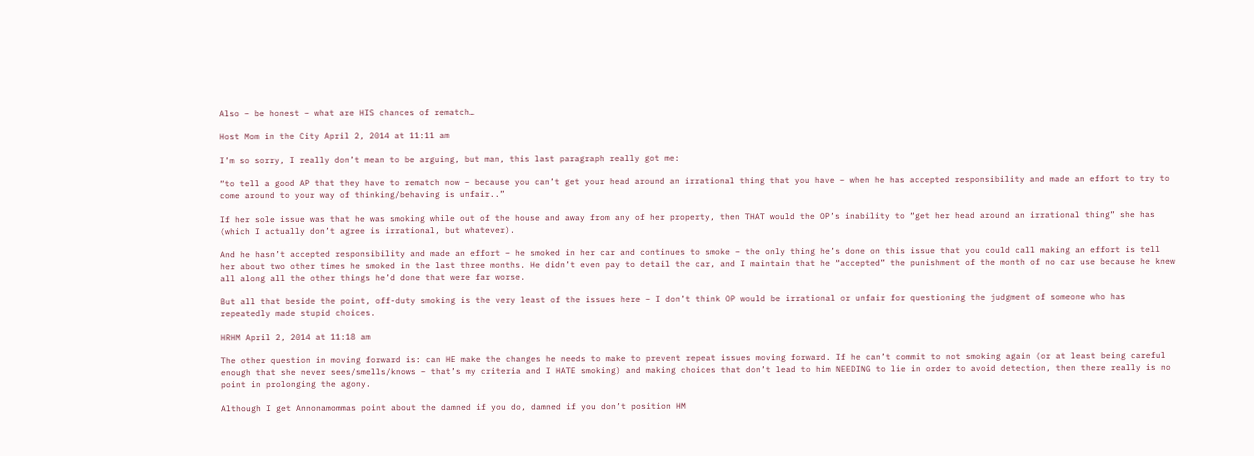Also – be honest – what are HIS chances of rematch…

Host Mom in the City April 2, 2014 at 11:11 am

I’m so sorry, I really don’t mean to be arguing, but man, this last paragraph really got me:

“to tell a good AP that they have to rematch now – because you can’t get your head around an irrational thing that you have – when he has accepted responsibility and made an effort to try to come around to your way of thinking/behaving is unfair..”

If her sole issue was that he was smoking while out of the house and away from any of her property, then THAT would the OP’s inability to “get her head around an irrational thing” she has (which I actually don’t agree is irrational, but whatever).

And he hasn’t accepted responsibility and made an effort – he smoked in her car and continues to smoke – the only thing he’s done on this issue that you could call making an effort is tell her about two other times he smoked in the last three months. He didn’t even pay to detail the car, and I maintain that he “accepted” the punishment of the month of no car use because he knew all along all the other things he’d done that were far worse.

But all that beside the point, off-duty smoking is the very least of the issues here – I don’t think OP would be irrational or unfair for questioning the judgment of someone who has repeatedly made stupid choices.

HRHM April 2, 2014 at 11:18 am

The other question in moving forward is: can HE make the changes he needs to make to prevent repeat issues moving forward. If he can’t commit to not smoking again (or at least being careful enough that she never sees/smells/knows – that’s my criteria and I HATE smoking) and making choices that don’t lead to him NEEDING to lie in order to avoid detection, then there really is no point in prolonging the agony.

Although I get Annonamommas point about the damned if you do, damned if you don’t position HM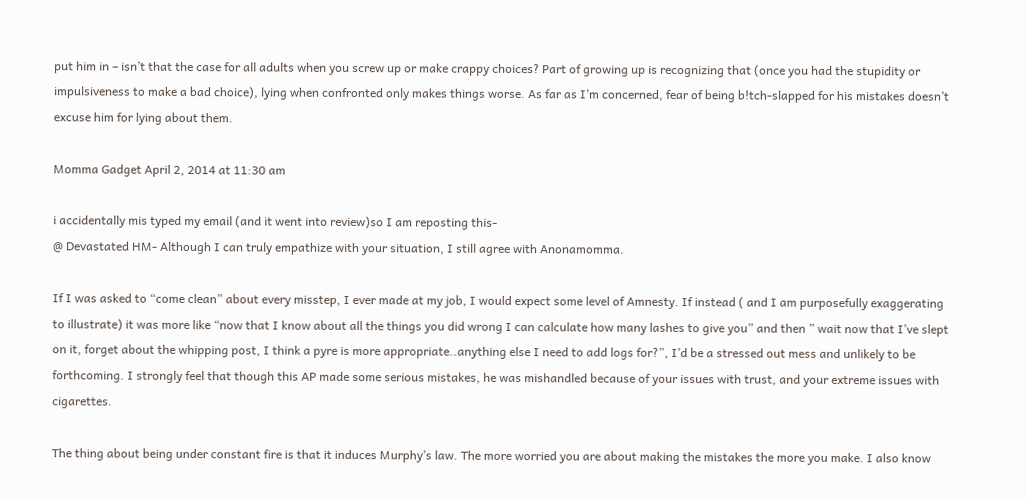put him in – isn’t that the case for all adults when you screw up or make crappy choices? Part of growing up is recognizing that (once you had the stupidity or impulsiveness to make a bad choice), lying when confronted only makes things worse. As far as I’m concerned, fear of being b!tch-slapped for his mistakes doesn’t excuse him for lying about them.

Momma Gadget April 2, 2014 at 11:30 am

i accidentally mis typed my email (and it went into review)so I am reposting this-
@ Devastated HM- Although I can truly empathize with your situation, I still agree with Anonamomma.

If I was asked to “come clean” about every misstep, I ever made at my job, I would expect some level of Amnesty. If instead ( and I am purposefully exaggerating to illustrate) it was more like “now that I know about all the things you did wrong I can calculate how many lashes to give you” and then ” wait now that I’ve slept on it, forget about the whipping post, I think a pyre is more appropriate..anything else I need to add logs for?”, I’d be a stressed out mess and unlikely to be forthcoming. I strongly feel that though this AP made some serious mistakes, he was mishandled because of your issues with trust, and your extreme issues with cigarettes.

The thing about being under constant fire is that it induces Murphy’s law. The more worried you are about making the mistakes the more you make. I also know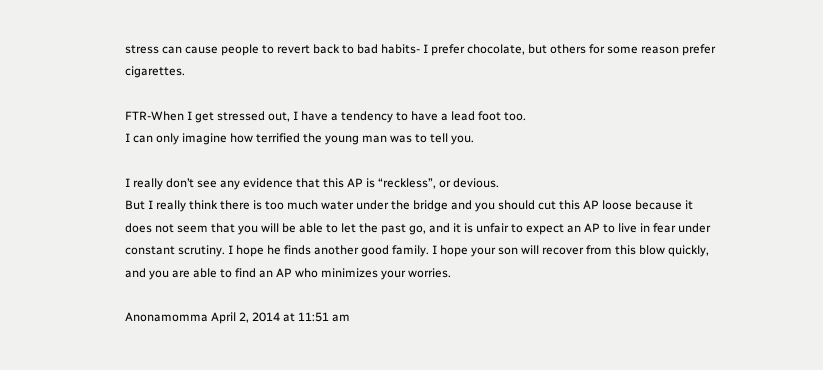stress can cause people to revert back to bad habits- I prefer chocolate, but others for some reason prefer cigarettes.

FTR-When I get stressed out, I have a tendency to have a lead foot too.
I can only imagine how terrified the young man was to tell you.

I really don’t see any evidence that this AP is “reckless”, or devious.
But I really think there is too much water under the bridge and you should cut this AP loose because it does not seem that you will be able to let the past go, and it is unfair to expect an AP to live in fear under constant scrutiny. I hope he finds another good family. I hope your son will recover from this blow quickly, and you are able to find an AP who minimizes your worries.

Anonamomma April 2, 2014 at 11:51 am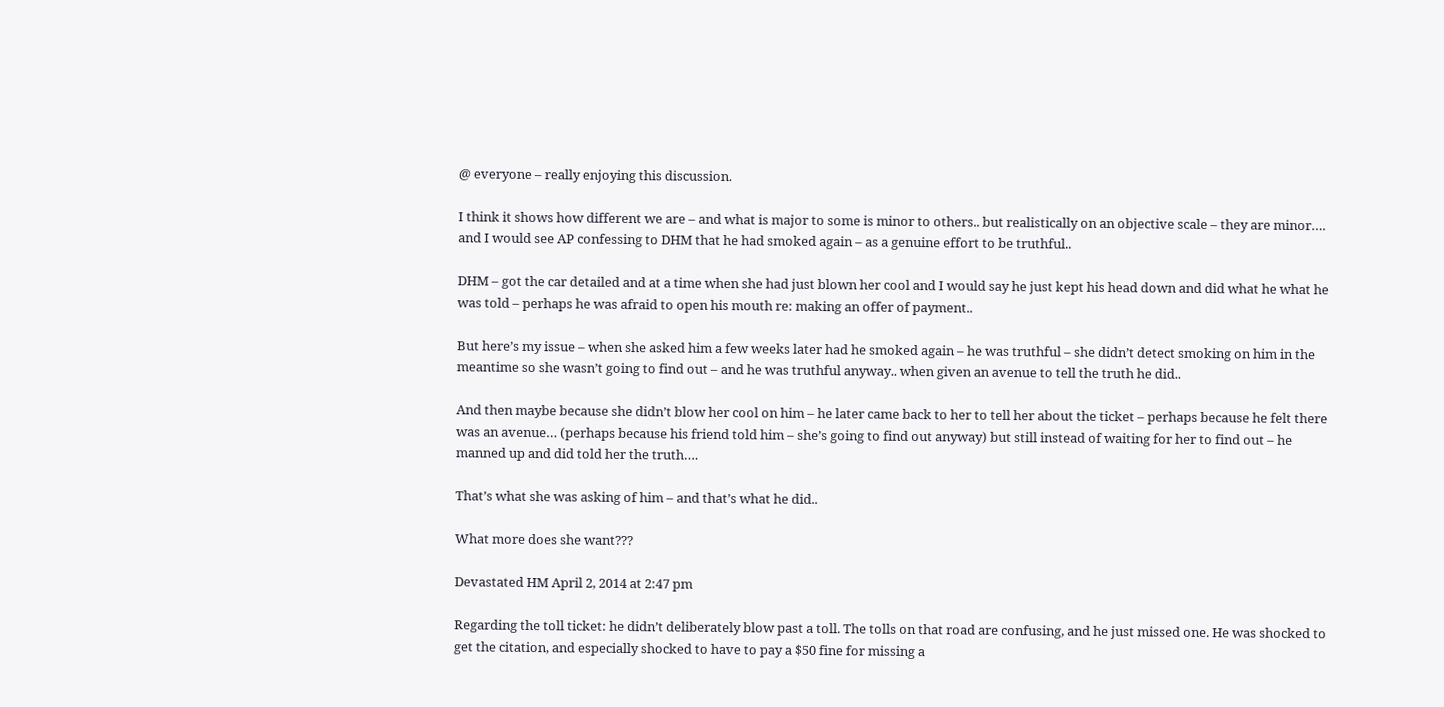@ everyone – really enjoying this discussion.

I think it shows how different we are – and what is major to some is minor to others.. but realistically on an objective scale – they are minor…. and I would see AP confessing to DHM that he had smoked again – as a genuine effort to be truthful..

DHM – got the car detailed and at a time when she had just blown her cool and I would say he just kept his head down and did what he what he was told – perhaps he was afraid to open his mouth re: making an offer of payment..

But here’s my issue – when she asked him a few weeks later had he smoked again – he was truthful – she didn’t detect smoking on him in the meantime so she wasn’t going to find out – and he was truthful anyway.. when given an avenue to tell the truth he did..

And then maybe because she didn’t blow her cool on him – he later came back to her to tell her about the ticket – perhaps because he felt there was an avenue… (perhaps because his friend told him – she’s going to find out anyway) but still instead of waiting for her to find out – he manned up and did told her the truth….

That’s what she was asking of him – and that’s what he did..

What more does she want???

Devastated HM April 2, 2014 at 2:47 pm

Regarding the toll ticket: he didn’t deliberately blow past a toll. The tolls on that road are confusing, and he just missed one. He was shocked to get the citation, and especially shocked to have to pay a $50 fine for missing a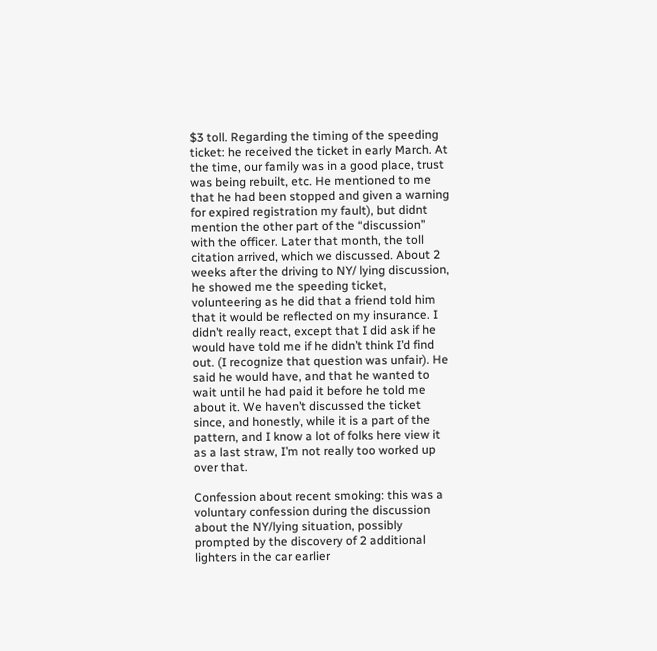$3 toll. Regarding the timing of the speeding ticket: he received the ticket in early March. At the time, our family was in a good place, trust was being rebuilt, etc. He mentioned to me that he had been stopped and given a warning for expired registration my fault), but didnt mention the other part of the “discussion” with the officer. Later that month, the toll citation arrived, which we discussed. About 2 weeks after the driving to NY/ lying discussion, he showed me the speeding ticket, volunteering as he did that a friend told him that it would be reflected on my insurance. I didn’t really react, except that I did ask if he would have told me if he didn’t think I’d find out. (I recognize that question was unfair). He said he would have, and that he wanted to wait until he had paid it before he told me about it. We haven’t discussed the ticket since, and honestly, while it is a part of the pattern, and I know a lot of folks here view it as a last straw, I’m not really too worked up over that.

Confession about recent smoking: this was a voluntary confession during the discussion about the NY/lying situation, possibly prompted by the discovery of 2 additional lighters in the car earlier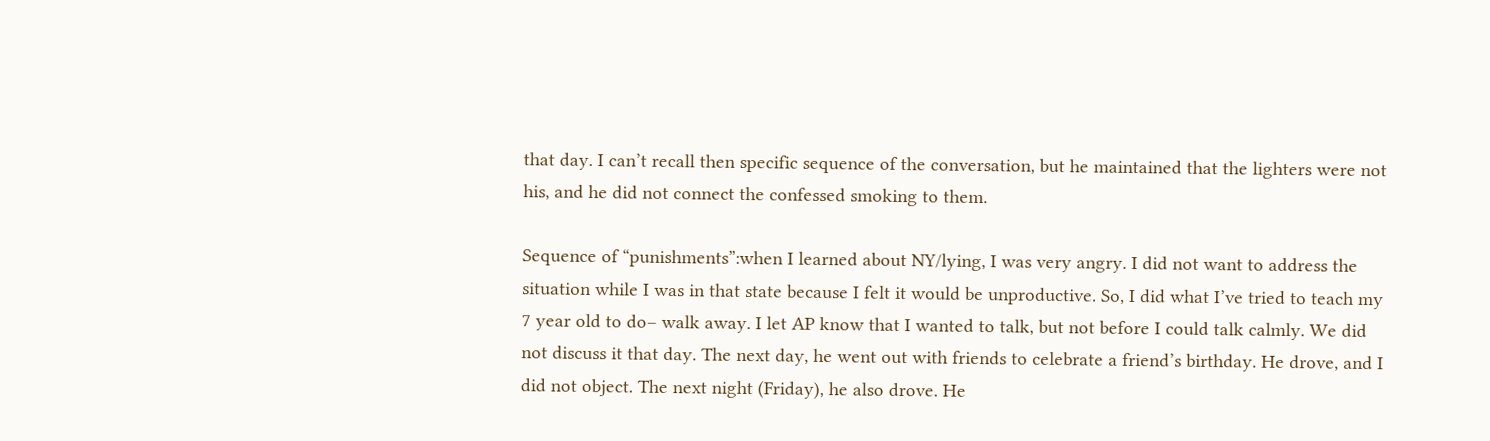that day. I can’t recall then specific sequence of the conversation, but he maintained that the lighters were not his, and he did not connect the confessed smoking to them.

Sequence of “punishments”:when I learned about NY/lying, I was very angry. I did not want to address the situation while I was in that state because I felt it would be unproductive. So, I did what I’ve tried to teach my 7 year old to do– walk away. I let AP know that I wanted to talk, but not before I could talk calmly. We did not discuss it that day. The next day, he went out with friends to celebrate a friend’s birthday. He drove, and I did not object. The next night (Friday), he also drove. He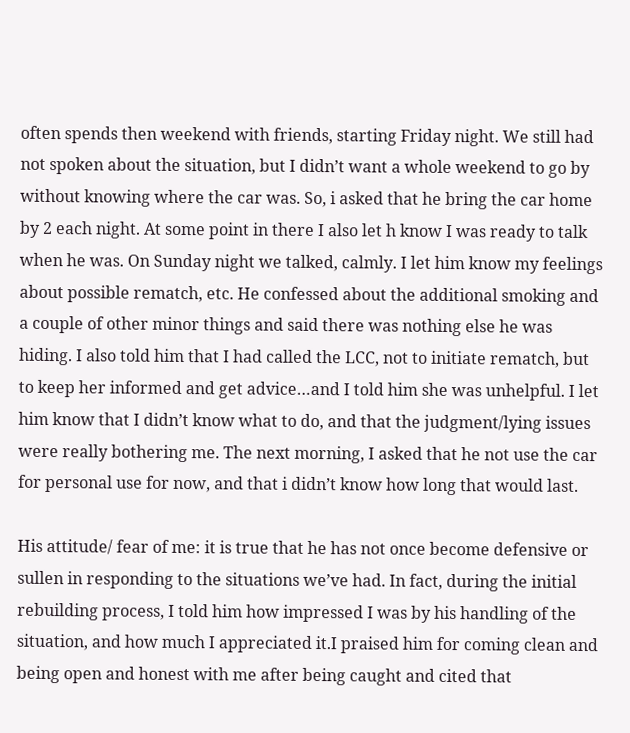often spends then weekend with friends, starting Friday night. We still had not spoken about the situation, but I didn’t want a whole weekend to go by without knowing where the car was. So, i asked that he bring the car home by 2 each night. At some point in there I also let h know I was ready to talk when he was. On Sunday night we talked, calmly. I let him know my feelings about possible rematch, etc. He confessed about the additional smoking and a couple of other minor things and said there was nothing else he was hiding. I also told him that I had called the LCC, not to initiate rematch, but to keep her informed and get advice…and I told him she was unhelpful. I let him know that I didn’t know what to do, and that the judgment/lying issues were really bothering me. The next morning, I asked that he not use the car for personal use for now, and that i didn’t know how long that would last.

His attitude/ fear of me: it is true that he has not once become defensive or sullen in responding to the situations we’ve had. In fact, during the initial rebuilding process, I told him how impressed I was by his handling of the situation, and how much I appreciated it.I praised him for coming clean and being open and honest with me after being caught and cited that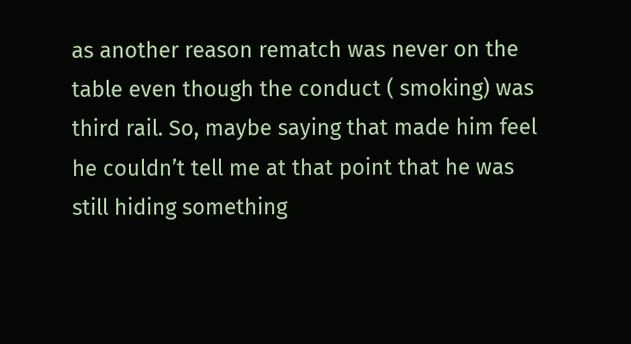as another reason rematch was never on the table even though the conduct ( smoking) was third rail. So, maybe saying that made him feel he couldn’t tell me at that point that he was still hiding something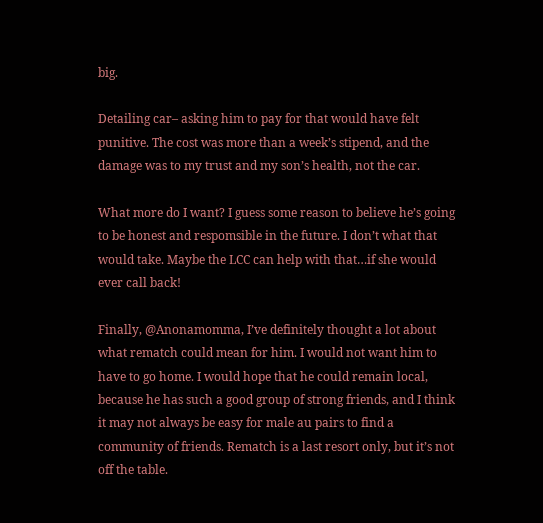big.

Detailing car– asking him to pay for that would have felt punitive. The cost was more than a week’s stipend, and the damage was to my trust and my son’s health, not the car.

What more do I want? I guess some reason to believe he’s going to be honest and respomsible in the future. I don’t what that would take. Maybe the LCC can help with that…if she would ever call back!

Finally, @Anonamomma, I’ve definitely thought a lot about what rematch could mean for him. I would not want him to have to go home. I would hope that he could remain local, because he has such a good group of strong friends, and I think it may not always be easy for male au pairs to find a community of friends. Rematch is a last resort only, but it’s not off the table.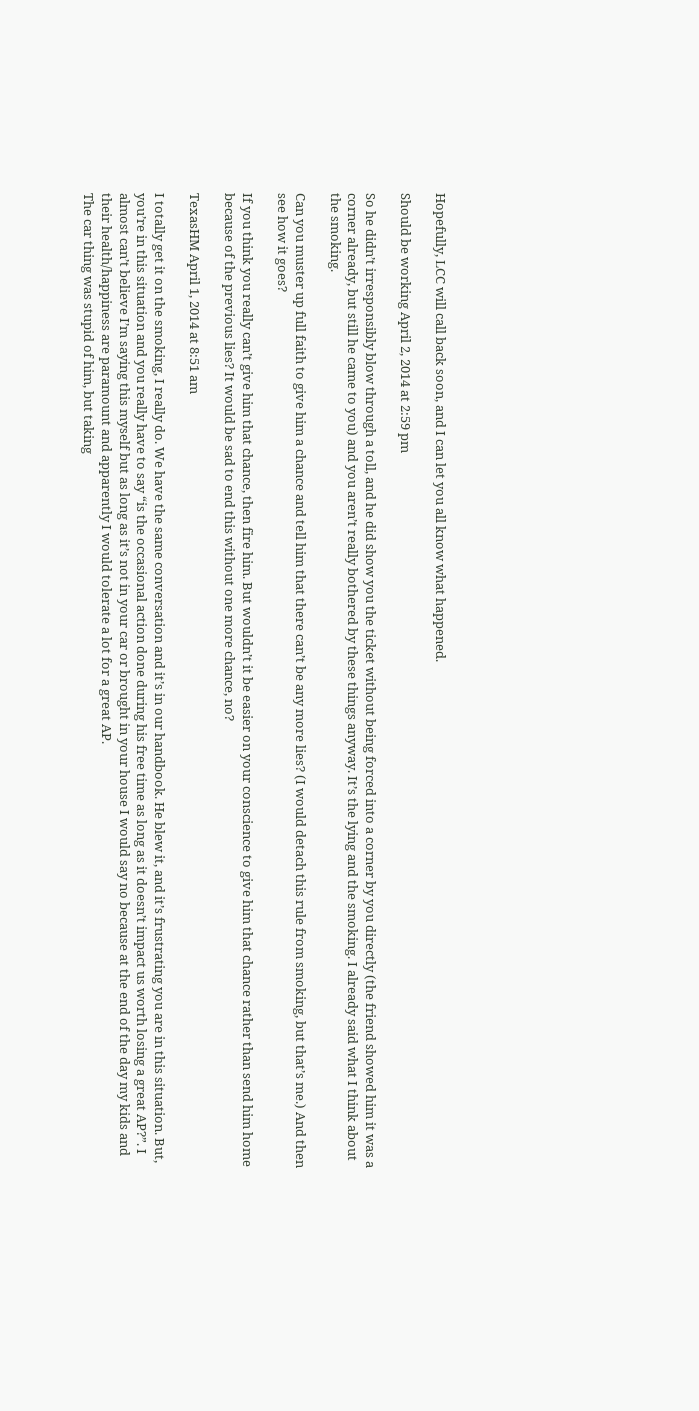Hopefully, LCC will call back soon, and I can let you all know what happened.

Should be working April 2, 2014 at 2:59 pm

So he didn’t irresponsibly blow through a toll, and he did show you the ticket without being forced into a corner by you directly (the friend showed him it was a corner already, but still he came to you) and you aren’t really bothered by these things anyway. It’s the lying and the smoking. I already said what I think about the smoking.

Can you muster up full faith to give him a chance and tell him that there can’t be any more lies? (I would detach this rule from smoking, but that’s me.) And then see how it goes?

If you think you really can’t give him that chance, then fire him. But wouldn’t it be easier on your conscience to give him that chance rather than send him home because of the previous lies? It would be sad to end this without one more chance, no?

TexasHM April 1, 2014 at 8:51 am

I totally get it on the smoking, I really do. We have the same conversation and it’s in our handbook. He blew it, and it’s frustrating you are in this situation. But, you’re in this situation and you really have to say “is the occasional action done during his free time as long as it doesn’t impact us worth losing a great AP?”. I almost can’t believe I’m saying this myself but as long as it’s not in your car or brought in your house I would say no because at the end of the day my kids and their health/happiness are paramount and apparently I would tolerate a lot for a great AP.
The car thing was stupid of him, but taking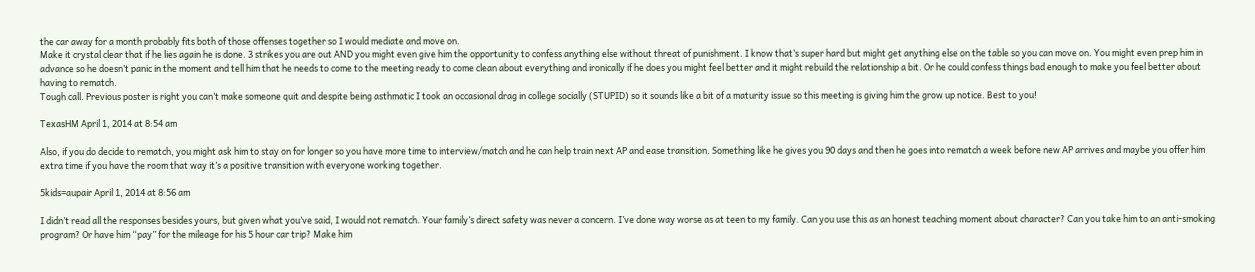the car away for a month probably fits both of those offenses together so I would mediate and move on.
Make it crystal clear that if he lies again he is done. 3 strikes you are out AND you might even give him the opportunity to confess anything else without threat of punishment. I know that’s super hard but might get anything else on the table so you can move on. You might even prep him in advance so he doesn’t panic in the moment and tell him that he needs to come to the meeting ready to come clean about everything and ironically if he does you might feel better and it might rebuild the relationship a bit. Or he could confess things bad enough to make you feel better about having to rematch.
Tough call. Previous poster is right you can’t make someone quit and despite being asthmatic I took an occasional drag in college socially (STUPID) so it sounds like a bit of a maturity issue so this meeting is giving him the grow up notice. Best to you!

TexasHM April 1, 2014 at 8:54 am

Also, if you do decide to rematch, you might ask him to stay on for longer so you have more time to interview/match and he can help train next AP and ease transition. Something like he gives you 90 days and then he goes into rematch a week before new AP arrives and maybe you offer him extra time if you have the room that way it’s a positive transition with everyone working together.

5kids=aupair April 1, 2014 at 8:56 am

I didn’t read all the responses besides yours, but given what you’ve said, I would not rematch. Your family’s direct safety was never a concern. I’ve done way worse as at teen to my family. Can you use this as an honest teaching moment about character? Can you take him to an anti-smoking program? Or have him “pay” for the mileage for his 5 hour car trip? Make him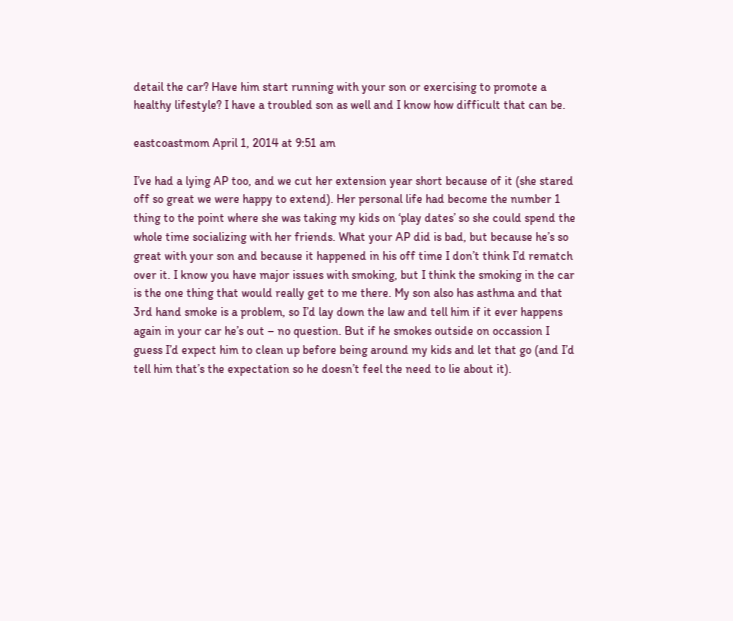detail the car? Have him start running with your son or exercising to promote a healthy lifestyle? I have a troubled son as well and I know how difficult that can be.

eastcoastmom April 1, 2014 at 9:51 am

I’ve had a lying AP too, and we cut her extension year short because of it (she stared off so great we were happy to extend). Her personal life had become the number 1 thing to the point where she was taking my kids on ‘play dates’ so she could spend the whole time socializing with her friends. What your AP did is bad, but because he’s so great with your son and because it happened in his off time I don’t think I’d rematch over it. I know you have major issues with smoking, but I think the smoking in the car is the one thing that would really get to me there. My son also has asthma and that 3rd hand smoke is a problem, so I’d lay down the law and tell him if it ever happens again in your car he’s out – no question. But if he smokes outside on occassion I guess I’d expect him to clean up before being around my kids and let that go (and I’d tell him that’s the expectation so he doesn’t feel the need to lie about it).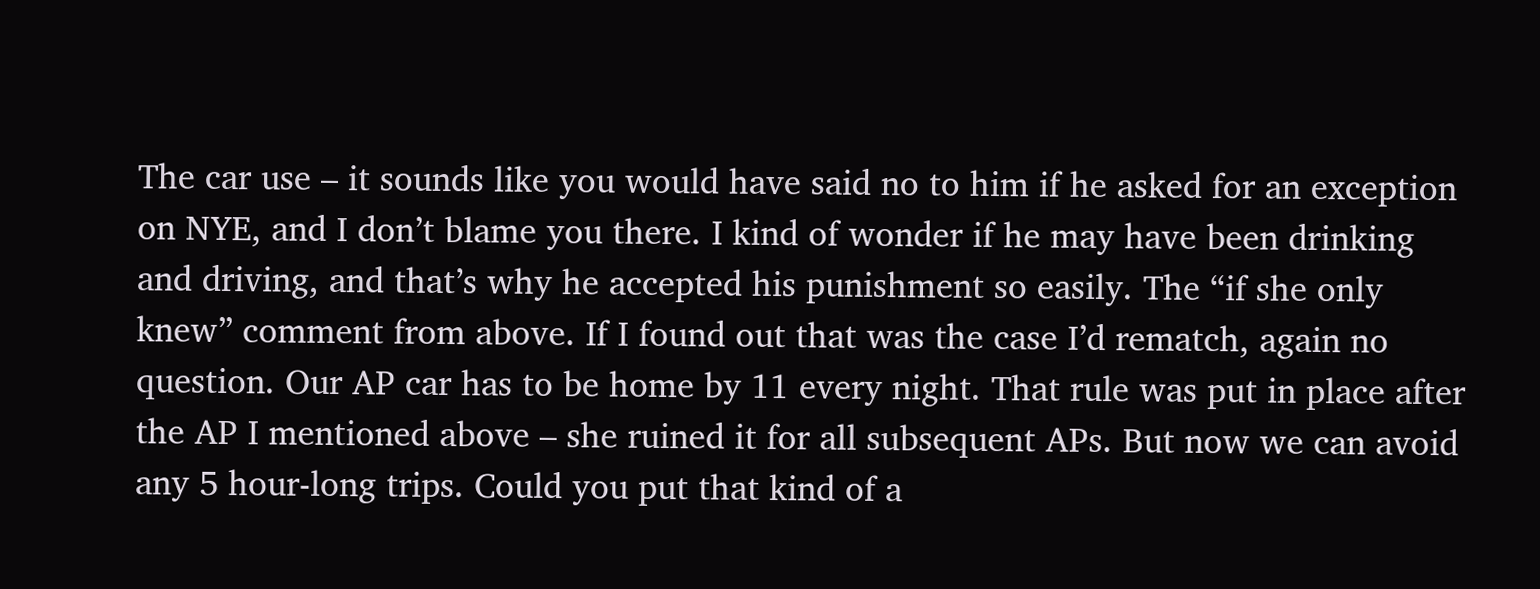The car use – it sounds like you would have said no to him if he asked for an exception on NYE, and I don’t blame you there. I kind of wonder if he may have been drinking and driving, and that’s why he accepted his punishment so easily. The “if she only knew” comment from above. If I found out that was the case I’d rematch, again no question. Our AP car has to be home by 11 every night. That rule was put in place after the AP I mentioned above – she ruined it for all subsequent APs. But now we can avoid any 5 hour-long trips. Could you put that kind of a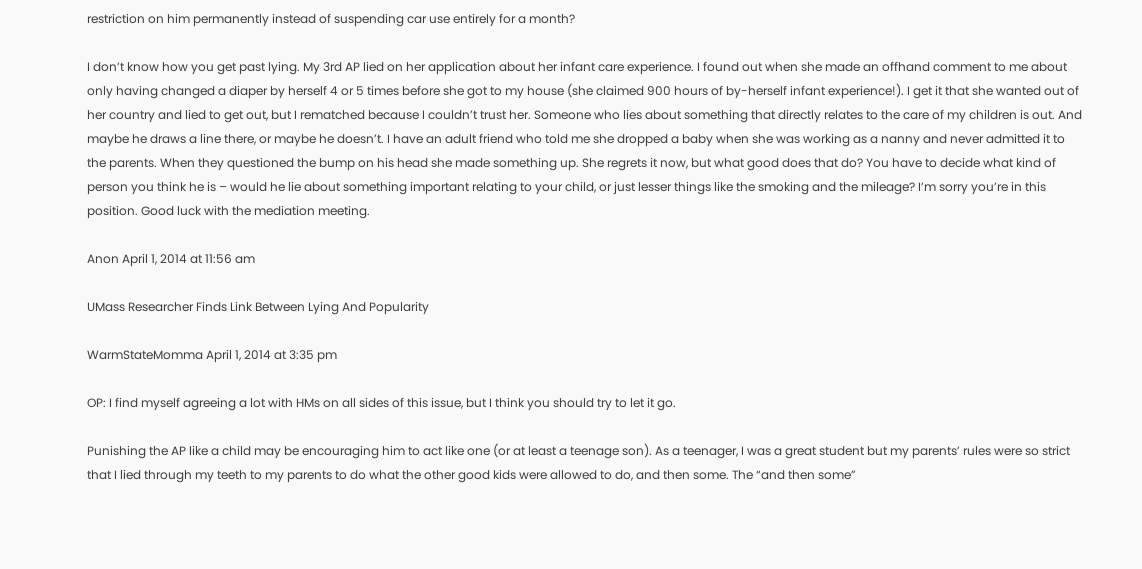restriction on him permanently instead of suspending car use entirely for a month?

I don’t know how you get past lying. My 3rd AP lied on her application about her infant care experience. I found out when she made an offhand comment to me about only having changed a diaper by herself 4 or 5 times before she got to my house (she claimed 900 hours of by-herself infant experience!). I get it that she wanted out of her country and lied to get out, but I rematched because I couldn’t trust her. Someone who lies about something that directly relates to the care of my children is out. And maybe he draws a line there, or maybe he doesn’t. I have an adult friend who told me she dropped a baby when she was working as a nanny and never admitted it to the parents. When they questioned the bump on his head she made something up. She regrets it now, but what good does that do? You have to decide what kind of person you think he is – would he lie about something important relating to your child, or just lesser things like the smoking and the mileage? I’m sorry you’re in this position. Good luck with the mediation meeting.

Anon April 1, 2014 at 11:56 am

UMass Researcher Finds Link Between Lying And Popularity

WarmStateMomma April 1, 2014 at 3:35 pm

OP: I find myself agreeing a lot with HMs on all sides of this issue, but I think you should try to let it go.

Punishing the AP like a child may be encouraging him to act like one (or at least a teenage son). As a teenager, I was a great student but my parents’ rules were so strict that I lied through my teeth to my parents to do what the other good kids were allowed to do, and then some. The “and then some”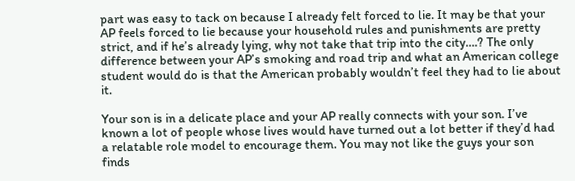part was easy to tack on because I already felt forced to lie. It may be that your AP feels forced to lie because your household rules and punishments are pretty strict, and if he’s already lying, why not take that trip into the city….? The only difference between your AP’s smoking and road trip and what an American college student would do is that the American probably wouldn’t feel they had to lie about it.

Your son is in a delicate place and your AP really connects with your son. I’ve known a lot of people whose lives would have turned out a lot better if they’d had a relatable role model to encourage them. You may not like the guys your son finds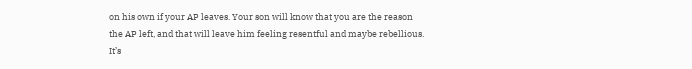on his own if your AP leaves. Your son will know that you are the reason the AP left, and that will leave him feeling resentful and maybe rebellious. It’s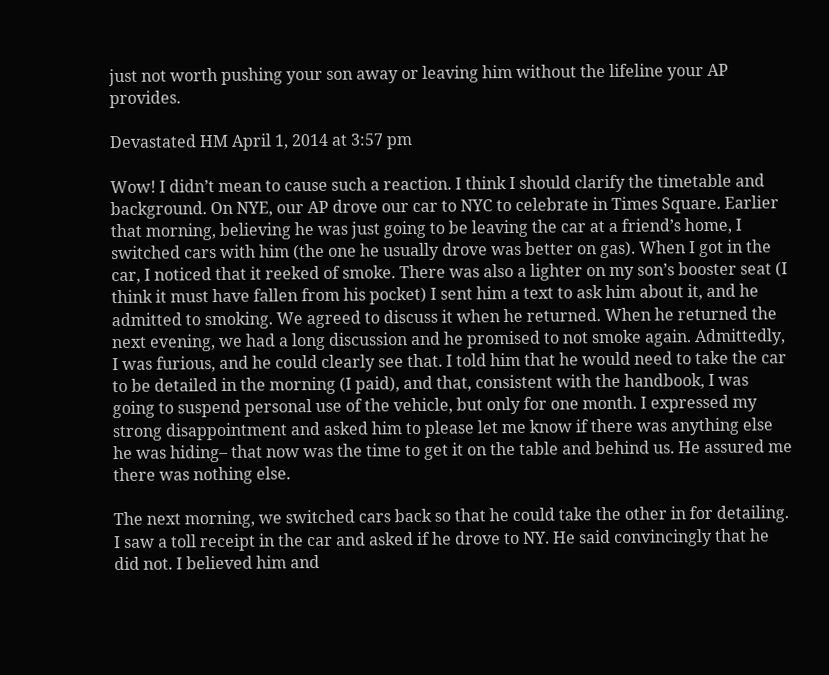just not worth pushing your son away or leaving him without the lifeline your AP provides.

Devastated HM April 1, 2014 at 3:57 pm

Wow! I didn’t mean to cause such a reaction. I think I should clarify the timetable and background. On NYE, our AP drove our car to NYC to celebrate in Times Square. Earlier that morning, believing he was just going to be leaving the car at a friend’s home, I switched cars with him (the one he usually drove was better on gas). When I got in the car, I noticed that it reeked of smoke. There was also a lighter on my son’s booster seat (I think it must have fallen from his pocket) I sent him a text to ask him about it, and he admitted to smoking. We agreed to discuss it when he returned. When he returned the next evening, we had a long discussion and he promised to not smoke again. Admittedly, I was furious, and he could clearly see that. I told him that he would need to take the car to be detailed in the morning (I paid), and that, consistent with the handbook, I was going to suspend personal use of the vehicle, but only for one month. I expressed my strong disappointment and asked him to please let me know if there was anything else he was hiding– that now was the time to get it on the table and behind us. He assured me there was nothing else.

The next morning, we switched cars back so that he could take the other in for detailing. I saw a toll receipt in the car and asked if he drove to NY. He said convincingly that he did not. I believed him and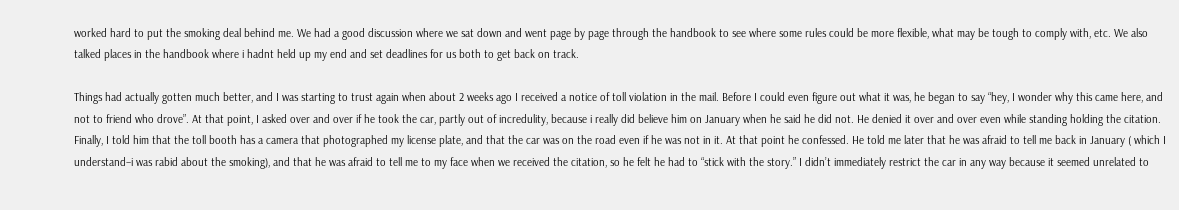worked hard to put the smoking deal behind me. We had a good discussion where we sat down and went page by page through the handbook to see where some rules could be more flexible, what may be tough to comply with, etc. We also talked places in the handbook where i hadnt held up my end and set deadlines for us both to get back on track.

Things had actually gotten much better, and I was starting to trust again when about 2 weeks ago I received a notice of toll violation in the mail. Before I could even figure out what it was, he began to say “hey, I wonder why this came here, and not to friend who drove”. At that point, I asked over and over if he took the car, partly out of incredulity, because i really did believe him on January when he said he did not. He denied it over and over even while standing holding the citation. Finally, I told him that the toll booth has a camera that photographed my license plate, and that the car was on the road even if he was not in it. At that point he confessed. He told me later that he was afraid to tell me back in January ( which I understand–i was rabid about the smoking), and that he was afraid to tell me to my face when we received the citation, so he felt he had to “stick with the story.” I didn’t immediately restrict the car in any way because it seemed unrelated to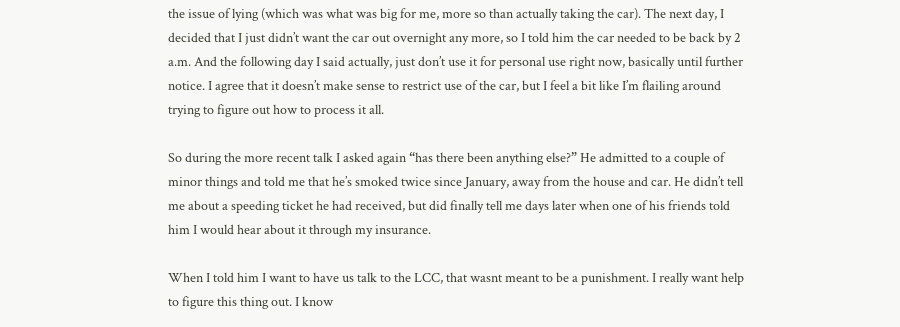the issue of lying (which was what was big for me, more so than actually taking the car). The next day, I decided that I just didn’t want the car out overnight any more, so I told him the car needed to be back by 2 a.m. And the following day I said actually, just don’t use it for personal use right now, basically until further notice. I agree that it doesn’t make sense to restrict use of the car, but I feel a bit like I’m flailing around trying to figure out how to process it all.

So during the more recent talk I asked again “has there been anything else?” He admitted to a couple of minor things and told me that he’s smoked twice since January, away from the house and car. He didn’t tell me about a speeding ticket he had received, but did finally tell me days later when one of his friends told him I would hear about it through my insurance.

When I told him I want to have us talk to the LCC, that wasnt meant to be a punishment. I really want help to figure this thing out. I know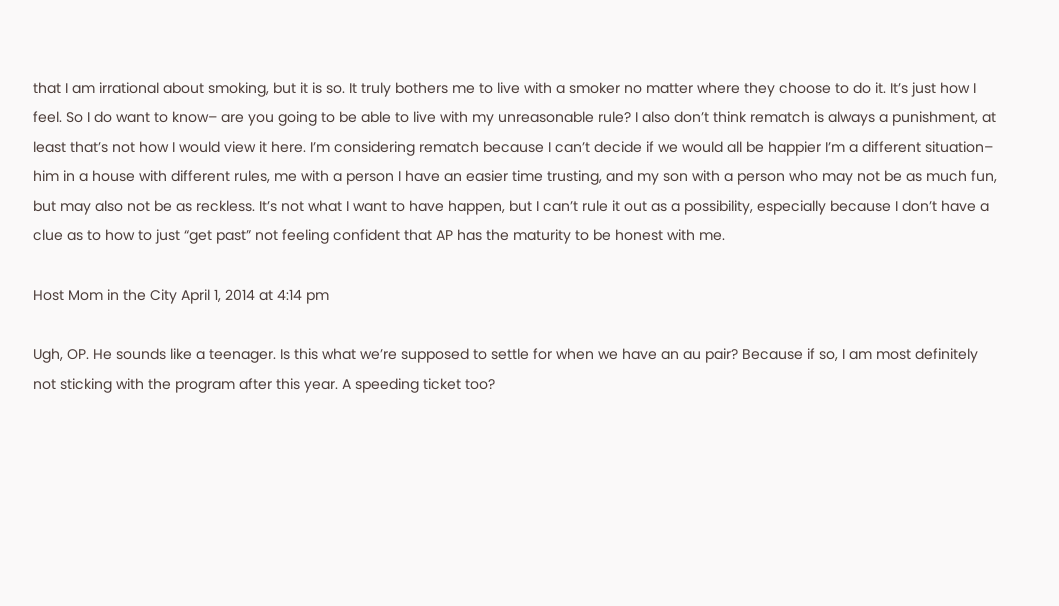that I am irrational about smoking, but it is so. It truly bothers me to live with a smoker no matter where they choose to do it. It’s just how I feel. So I do want to know– are you going to be able to live with my unreasonable rule? I also don’t think rematch is always a punishment, at least that’s not how I would view it here. I’m considering rematch because I can’t decide if we would all be happier I’m a different situation– him in a house with different rules, me with a person I have an easier time trusting, and my son with a person who may not be as much fun, but may also not be as reckless. It’s not what I want to have happen, but I can’t rule it out as a possibility, especially because I don’t have a clue as to how to just “get past” not feeling confident that AP has the maturity to be honest with me.

Host Mom in the City April 1, 2014 at 4:14 pm

Ugh, OP. He sounds like a teenager. Is this what we’re supposed to settle for when we have an au pair? Because if so, I am most definitely not sticking with the program after this year. A speeding ticket too?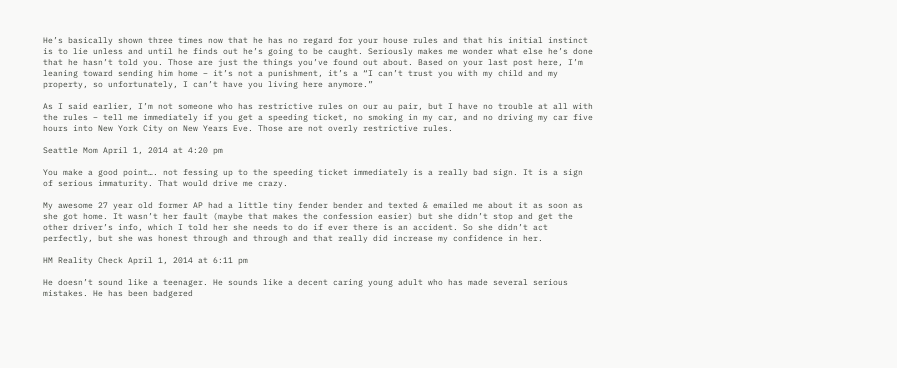He’s basically shown three times now that he has no regard for your house rules and that his initial instinct is to lie unless and until he finds out he’s going to be caught. Seriously makes me wonder what else he’s done that he hasn’t told you. Those are just the things you’ve found out about. Based on your last post here, I’m leaning toward sending him home – it’s not a punishment, it’s a “I can’t trust you with my child and my property, so unfortunately, I can’t have you living here anymore.”

As I said earlier, I’m not someone who has restrictive rules on our au pair, but I have no trouble at all with the rules – tell me immediately if you get a speeding ticket, no smoking in my car, and no driving my car five hours into New York City on New Years Eve. Those are not overly restrictive rules.

Seattle Mom April 1, 2014 at 4:20 pm

You make a good point…. not fessing up to the speeding ticket immediately is a really bad sign. It is a sign of serious immaturity. That would drive me crazy.

My awesome 27 year old former AP had a little tiny fender bender and texted & emailed me about it as soon as she got home. It wasn’t her fault (maybe that makes the confession easier) but she didn’t stop and get the other driver’s info, which I told her she needs to do if ever there is an accident. So she didn’t act perfectly, but she was honest through and through and that really did increase my confidence in her.

HM Reality Check April 1, 2014 at 6:11 pm

He doesn’t sound like a teenager. He sounds like a decent caring young adult who has made several serious mistakes. He has been badgered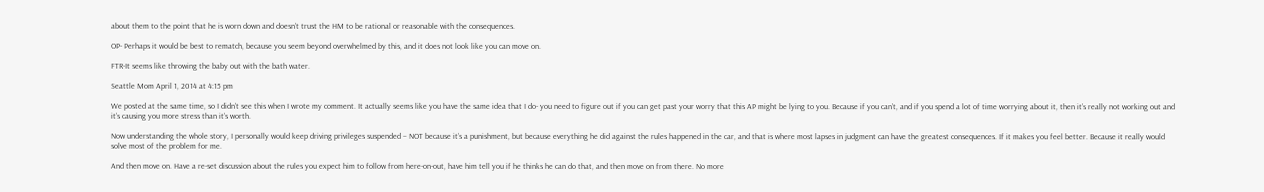about them to the point that he is worn down and doesn’t trust the HM to be rational or reasonable with the consequences.

OP- Perhaps it would be best to rematch, because you seem beyond overwhelmed by this, and it does not look like you can move on.

FTR-It seems like throwing the baby out with the bath water.

Seattle Mom April 1, 2014 at 4:15 pm

We posted at the same time, so I didn’t see this when I wrote my comment. It actually seems like you have the same idea that I do- you need to figure out if you can get past your worry that this AP might be lying to you. Because if you can’t, and if you spend a lot of time worrying about it, then it’s really not working out and it’s causing you more stress than it’s worth.

Now understanding the whole story, I personally would keep driving privileges suspended – NOT because it’s a punishment, but because everything he did against the rules happened in the car, and that is where most lapses in judgment can have the greatest consequences. If it makes you feel better. Because it really would solve most of the problem for me.

And then move on. Have a re-set discussion about the rules you expect him to follow from here-on-out, have him tell you if he thinks he can do that, and then move on from there. No more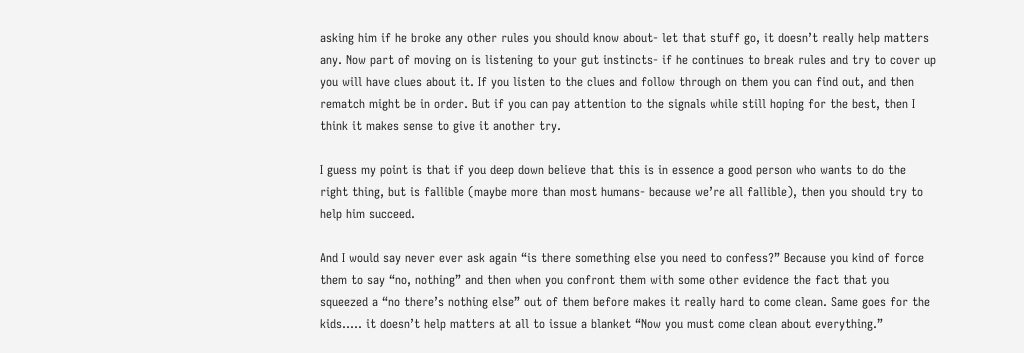asking him if he broke any other rules you should know about- let that stuff go, it doesn’t really help matters any. Now part of moving on is listening to your gut instincts- if he continues to break rules and try to cover up you will have clues about it. If you listen to the clues and follow through on them you can find out, and then rematch might be in order. But if you can pay attention to the signals while still hoping for the best, then I think it makes sense to give it another try.

I guess my point is that if you deep down believe that this is in essence a good person who wants to do the right thing, but is fallible (maybe more than most humans- because we’re all fallible), then you should try to help him succeed.

And I would say never ever ask again “is there something else you need to confess?” Because you kind of force them to say “no, nothing” and then when you confront them with some other evidence the fact that you squeezed a “no there’s nothing else” out of them before makes it really hard to come clean. Same goes for the kids….. it doesn’t help matters at all to issue a blanket “Now you must come clean about everything.”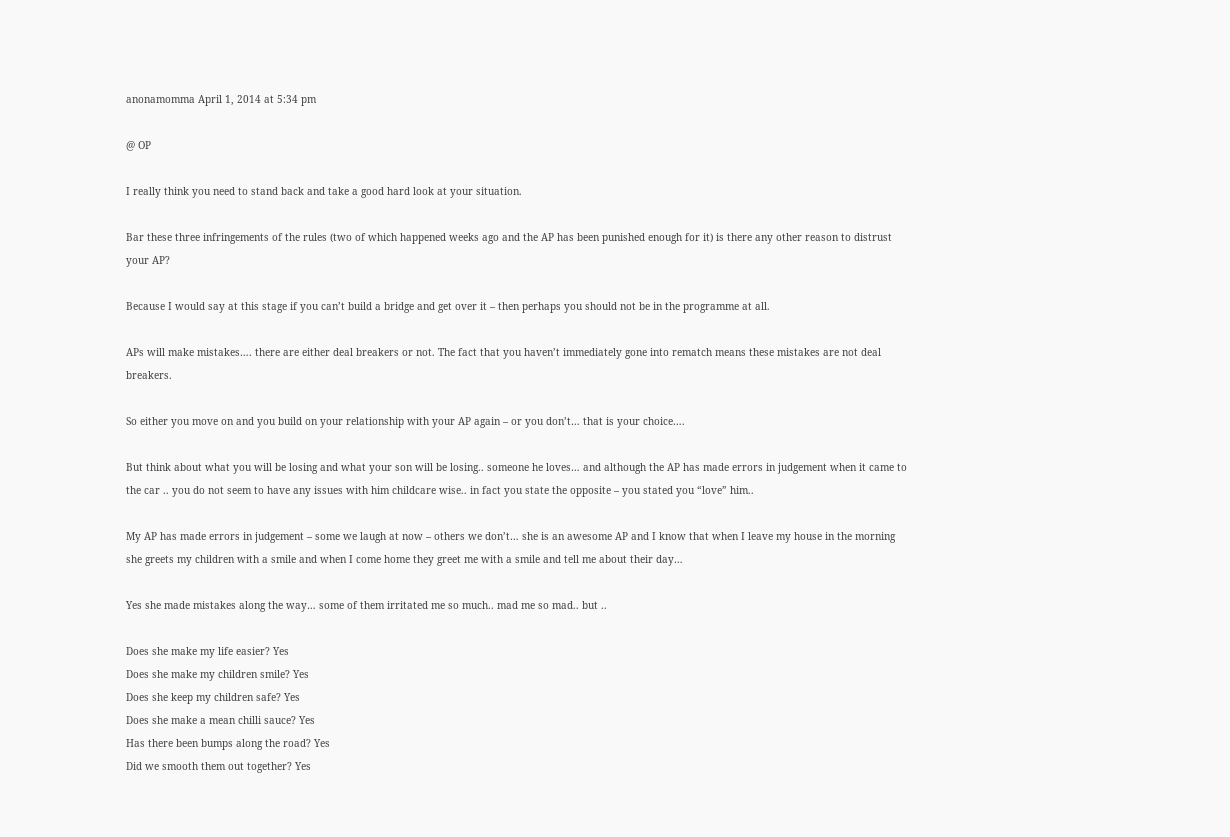anonamomma April 1, 2014 at 5:34 pm

@ OP

I really think you need to stand back and take a good hard look at your situation.

Bar these three infringements of the rules (two of which happened weeks ago and the AP has been punished enough for it) is there any other reason to distrust your AP?

Because I would say at this stage if you can’t build a bridge and get over it – then perhaps you should not be in the programme at all.

APs will make mistakes…. there are either deal breakers or not. The fact that you haven’t immediately gone into rematch means these mistakes are not deal breakers.

So either you move on and you build on your relationship with your AP again – or you don’t… that is your choice….

But think about what you will be losing and what your son will be losing.. someone he loves… and although the AP has made errors in judgement when it came to the car .. you do not seem to have any issues with him childcare wise.. in fact you state the opposite – you stated you “love” him..

My AP has made errors in judgement – some we laugh at now – others we don’t… she is an awesome AP and I know that when I leave my house in the morning she greets my children with a smile and when I come home they greet me with a smile and tell me about their day…

Yes she made mistakes along the way… some of them irritated me so much.. mad me so mad.. but ..

Does she make my life easier? Yes
Does she make my children smile? Yes
Does she keep my children safe? Yes
Does she make a mean chilli sauce? Yes
Has there been bumps along the road? Yes
Did we smooth them out together? Yes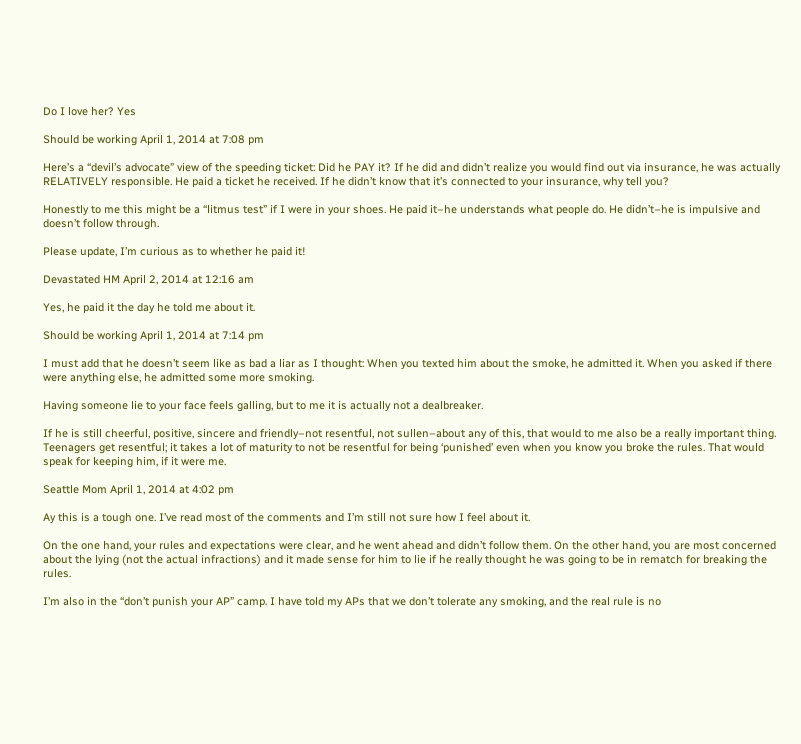Do I love her? Yes

Should be working April 1, 2014 at 7:08 pm

Here’s a “devil’s advocate” view of the speeding ticket: Did he PAY it? If he did and didn’t realize you would find out via insurance, he was actually RELATIVELY responsible. He paid a ticket he received. If he didn’t know that it’s connected to your insurance, why tell you?

Honestly to me this might be a “litmus test” if I were in your shoes. He paid it–he understands what people do. He didn’t–he is impulsive and doesn’t follow through.

Please update, I’m curious as to whether he paid it!

Devastated HM April 2, 2014 at 12:16 am

Yes, he paid it the day he told me about it.

Should be working April 1, 2014 at 7:14 pm

I must add that he doesn’t seem like as bad a liar as I thought: When you texted him about the smoke, he admitted it. When you asked if there were anything else, he admitted some more smoking.

Having someone lie to your face feels galling, but to me it is actually not a dealbreaker.

If he is still cheerful, positive, sincere and friendly–not resentful, not sullen–about any of this, that would to me also be a really important thing. Teenagers get resentful; it takes a lot of maturity to not be resentful for being ‘punished’ even when you know you broke the rules. That would speak for keeping him, if it were me.

Seattle Mom April 1, 2014 at 4:02 pm

Ay this is a tough one. I’ve read most of the comments and I’m still not sure how I feel about it.

On the one hand, your rules and expectations were clear, and he went ahead and didn’t follow them. On the other hand, you are most concerned about the lying (not the actual infractions) and it made sense for him to lie if he really thought he was going to be in rematch for breaking the rules.

I’m also in the “don’t punish your AP” camp. I have told my APs that we don’t tolerate any smoking, and the real rule is no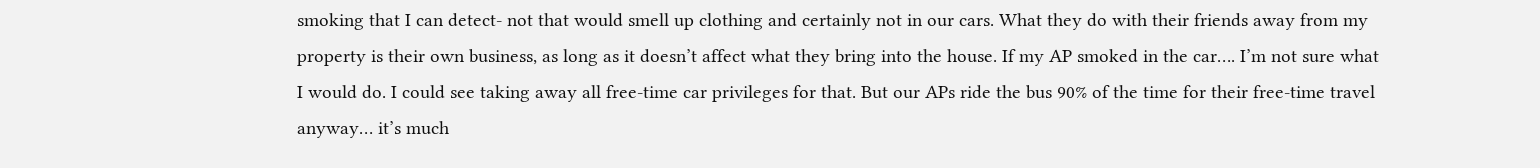smoking that I can detect- not that would smell up clothing and certainly not in our cars. What they do with their friends away from my property is their own business, as long as it doesn’t affect what they bring into the house. If my AP smoked in the car…. I’m not sure what I would do. I could see taking away all free-time car privileges for that. But our APs ride the bus 90% of the time for their free-time travel anyway… it’s much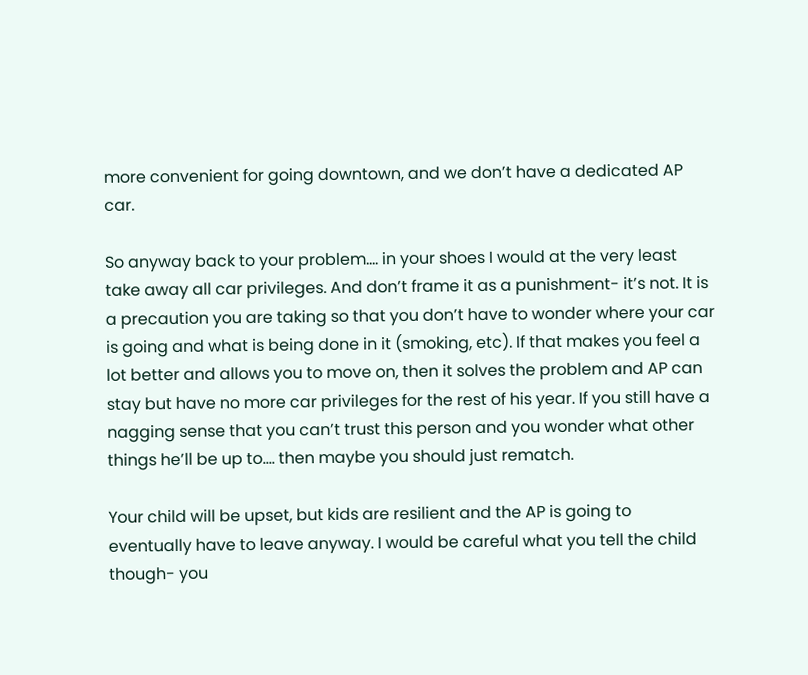more convenient for going downtown, and we don’t have a dedicated AP car.

So anyway back to your problem…. in your shoes I would at the very least take away all car privileges. And don’t frame it as a punishment- it’s not. It is a precaution you are taking so that you don’t have to wonder where your car is going and what is being done in it (smoking, etc). If that makes you feel a lot better and allows you to move on, then it solves the problem and AP can stay but have no more car privileges for the rest of his year. If you still have a nagging sense that you can’t trust this person and you wonder what other things he’ll be up to…. then maybe you should just rematch.

Your child will be upset, but kids are resilient and the AP is going to eventually have to leave anyway. I would be careful what you tell the child though- you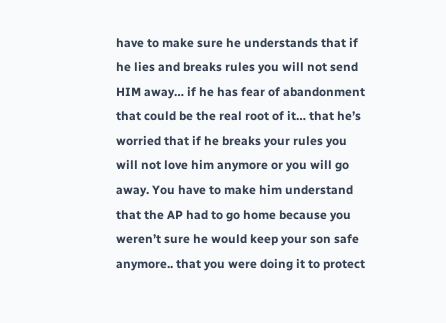have to make sure he understands that if he lies and breaks rules you will not send HIM away… if he has fear of abandonment that could be the real root of it… that he’s worried that if he breaks your rules you will not love him anymore or you will go away. You have to make him understand that the AP had to go home because you weren’t sure he would keep your son safe anymore.. that you were doing it to protect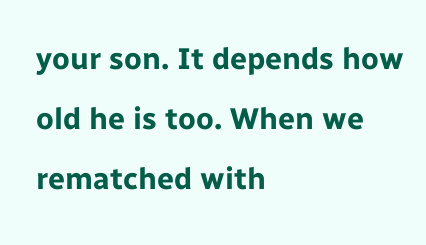your son. It depends how old he is too. When we rematched with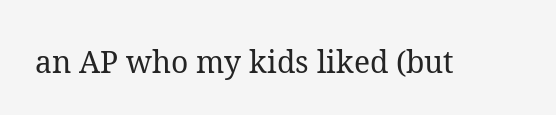an AP who my kids liked (but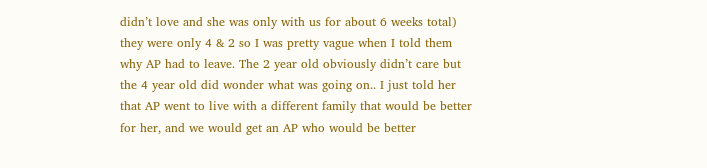didn’t love and she was only with us for about 6 weeks total) they were only 4 & 2 so I was pretty vague when I told them why AP had to leave. The 2 year old obviously didn’t care but the 4 year old did wonder what was going on.. I just told her that AP went to live with a different family that would be better for her, and we would get an AP who would be better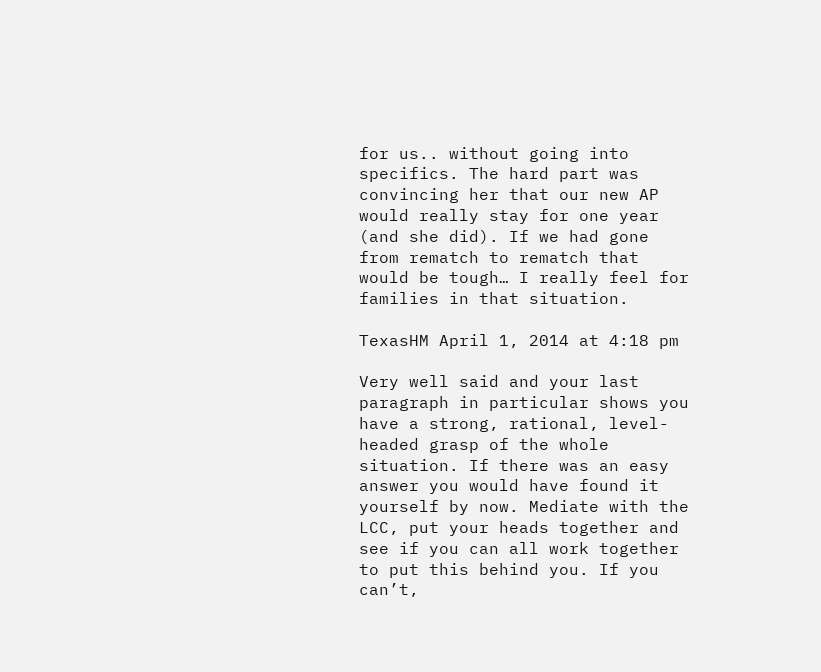for us.. without going into specifics. The hard part was convincing her that our new AP would really stay for one year (and she did). If we had gone from rematch to rematch that would be tough… I really feel for families in that situation.

TexasHM April 1, 2014 at 4:18 pm

Very well said and your last paragraph in particular shows you have a strong, rational, level-headed grasp of the whole situation. If there was an easy answer you would have found it yourself by now. Mediate with the LCC, put your heads together and see if you can all work together to put this behind you. If you can’t,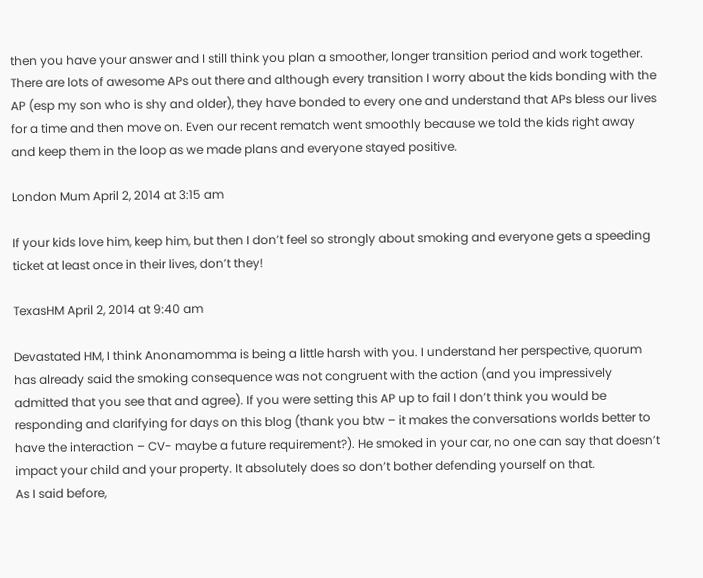then you have your answer and I still think you plan a smoother, longer transition period and work together. There are lots of awesome APs out there and although every transition I worry about the kids bonding with the AP (esp my son who is shy and older), they have bonded to every one and understand that APs bless our lives for a time and then move on. Even our recent rematch went smoothly because we told the kids right away and keep them in the loop as we made plans and everyone stayed positive.

London Mum April 2, 2014 at 3:15 am

If your kids love him, keep him, but then I don’t feel so strongly about smoking and everyone gets a speeding ticket at least once in their lives, don’t they!

TexasHM April 2, 2014 at 9:40 am

Devastated HM, I think Anonamomma is being a little harsh with you. I understand her perspective, quorum has already said the smoking consequence was not congruent with the action (and you impressively admitted that you see that and agree). If you were setting this AP up to fail I don’t think you would be responding and clarifying for days on this blog (thank you btw – it makes the conversations worlds better to have the interaction – CV- maybe a future requirement?). He smoked in your car, no one can say that doesn’t impact your child and your property. It absolutely does so don’t bother defending yourself on that.
As I said before,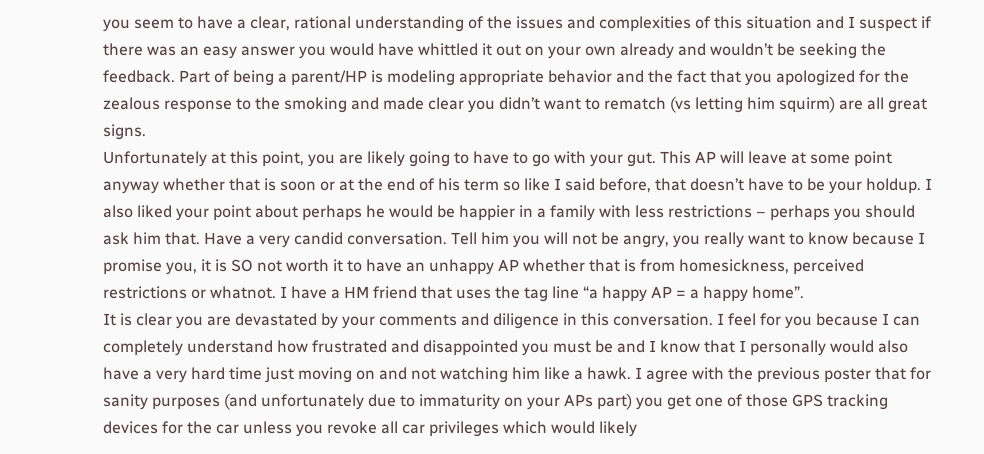you seem to have a clear, rational understanding of the issues and complexities of this situation and I suspect if there was an easy answer you would have whittled it out on your own already and wouldn’t be seeking the feedback. Part of being a parent/HP is modeling appropriate behavior and the fact that you apologized for the zealous response to the smoking and made clear you didn’t want to rematch (vs letting him squirm) are all great signs.
Unfortunately at this point, you are likely going to have to go with your gut. This AP will leave at some point anyway whether that is soon or at the end of his term so like I said before, that doesn’t have to be your holdup. I also liked your point about perhaps he would be happier in a family with less restrictions – perhaps you should ask him that. Have a very candid conversation. Tell him you will not be angry, you really want to know because I promise you, it is SO not worth it to have an unhappy AP whether that is from homesickness, perceived restrictions or whatnot. I have a HM friend that uses the tag line “a happy AP = a happy home”.
It is clear you are devastated by your comments and diligence in this conversation. I feel for you because I can completely understand how frustrated and disappointed you must be and I know that I personally would also have a very hard time just moving on and not watching him like a hawk. I agree with the previous poster that for sanity purposes (and unfortunately due to immaturity on your APs part) you get one of those GPS tracking devices for the car unless you revoke all car privileges which would likely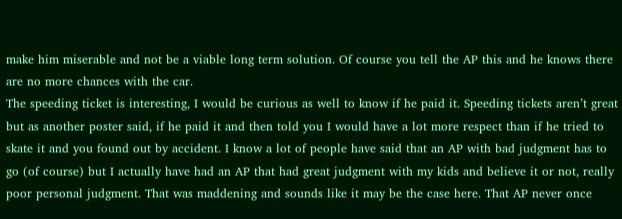make him miserable and not be a viable long term solution. Of course you tell the AP this and he knows there are no more chances with the car.
The speeding ticket is interesting, I would be curious as well to know if he paid it. Speeding tickets aren’t great but as another poster said, if he paid it and then told you I would have a lot more respect than if he tried to skate it and you found out by accident. I know a lot of people have said that an AP with bad judgment has to go (of course) but I actually have had an AP that had great judgment with my kids and believe it or not, really poor personal judgment. That was maddening and sounds like it may be the case here. That AP never once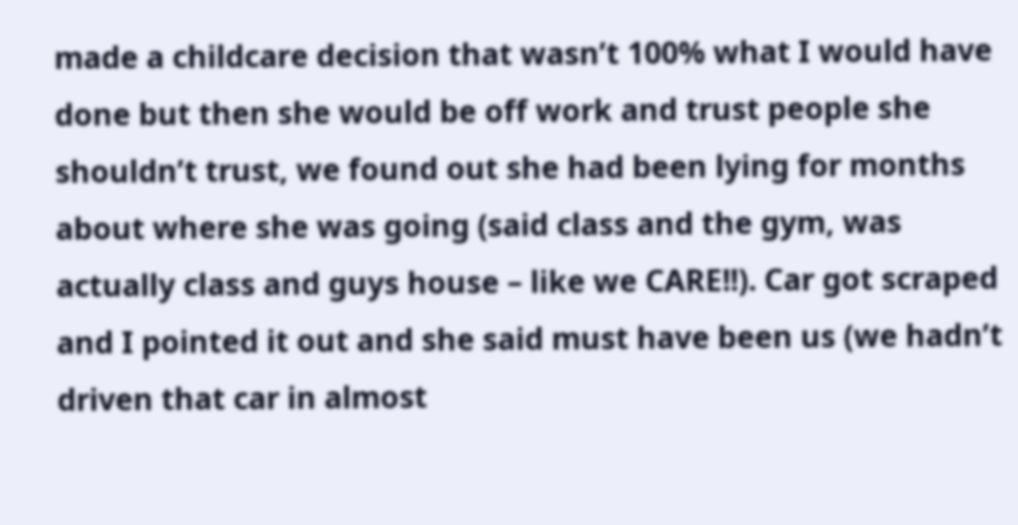made a childcare decision that wasn’t 100% what I would have done but then she would be off work and trust people she shouldn’t trust, we found out she had been lying for months about where she was going (said class and the gym, was actually class and guys house – like we CARE!!). Car got scraped and I pointed it out and she said must have been us (we hadn’t driven that car in almost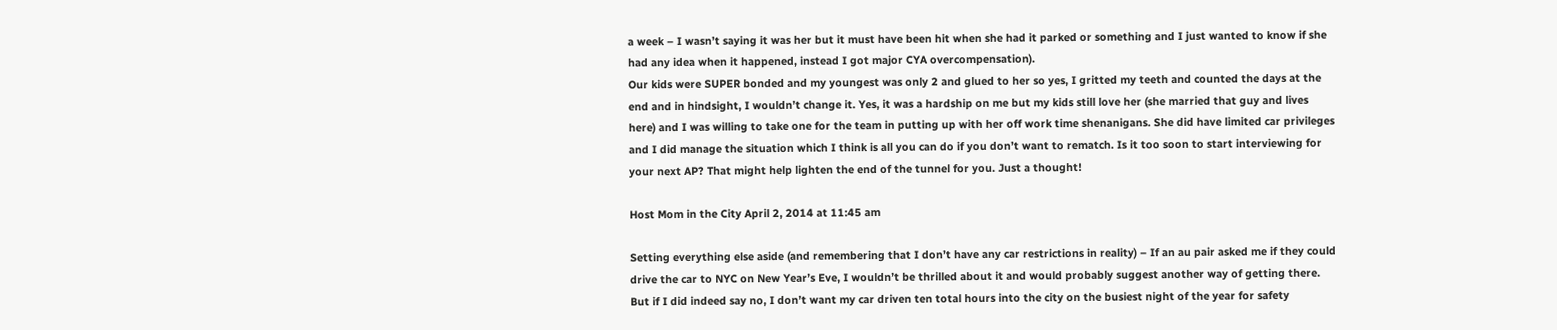a week – I wasn’t saying it was her but it must have been hit when she had it parked or something and I just wanted to know if she had any idea when it happened, instead I got major CYA overcompensation).
Our kids were SUPER bonded and my youngest was only 2 and glued to her so yes, I gritted my teeth and counted the days at the end and in hindsight, I wouldn’t change it. Yes, it was a hardship on me but my kids still love her (she married that guy and lives here) and I was willing to take one for the team in putting up with her off work time shenanigans. She did have limited car privileges and I did manage the situation which I think is all you can do if you don’t want to rematch. Is it too soon to start interviewing for your next AP? That might help lighten the end of the tunnel for you. Just a thought!

Host Mom in the City April 2, 2014 at 11:45 am

Setting everything else aside (and remembering that I don’t have any car restrictions in reality) – If an au pair asked me if they could drive the car to NYC on New Year’s Eve, I wouldn’t be thrilled about it and would probably suggest another way of getting there. But if I did indeed say no, I don’t want my car driven ten total hours into the city on the busiest night of the year for safety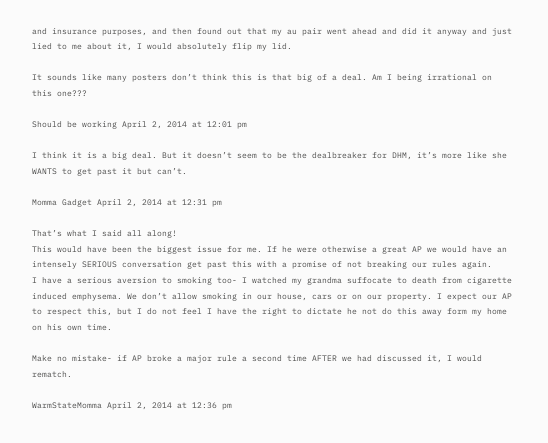and insurance purposes, and then found out that my au pair went ahead and did it anyway and just lied to me about it, I would absolutely flip my lid.

It sounds like many posters don’t think this is that big of a deal. Am I being irrational on this one???

Should be working April 2, 2014 at 12:01 pm

I think it is a big deal. But it doesn’t seem to be the dealbreaker for DHM, it’s more like she WANTS to get past it but can’t.

Momma Gadget April 2, 2014 at 12:31 pm

That’s what I said all along!
This would have been the biggest issue for me. If he were otherwise a great AP we would have an intensely SERIOUS conversation get past this with a promise of not breaking our rules again.
I have a serious aversion to smoking too- I watched my grandma suffocate to death from cigarette induced emphysema. We don’t allow smoking in our house, cars or on our property. I expect our AP to respect this, but I do not feel I have the right to dictate he not do this away form my home on his own time.

Make no mistake- if AP broke a major rule a second time AFTER we had discussed it, I would rematch.

WarmStateMomma April 2, 2014 at 12:36 pm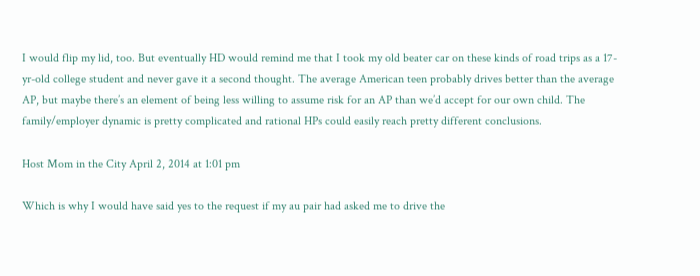I would flip my lid, too. But eventually HD would remind me that I took my old beater car on these kinds of road trips as a 17-yr-old college student and never gave it a second thought. The average American teen probably drives better than the average AP, but maybe there’s an element of being less willing to assume risk for an AP than we’d accept for our own child. The family/employer dynamic is pretty complicated and rational HPs could easily reach pretty different conclusions.

Host Mom in the City April 2, 2014 at 1:01 pm

Which is why I would have said yes to the request if my au pair had asked me to drive the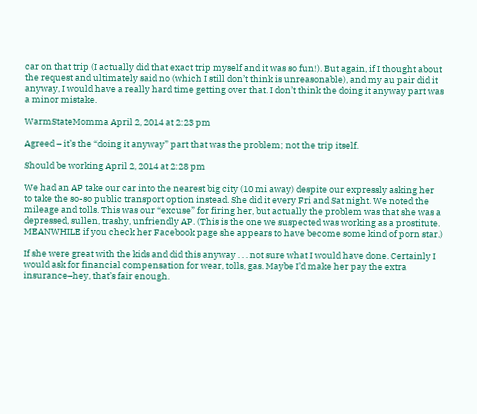car on that trip (I actually did that exact trip myself and it was so fun!). But again, if I thought about the request and ultimately said no (which I still don’t think is unreasonable), and my au pair did it anyway, I would have a really hard time getting over that. I don’t think the doing it anyway part was a minor mistake.

WarmStateMomma April 2, 2014 at 2:23 pm

Agreed – it’s the “doing it anyway” part that was the problem; not the trip itself.

Should be working April 2, 2014 at 2:28 pm

We had an AP take our car into the nearest big city (10 mi away) despite our expressly asking her to take the so-so public transport option instead. She did it every Fri and Sat night. We noted the mileage and tolls. This was our “excuse” for firing her, but actually the problem was that she was a depressed, sullen, trashy, unfriendly AP. (This is the one we suspected was working as a prostitute. MEANWHILE if you check her Facebook page she appears to have become some kind of porn star.)

If she were great with the kids and did this anyway . . . not sure what I would have done. Certainly I would ask for financial compensation for wear, tolls, gas. Maybe I’d make her pay the extra insurance–hey, that’s fair enough.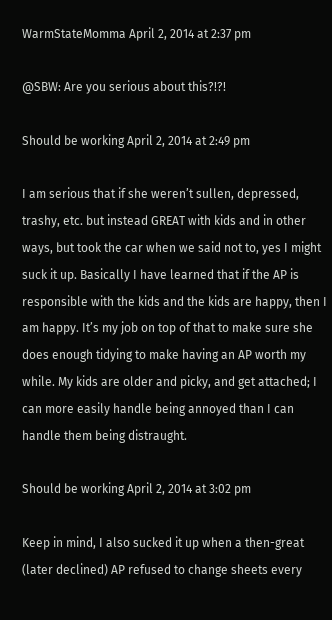WarmStateMomma April 2, 2014 at 2:37 pm

@SBW: Are you serious about this?!?!

Should be working April 2, 2014 at 2:49 pm

I am serious that if she weren’t sullen, depressed, trashy, etc. but instead GREAT with kids and in other ways, but took the car when we said not to, yes I might suck it up. Basically I have learned that if the AP is responsible with the kids and the kids are happy, then I am happy. It’s my job on top of that to make sure she does enough tidying to make having an AP worth my while. My kids are older and picky, and get attached; I can more easily handle being annoyed than I can handle them being distraught.

Should be working April 2, 2014 at 3:02 pm

Keep in mind, I also sucked it up when a then-great (later declined) AP refused to change sheets every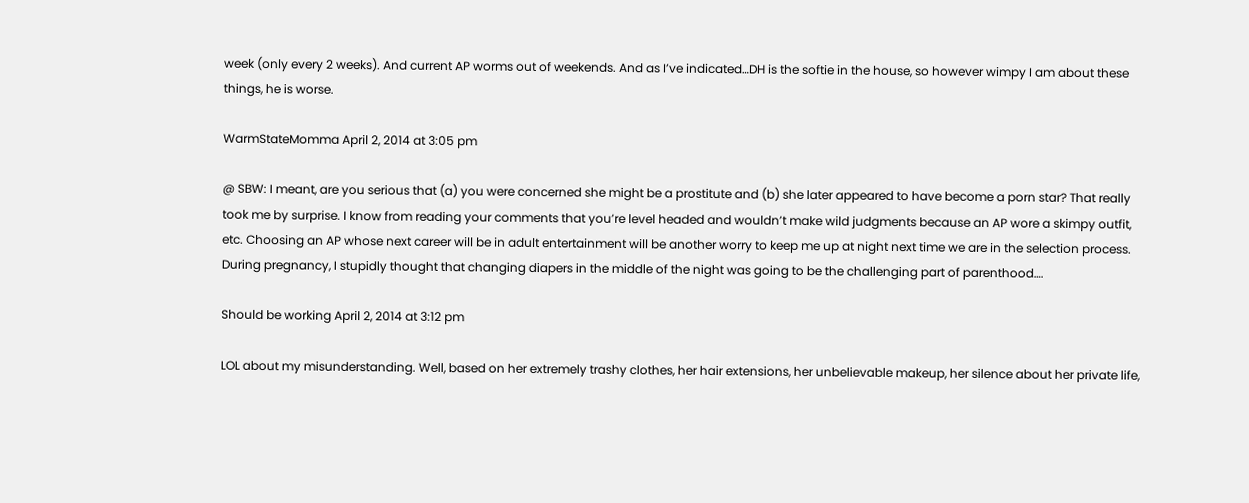week (only every 2 weeks). And current AP worms out of weekends. And as I’ve indicated…DH is the softie in the house, so however wimpy I am about these things, he is worse.

WarmStateMomma April 2, 2014 at 3:05 pm

@ SBW: I meant, are you serious that (a) you were concerned she might be a prostitute and (b) she later appeared to have become a porn star? That really took me by surprise. I know from reading your comments that you’re level headed and wouldn’t make wild judgments because an AP wore a skimpy outfit, etc. Choosing an AP whose next career will be in adult entertainment will be another worry to keep me up at night next time we are in the selection process. During pregnancy, I stupidly thought that changing diapers in the middle of the night was going to be the challenging part of parenthood….

Should be working April 2, 2014 at 3:12 pm

LOL about my misunderstanding. Well, based on her extremely trashy clothes, her hair extensions, her unbelievable makeup, her silence about her private life,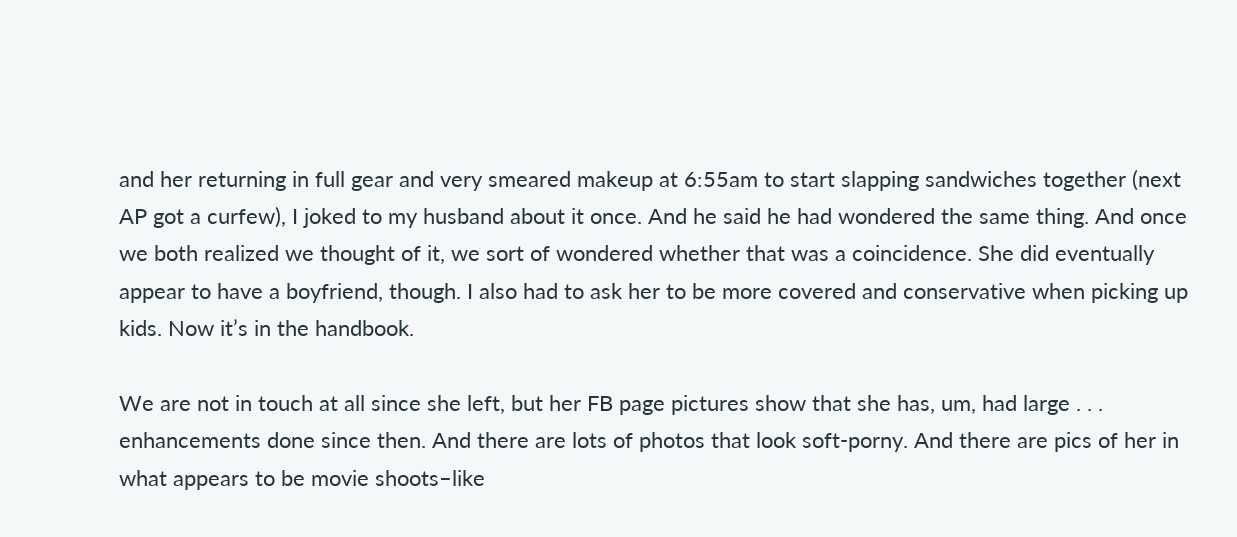and her returning in full gear and very smeared makeup at 6:55am to start slapping sandwiches together (next AP got a curfew), I joked to my husband about it once. And he said he had wondered the same thing. And once we both realized we thought of it, we sort of wondered whether that was a coincidence. She did eventually appear to have a boyfriend, though. I also had to ask her to be more covered and conservative when picking up kids. Now it’s in the handbook.

We are not in touch at all since she left, but her FB page pictures show that she has, um, had large . . . enhancements done since then. And there are lots of photos that look soft-porny. And there are pics of her in what appears to be movie shoots–like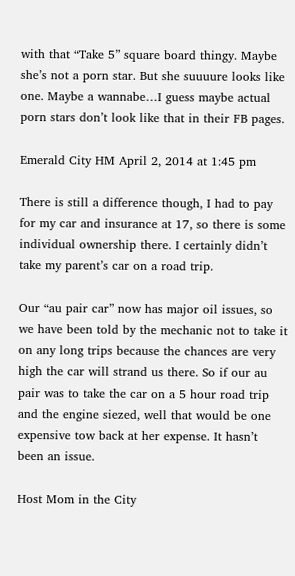with that “Take 5” square board thingy. Maybe she’s not a porn star. But she suuuure looks like one. Maybe a wannabe…I guess maybe actual porn stars don’t look like that in their FB pages.

Emerald City HM April 2, 2014 at 1:45 pm

There is still a difference though, I had to pay for my car and insurance at 17, so there is some individual ownership there. I certainly didn’t take my parent’s car on a road trip.

Our “au pair car” now has major oil issues, so we have been told by the mechanic not to take it on any long trips because the chances are very high the car will strand us there. So if our au pair was to take the car on a 5 hour road trip and the engine siezed, well that would be one expensive tow back at her expense. It hasn’t been an issue.

Host Mom in the City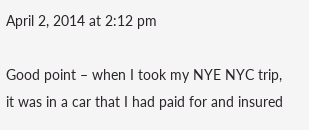April 2, 2014 at 2:12 pm

Good point – when I took my NYE NYC trip, it was in a car that I had paid for and insured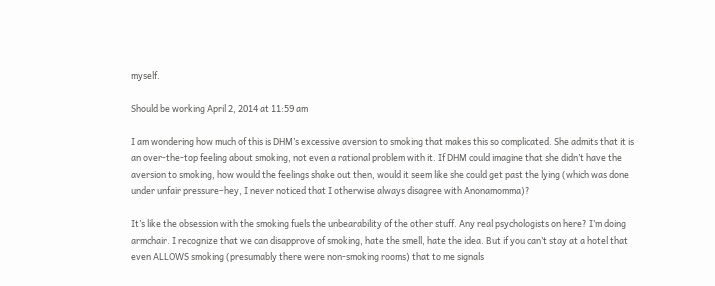myself.

Should be working April 2, 2014 at 11:59 am

I am wondering how much of this is DHM’s excessive aversion to smoking that makes this so complicated. She admits that it is an over-the-top feeling about smoking, not even a rational problem with it. If DHM could imagine that she didn’t have the aversion to smoking, how would the feelings shake out then, would it seem like she could get past the lying (which was done under unfair pressure–hey, I never noticed that I otherwise always disagree with Anonamomma)?

It’s like the obsession with the smoking fuels the unbearability of the other stuff. Any real psychologists on here? I’m doing armchair. I recognize that we can disapprove of smoking, hate the smell, hate the idea. But if you can’t stay at a hotel that even ALLOWS smoking (presumably there were non-smoking rooms) that to me signals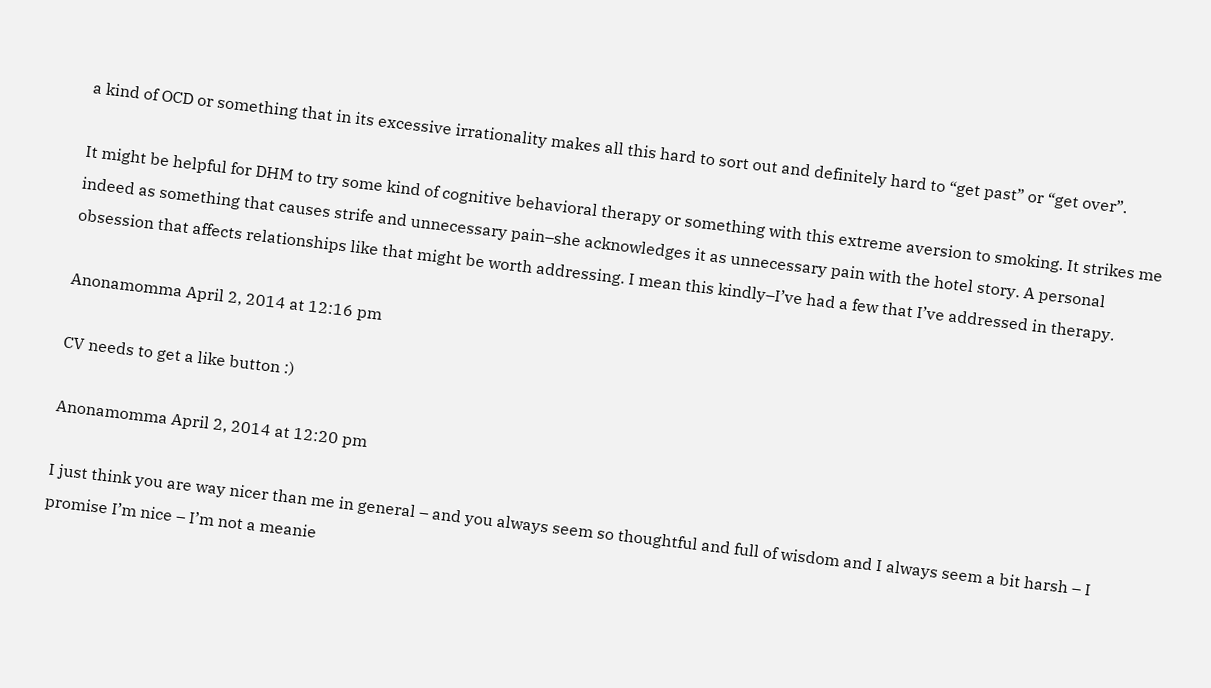a kind of OCD or something that in its excessive irrationality makes all this hard to sort out and definitely hard to “get past” or “get over”.

It might be helpful for DHM to try some kind of cognitive behavioral therapy or something with this extreme aversion to smoking. It strikes me indeed as something that causes strife and unnecessary pain–she acknowledges it as unnecessary pain with the hotel story. A personal obsession that affects relationships like that might be worth addressing. I mean this kindly–I’ve had a few that I’ve addressed in therapy.

Anonamomma April 2, 2014 at 12:16 pm

CV needs to get a like button :)

Anonamomma April 2, 2014 at 12:20 pm

I just think you are way nicer than me in general – and you always seem so thoughtful and full of wisdom and I always seem a bit harsh – I promise I’m nice – I’m not a meanie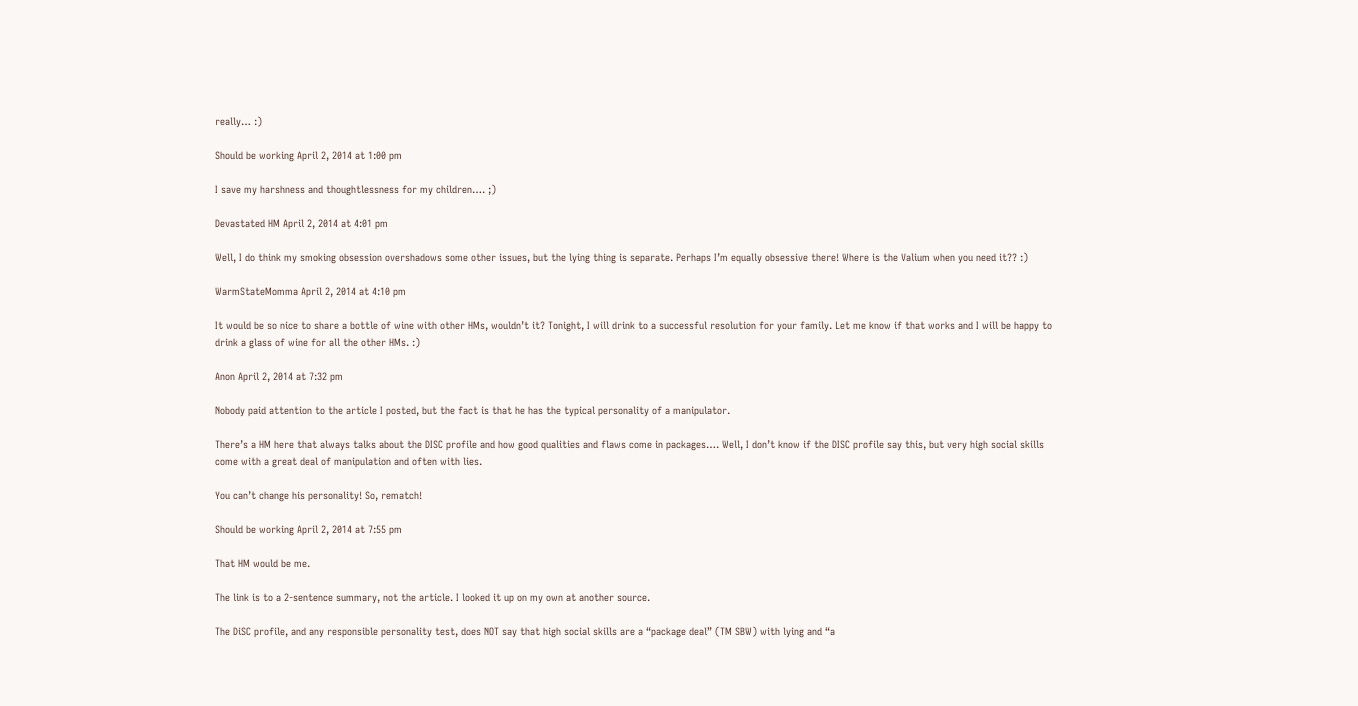really… :)

Should be working April 2, 2014 at 1:00 pm

I save my harshness and thoughtlessness for my children…. ;)

Devastated HM April 2, 2014 at 4:01 pm

Well, I do think my smoking obsession overshadows some other issues, but the lying thing is separate. Perhaps I’m equally obsessive there! Where is the Valium when you need it?? :)

WarmStateMomma April 2, 2014 at 4:10 pm

It would be so nice to share a bottle of wine with other HMs, wouldn’t it? Tonight, I will drink to a successful resolution for your family. Let me know if that works and I will be happy to drink a glass of wine for all the other HMs. :)

Anon April 2, 2014 at 7:32 pm

Nobody paid attention to the article I posted, but the fact is that he has the typical personality of a manipulator.

There’s a HM here that always talks about the DISC profile and how good qualities and flaws come in packages…. Well, I don’t know if the DISC profile say this, but very high social skills come with a great deal of manipulation and often with lies.

You can’t change his personality! So, rematch!

Should be working April 2, 2014 at 7:55 pm

That HM would be me.

The link is to a 2-sentence summary, not the article. I looked it up on my own at another source.

The DiSC profile, and any responsible personality test, does NOT say that high social skills are a “package deal” (TM SBW) with lying and “a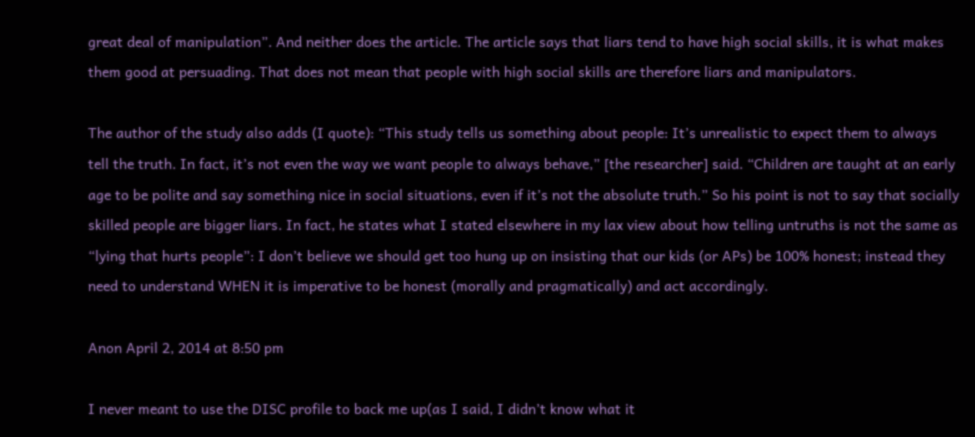great deal of manipulation”. And neither does the article. The article says that liars tend to have high social skills, it is what makes them good at persuading. That does not mean that people with high social skills are therefore liars and manipulators.

The author of the study also adds (I quote): “This study tells us something about people: It’s unrealistic to expect them to always tell the truth. In fact, it’s not even the way we want people to always behave,” [the researcher] said. “Children are taught at an early age to be polite and say something nice in social situations, even if it’s not the absolute truth.” So his point is not to say that socially skilled people are bigger liars. In fact, he states what I stated elsewhere in my lax view about how telling untruths is not the same as “lying that hurts people”: I don’t believe we should get too hung up on insisting that our kids (or APs) be 100% honest; instead they need to understand WHEN it is imperative to be honest (morally and pragmatically) and act accordingly.

Anon April 2, 2014 at 8:50 pm

I never meant to use the DISC profile to back me up(as I said, I didn’t know what it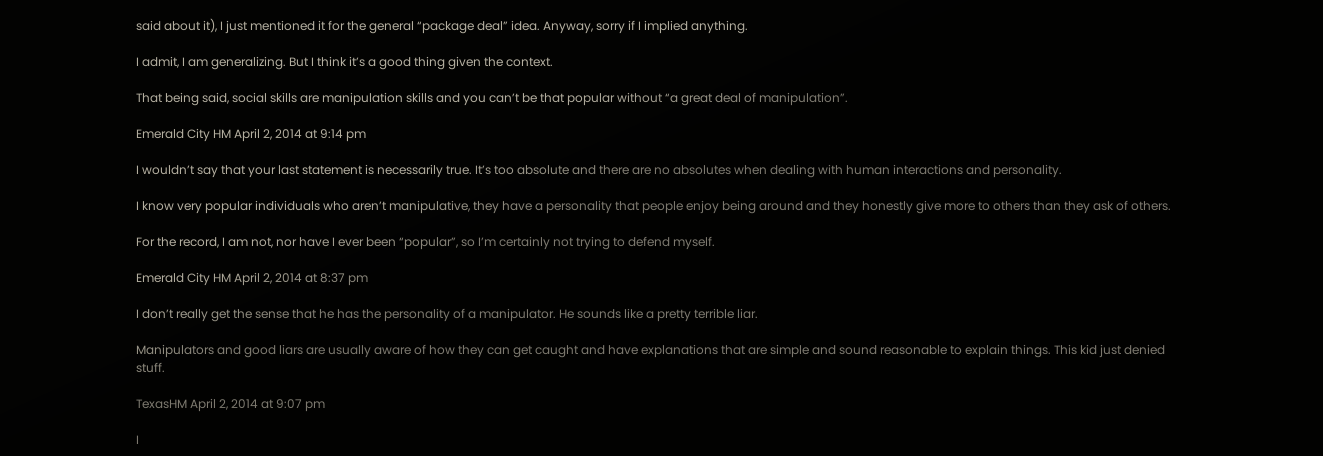said about it), I just mentioned it for the general “package deal” idea. Anyway, sorry if I implied anything.

I admit, I am generalizing. But I think it’s a good thing given the context.

That being said, social skills are manipulation skills and you can’t be that popular without “a great deal of manipulation”.

Emerald City HM April 2, 2014 at 9:14 pm

I wouldn’t say that your last statement is necessarily true. It’s too absolute and there are no absolutes when dealing with human interactions and personality.

I know very popular individuals who aren’t manipulative, they have a personality that people enjoy being around and they honestly give more to others than they ask of others.

For the record, I am not, nor have I ever been “popular”, so I’m certainly not trying to defend myself.

Emerald City HM April 2, 2014 at 8:37 pm

I don’t really get the sense that he has the personality of a manipulator. He sounds like a pretty terrible liar.

Manipulators and good liars are usually aware of how they can get caught and have explanations that are simple and sound reasonable to explain things. This kid just denied stuff.

TexasHM April 2, 2014 at 9:07 pm

I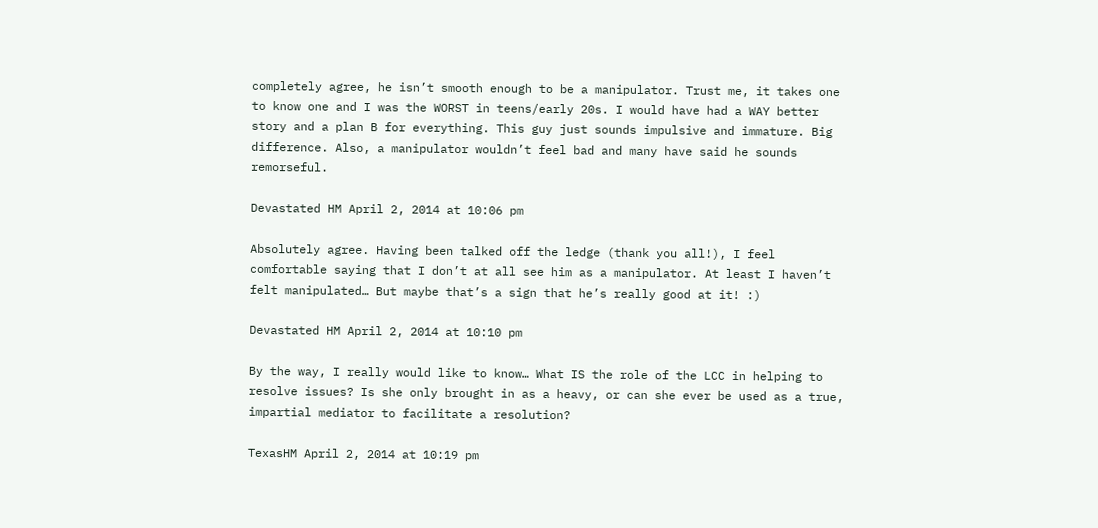completely agree, he isn’t smooth enough to be a manipulator. Trust me, it takes one to know one and I was the WORST in teens/early 20s. I would have had a WAY better story and a plan B for everything. This guy just sounds impulsive and immature. Big difference. Also, a manipulator wouldn’t feel bad and many have said he sounds remorseful.

Devastated HM April 2, 2014 at 10:06 pm

Absolutely agree. Having been talked off the ledge (thank you all!), I feel comfortable saying that I don’t at all see him as a manipulator. At least I haven’t felt manipulated… But maybe that’s a sign that he’s really good at it! :)

Devastated HM April 2, 2014 at 10:10 pm

By the way, I really would like to know… What IS the role of the LCC in helping to resolve issues? Is she only brought in as a heavy, or can she ever be used as a true, impartial mediator to facilitate a resolution?

TexasHM April 2, 2014 at 10:19 pm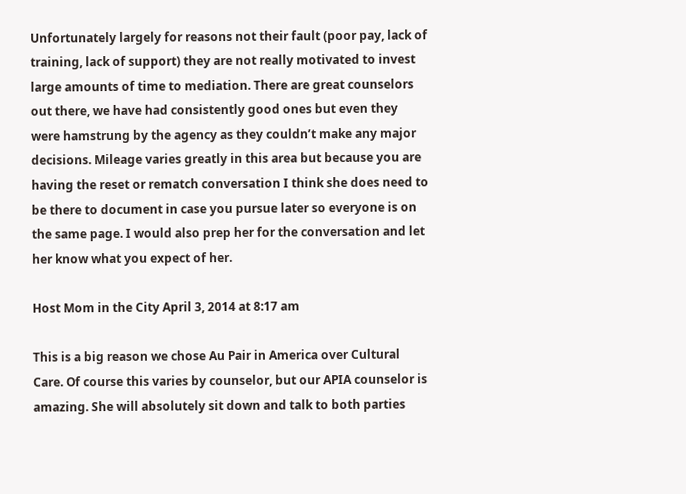Unfortunately largely for reasons not their fault (poor pay, lack of training, lack of support) they are not really motivated to invest large amounts of time to mediation. There are great counselors out there, we have had consistently good ones but even they were hamstrung by the agency as they couldn’t make any major decisions. Mileage varies greatly in this area but because you are having the reset or rematch conversation I think she does need to be there to document in case you pursue later so everyone is on the same page. I would also prep her for the conversation and let her know what you expect of her.

Host Mom in the City April 3, 2014 at 8:17 am

This is a big reason we chose Au Pair in America over Cultural Care. Of course this varies by counselor, but our APIA counselor is amazing. She will absolutely sit down and talk to both parties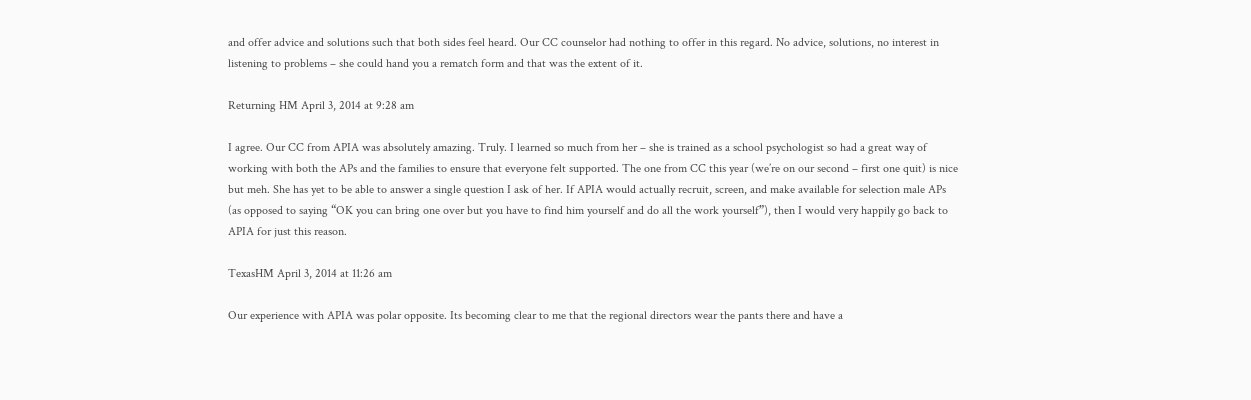and offer advice and solutions such that both sides feel heard. Our CC counselor had nothing to offer in this regard. No advice, solutions, no interest in listening to problems – she could hand you a rematch form and that was the extent of it.

Returning HM April 3, 2014 at 9:28 am

I agree. Our CC from APIA was absolutely amazing. Truly. I learned so much from her – she is trained as a school psychologist so had a great way of working with both the APs and the families to ensure that everyone felt supported. The one from CC this year (we’re on our second – first one quit) is nice but meh. She has yet to be able to answer a single question I ask of her. If APIA would actually recruit, screen, and make available for selection male APs (as opposed to saying “OK you can bring one over but you have to find him yourself and do all the work yourself”), then I would very happily go back to APIA for just this reason.

TexasHM April 3, 2014 at 11:26 am

Our experience with APIA was polar opposite. Its becoming clear to me that the regional directors wear the pants there and have a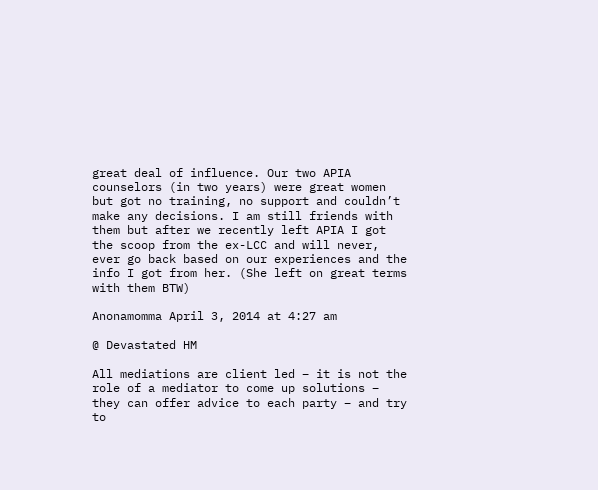great deal of influence. Our two APIA counselors (in two years) were great women but got no training, no support and couldn’t make any decisions. I am still friends with them but after we recently left APIA I got the scoop from the ex-LCC and will never, ever go back based on our experiences and the info I got from her. (She left on great terms with them BTW)

Anonamomma April 3, 2014 at 4:27 am

@ Devastated HM

All mediations are client led – it is not the role of a mediator to come up solutions – they can offer advice to each party – and try to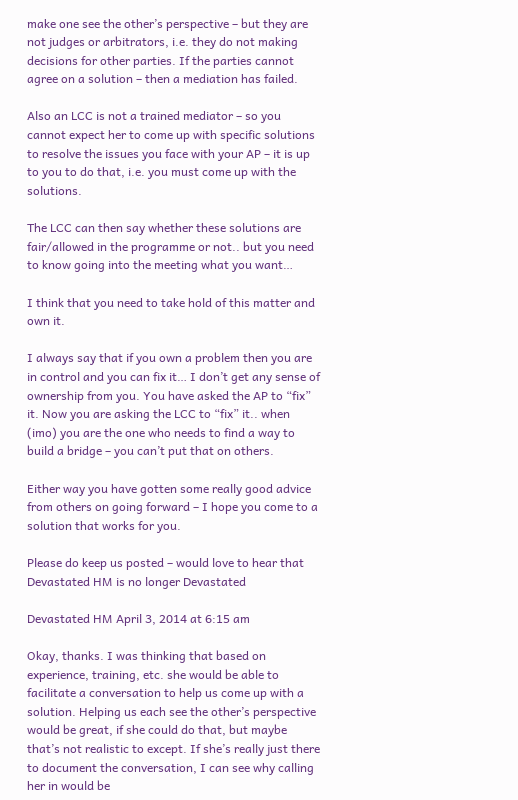make one see the other’s perspective – but they are not judges or arbitrators, i.e. they do not making decisions for other parties. If the parties cannot agree on a solution – then a mediation has failed.

Also an LCC is not a trained mediator – so you cannot expect her to come up with specific solutions to resolve the issues you face with your AP – it is up to you to do that, i.e. you must come up with the solutions.

The LCC can then say whether these solutions are fair/allowed in the programme or not.. but you need to know going into the meeting what you want…

I think that you need to take hold of this matter and own it.

I always say that if you own a problem then you are in control and you can fix it… I don’t get any sense of ownership from you. You have asked the AP to “fix” it. Now you are asking the LCC to “fix” it.. when (imo) you are the one who needs to find a way to build a bridge – you can’t put that on others.

Either way you have gotten some really good advice from others on going forward – I hope you come to a solution that works for you.

Please do keep us posted – would love to hear that Devastated HM is no longer Devastated

Devastated HM April 3, 2014 at 6:15 am

Okay, thanks. I was thinking that based on experience, training, etc. she would be able to facilitate a conversation to help us come up with a solution. Helping us each see the other’s perspective would be great, if she could do that, but maybe that’s not realistic to except. If she’s really just there to document the conversation, I can see why calling her in would be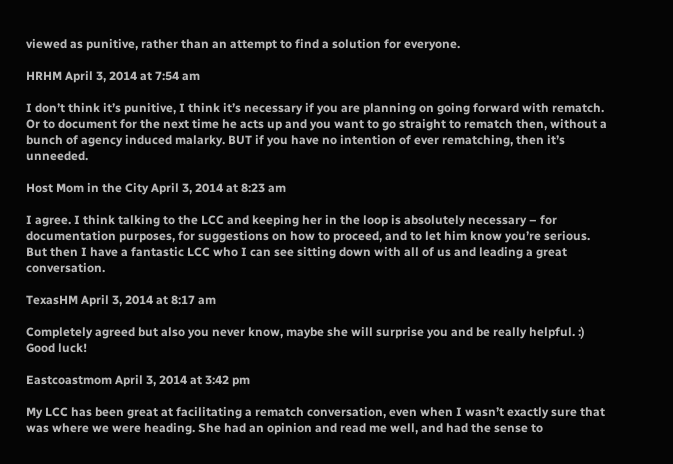viewed as punitive, rather than an attempt to find a solution for everyone.

HRHM April 3, 2014 at 7:54 am

I don’t think it’s punitive, I think it’s necessary if you are planning on going forward with rematch. Or to document for the next time he acts up and you want to go straight to rematch then, without a bunch of agency induced malarky. BUT if you have no intention of ever rematching, then it’s unneeded.

Host Mom in the City April 3, 2014 at 8:23 am

I agree. I think talking to the LCC and keeping her in the loop is absolutely necessary – for documentation purposes, for suggestions on how to proceed, and to let him know you’re serious. But then I have a fantastic LCC who I can see sitting down with all of us and leading a great conversation.

TexasHM April 3, 2014 at 8:17 am

Completely agreed but also you never know, maybe she will surprise you and be really helpful. :) Good luck!

Eastcoastmom April 3, 2014 at 3:42 pm

My LCC has been great at facilitating a rematch conversation, even when I wasn’t exactly sure that was where we were heading. She had an opinion and read me well, and had the sense to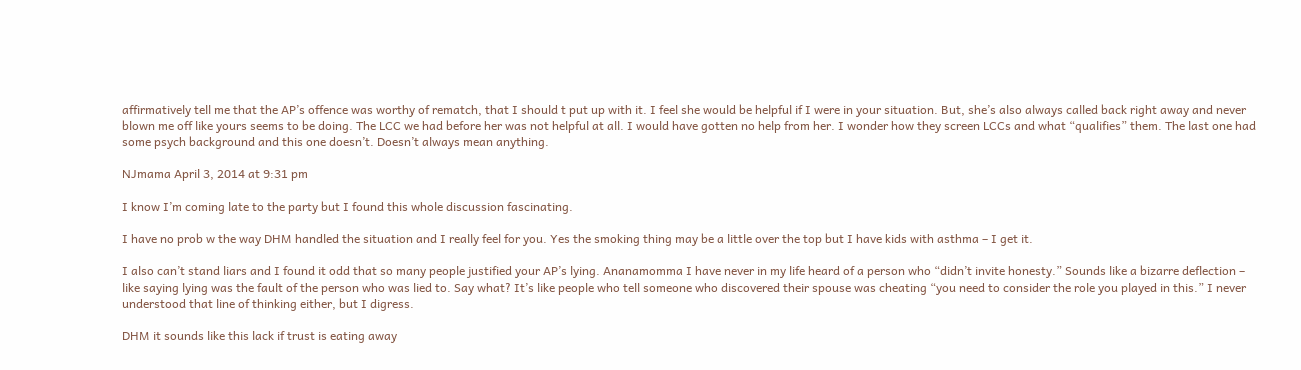affirmatively tell me that the AP’s offence was worthy of rematch, that I should t put up with it. I feel she would be helpful if I were in your situation. But, she’s also always called back right away and never blown me off like yours seems to be doing. The LCC we had before her was not helpful at all. I would have gotten no help from her. I wonder how they screen LCCs and what “qualifies” them. The last one had some psych background and this one doesn’t. Doesn’t always mean anything.

NJmama April 3, 2014 at 9:31 pm

I know I’m coming late to the party but I found this whole discussion fascinating.

I have no prob w the way DHM handled the situation and I really feel for you. Yes the smoking thing may be a little over the top but I have kids with asthma – I get it.

I also can’t stand liars and I found it odd that so many people justified your AP’s lying. Ananamomma I have never in my life heard of a person who “didn’t invite honesty.” Sounds like a bizarre deflection – like saying lying was the fault of the person who was lied to. Say what? It’s like people who tell someone who discovered their spouse was cheating “you need to consider the role you played in this.” I never understood that line of thinking either, but I digress.

DHM it sounds like this lack if trust is eating away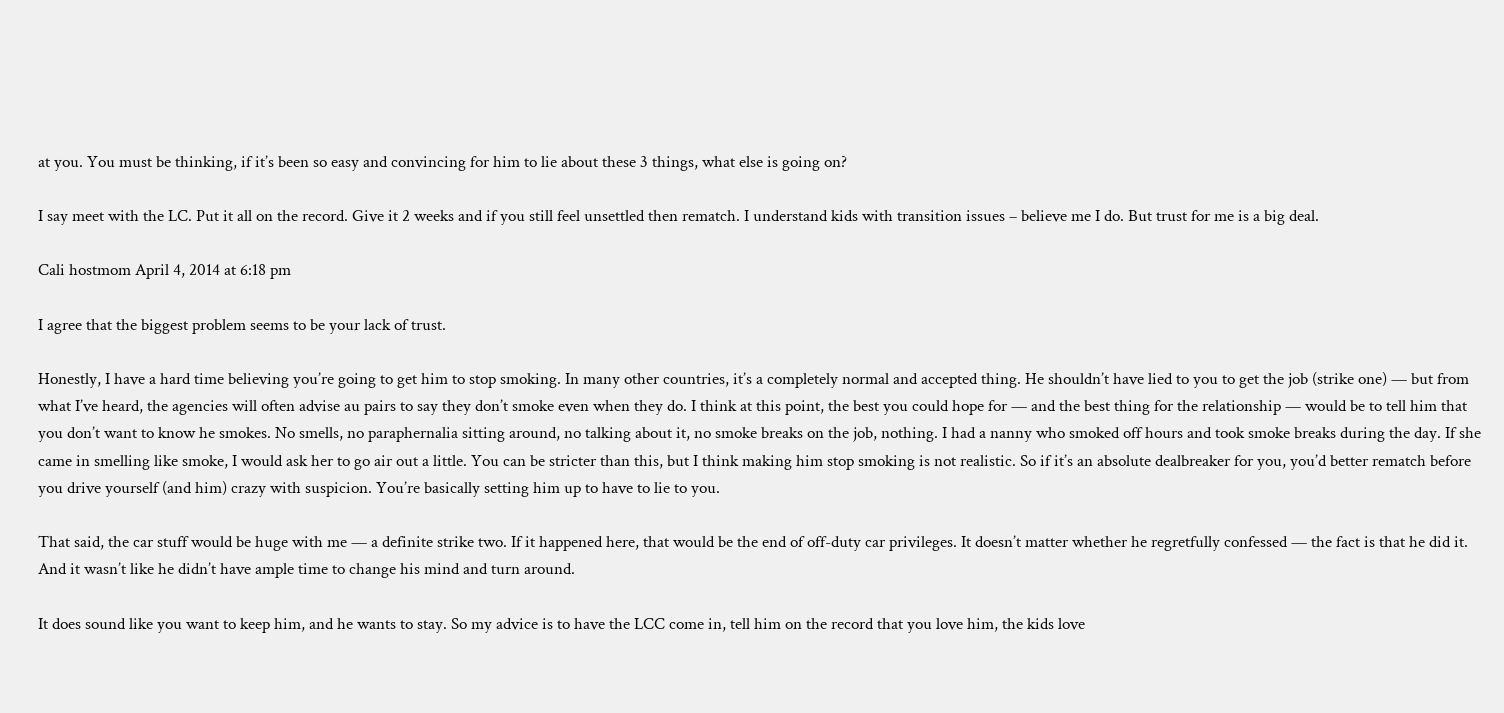at you. You must be thinking, if it’s been so easy and convincing for him to lie about these 3 things, what else is going on?

I say meet with the LC. Put it all on the record. Give it 2 weeks and if you still feel unsettled then rematch. I understand kids with transition issues – believe me I do. But trust for me is a big deal.

Cali hostmom April 4, 2014 at 6:18 pm

I agree that the biggest problem seems to be your lack of trust.

Honestly, I have a hard time believing you’re going to get him to stop smoking. In many other countries, it’s a completely normal and accepted thing. He shouldn’t have lied to you to get the job (strike one) — but from what I’ve heard, the agencies will often advise au pairs to say they don’t smoke even when they do. I think at this point, the best you could hope for — and the best thing for the relationship — would be to tell him that you don’t want to know he smokes. No smells, no paraphernalia sitting around, no talking about it, no smoke breaks on the job, nothing. I had a nanny who smoked off hours and took smoke breaks during the day. If she came in smelling like smoke, I would ask her to go air out a little. You can be stricter than this, but I think making him stop smoking is not realistic. So if it’s an absolute dealbreaker for you, you’d better rematch before you drive yourself (and him) crazy with suspicion. You’re basically setting him up to have to lie to you.

That said, the car stuff would be huge with me — a definite strike two. If it happened here, that would be the end of off-duty car privileges. It doesn’t matter whether he regretfully confessed — the fact is that he did it. And it wasn’t like he didn’t have ample time to change his mind and turn around.

It does sound like you want to keep him, and he wants to stay. So my advice is to have the LCC come in, tell him on the record that you love him, the kids love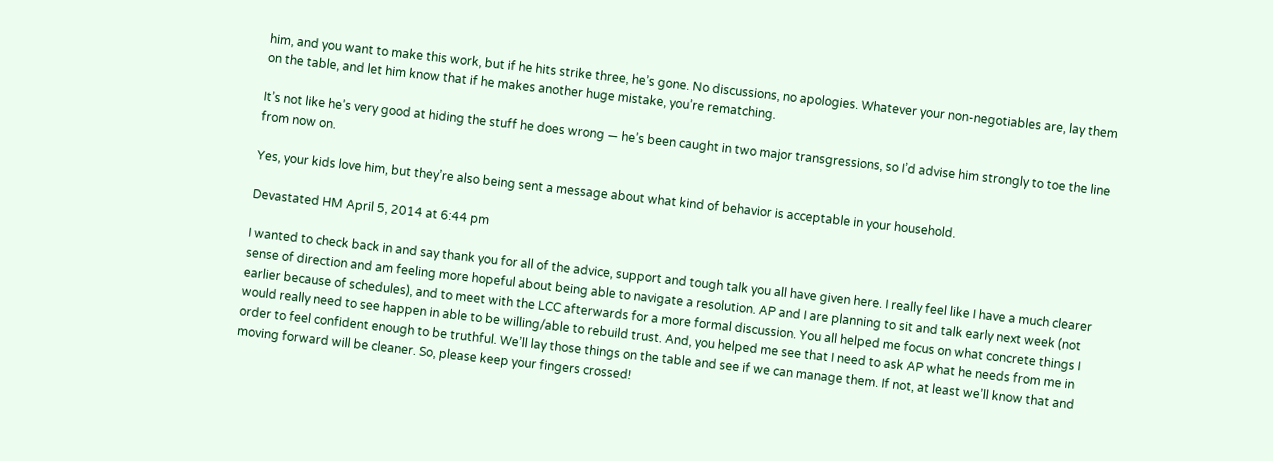him, and you want to make this work, but if he hits strike three, he’s gone. No discussions, no apologies. Whatever your non-negotiables are, lay them on the table, and let him know that if he makes another huge mistake, you’re rematching.

It’s not like he’s very good at hiding the stuff he does wrong — he’s been caught in two major transgressions, so I’d advise him strongly to toe the line from now on.

Yes, your kids love him, but they’re also being sent a message about what kind of behavior is acceptable in your household.

Devastated HM April 5, 2014 at 6:44 pm

I wanted to check back in and say thank you for all of the advice, support and tough talk you all have given here. I really feel like I have a much clearer sense of direction and am feeling more hopeful about being able to navigate a resolution. AP and I are planning to sit and talk early next week (not earlier because of schedules), and to meet with the LCC afterwards for a more formal discussion. You all helped me focus on what concrete things I would really need to see happen in able to be willing/able to rebuild trust. And, you helped me see that I need to ask AP what he needs from me in order to feel confident enough to be truthful. We’ll lay those things on the table and see if we can manage them. If not, at least we’ll know that and moving forward will be cleaner. So, please keep your fingers crossed!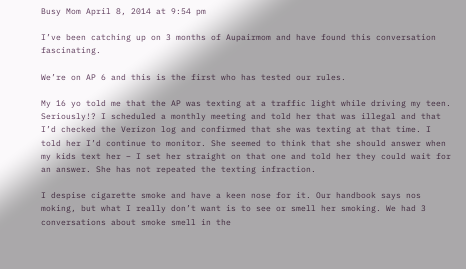Busy Mom April 8, 2014 at 9:54 pm

I’ve been catching up on 3 months of Aupairmom and have found this conversation fascinating.

We’re on AP 6 and this is the first who has tested our rules.

My 16 yo told me that the AP was texting at a traffic light while driving my teen. Seriously!? I scheduled a monthly meeting and told her that was illegal and that I’d checked the Verizon log and confirmed that she was texting at that time. I told her I’d continue to monitor. She seemed to think that she should answer when my kids text her – I set her straight on that one and told her they could wait for an answer. She has not repeated the texting infraction.

I despise cigarette smoke and have a keen nose for it. Our handbook says nos moking, but what I really don’t want is to see or smell her smoking. We had 3 conversations about smoke smell in the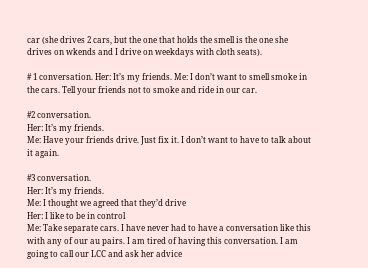car (she drives 2 cars, but the one that holds the smell is the one she drives on wkends and I drive on weekdays with cloth seats).

# 1 conversation. Her: It’s my friends. Me: I don’t want to smell smoke in the cars. Tell your friends not to smoke and ride in our car.

#2 conversation.
Her: It’s my friends.
Me: Have your friends drive. Just fix it. I don’t want to have to talk about it again.

#3 conversation.
Her: It’s my friends.
Me: I thought we agreed that they’d drive
Her: I like to be in control
Me: Take separate cars. I have never had to have a conversation like this with any of our au pairs. I am tired of having this conversation. I am going to call our LCC and ask her advice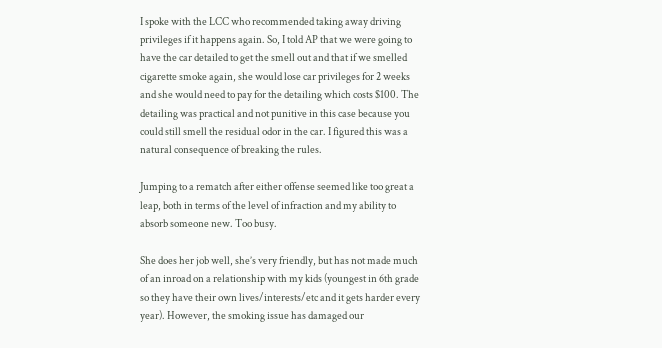I spoke with the LCC who recommended taking away driving privileges if it happens again. So, I told AP that we were going to have the car detailed to get the smell out and that if we smelled cigarette smoke again, she would lose car privileges for 2 weeks and she would need to pay for the detailing which costs $100. The detailing was practical and not punitive in this case because you could still smell the residual odor in the car. I figured this was a natural consequence of breaking the rules.

Jumping to a rematch after either offense seemed like too great a leap, both in terms of the level of infraction and my ability to absorb someone new. Too busy.

She does her job well, she’s very friendly, but has not made much of an inroad on a relationship with my kids (youngest in 6th grade so they have their own lives/interests/etc and it gets harder every year). However, the smoking issue has damaged our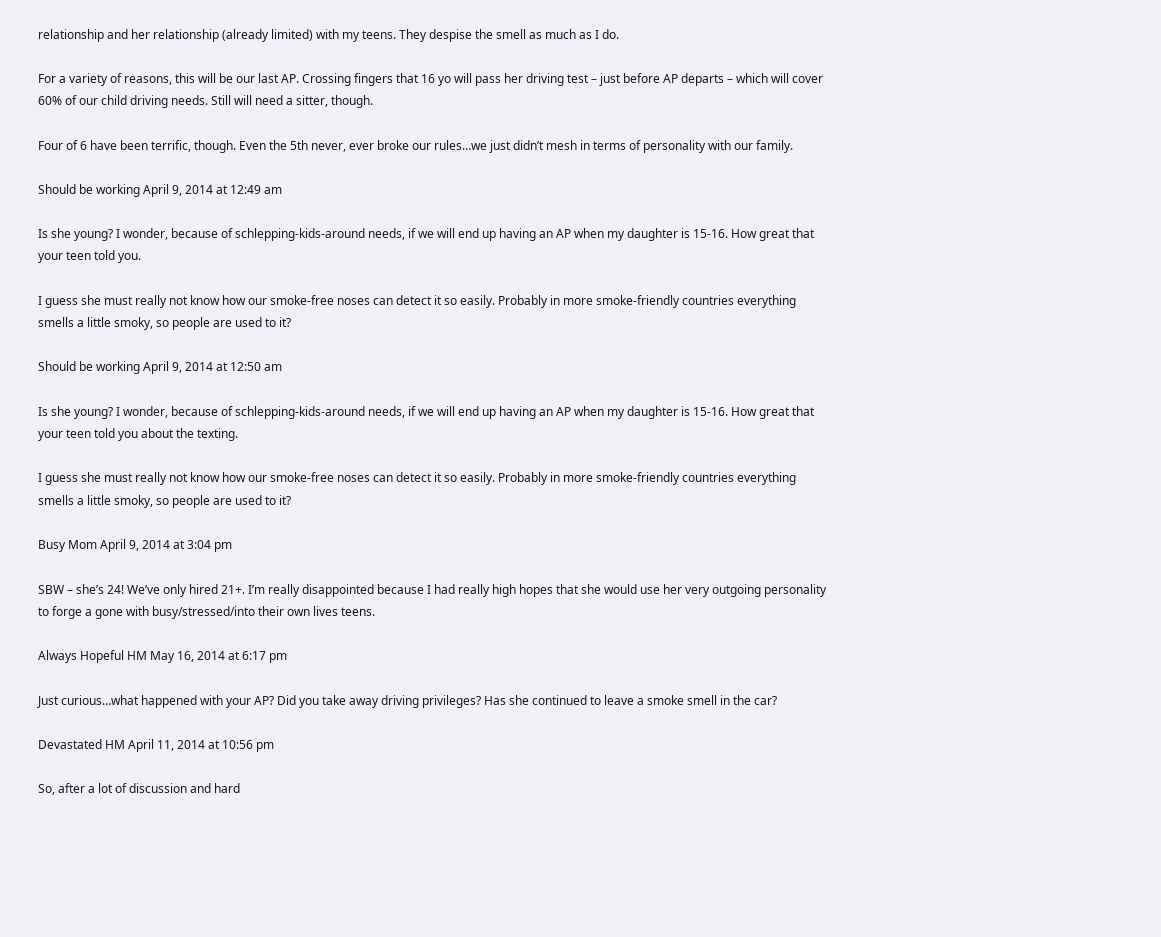relationship and her relationship (already limited) with my teens. They despise the smell as much as I do.

For a variety of reasons, this will be our last AP. Crossing fingers that 16 yo will pass her driving test – just before AP departs – which will cover 60% of our child driving needs. Still will need a sitter, though.

Four of 6 have been terrific, though. Even the 5th never, ever broke our rules…we just didn’t mesh in terms of personality with our family.

Should be working April 9, 2014 at 12:49 am

Is she young? I wonder, because of schlepping-kids-around needs, if we will end up having an AP when my daughter is 15-16. How great that your teen told you.

I guess she must really not know how our smoke-free noses can detect it so easily. Probably in more smoke-friendly countries everything smells a little smoky, so people are used to it?

Should be working April 9, 2014 at 12:50 am

Is she young? I wonder, because of schlepping-kids-around needs, if we will end up having an AP when my daughter is 15-16. How great that your teen told you about the texting.

I guess she must really not know how our smoke-free noses can detect it so easily. Probably in more smoke-friendly countries everything smells a little smoky, so people are used to it?

Busy Mom April 9, 2014 at 3:04 pm

SBW – she’s 24! We’ve only hired 21+. I’m really disappointed because I had really high hopes that she would use her very outgoing personality to forge a gone with busy/stressed/into their own lives teens.

Always Hopeful HM May 16, 2014 at 6:17 pm

Just curious…what happened with your AP? Did you take away driving privileges? Has she continued to leave a smoke smell in the car?

Devastated HM April 11, 2014 at 10:56 pm

So, after a lot of discussion and hard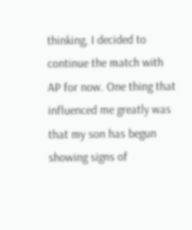thinking, I decided to continue the match with AP for now. One thing that influenced me greatly was that my son has begun showing signs of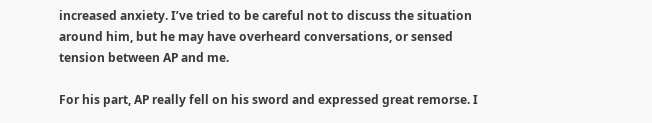increased anxiety. I’ve tried to be careful not to discuss the situation around him, but he may have overheard conversations, or sensed tension between AP and me.

For his part, AP really fell on his sword and expressed great remorse. I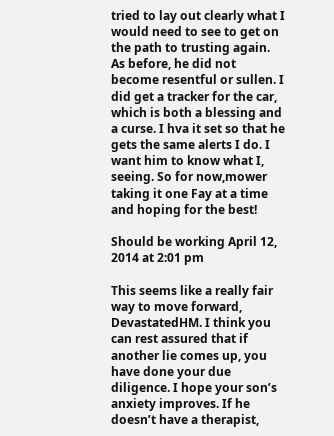tried to lay out clearly what I would need to see to get on the path to trusting again. As before, he did not become resentful or sullen. I did get a tracker for the car, which is both a blessing and a curse. I hva it set so that he gets the same alerts I do. I want him to know what I, seeing. So for now,mower taking it one Fay at a time and hoping for the best!

Should be working April 12, 2014 at 2:01 pm

This seems like a really fair way to move forward, DevastatedHM. I think you can rest assured that if another lie comes up, you have done your due diligence. I hope your son’s anxiety improves. If he doesn’t have a therapist,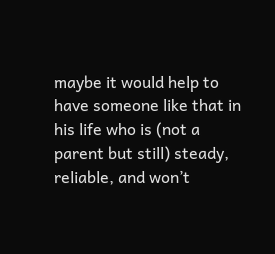maybe it would help to have someone like that in his life who is (not a parent but still) steady, reliable, and won’t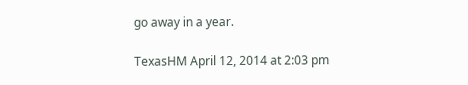go away in a year.

TexasHM April 12, 2014 at 2:03 pm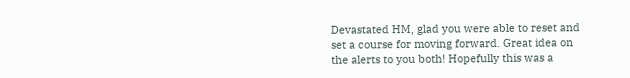Devastated HM, glad you were able to reset and set a course for moving forward. Great idea on the alerts to you both! Hopefully this was a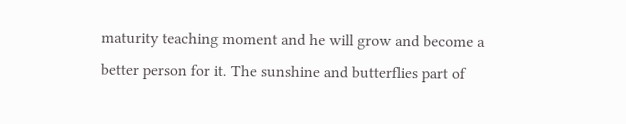maturity teaching moment and he will grow and become a better person for it. The sunshine and butterflies part of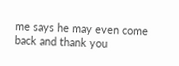me says he may even come back and thank you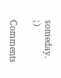someday. ;)

Comments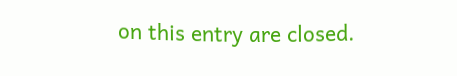on this entry are closed.